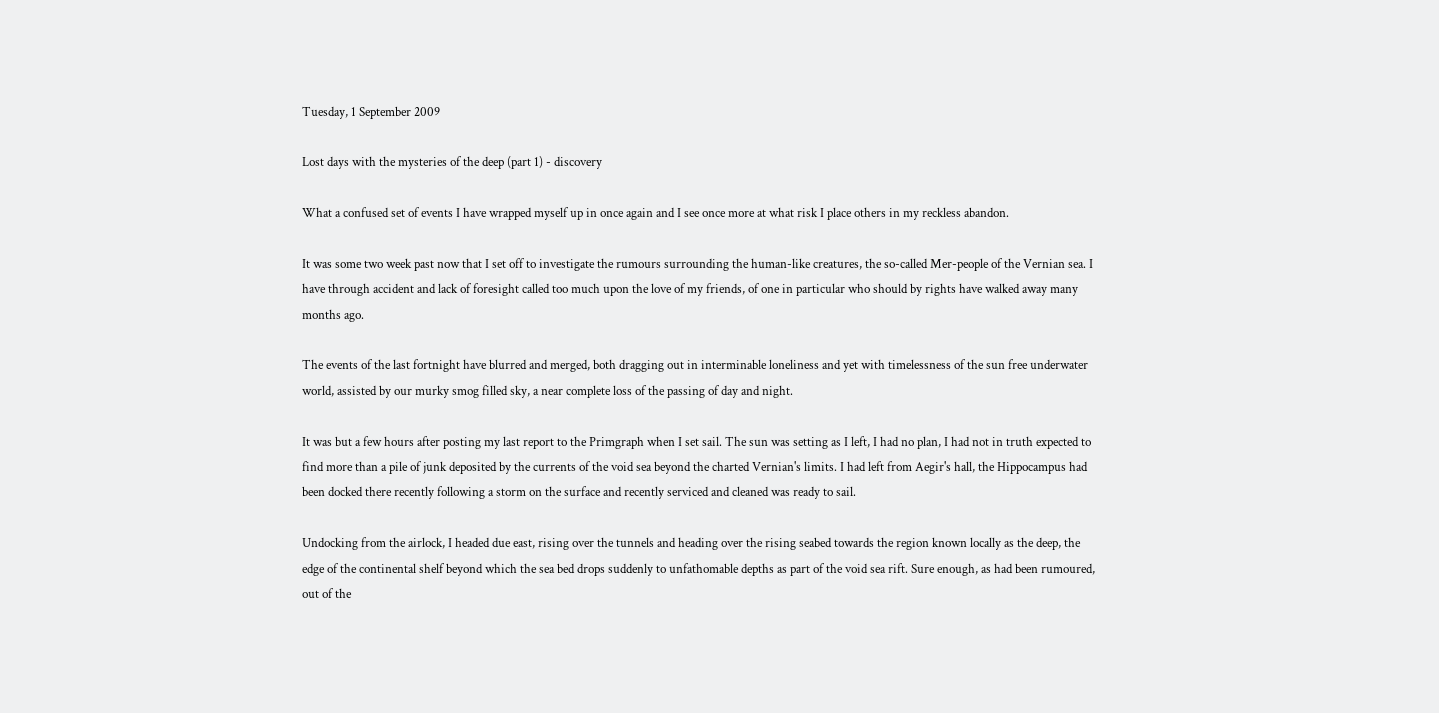Tuesday, 1 September 2009

Lost days with the mysteries of the deep (part 1) - discovery

What a confused set of events I have wrapped myself up in once again and I see once more at what risk I place others in my reckless abandon.

It was some two week past now that I set off to investigate the rumours surrounding the human-like creatures, the so-called Mer-people of the Vernian sea. I have through accident and lack of foresight called too much upon the love of my friends, of one in particular who should by rights have walked away many months ago.

The events of the last fortnight have blurred and merged, both dragging out in interminable loneliness and yet with timelessness of the sun free underwater world, assisted by our murky smog filled sky, a near complete loss of the passing of day and night.

It was but a few hours after posting my last report to the Primgraph when I set sail. The sun was setting as I left, I had no plan, I had not in truth expected to find more than a pile of junk deposited by the currents of the void sea beyond the charted Vernian's limits. I had left from Aegir's hall, the Hippocampus had been docked there recently following a storm on the surface and recently serviced and cleaned was ready to sail.

Undocking from the airlock, I headed due east, rising over the tunnels and heading over the rising seabed towards the region known locally as the deep, the edge of the continental shelf beyond which the sea bed drops suddenly to unfathomable depths as part of the void sea rift. Sure enough, as had been rumoured, out of the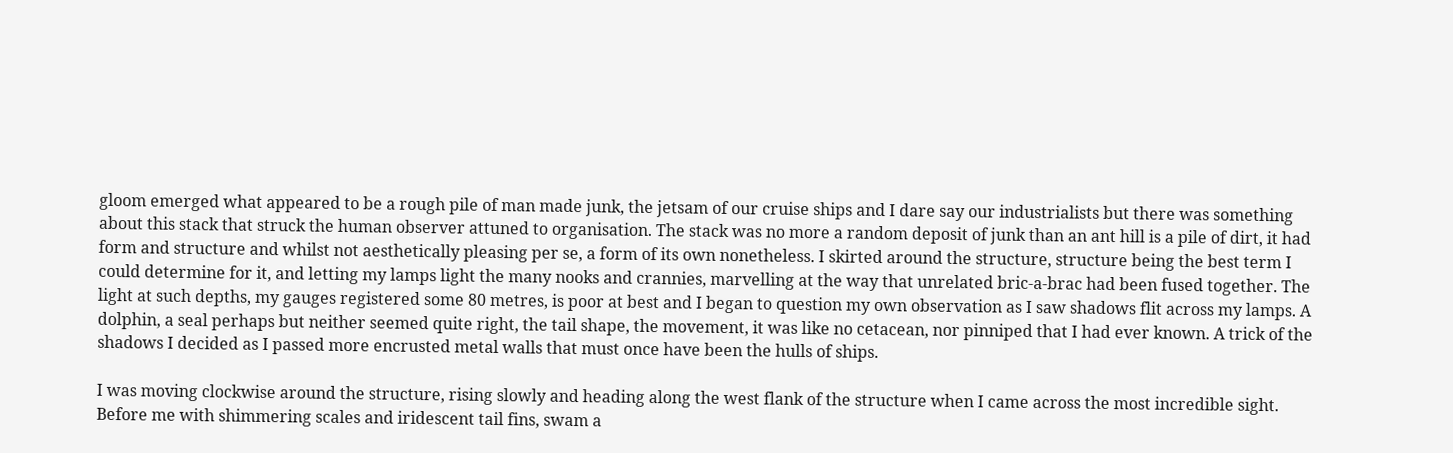gloom emerged what appeared to be a rough pile of man made junk, the jetsam of our cruise ships and I dare say our industrialists but there was something about this stack that struck the human observer attuned to organisation. The stack was no more a random deposit of junk than an ant hill is a pile of dirt, it had form and structure and whilst not aesthetically pleasing per se, a form of its own nonetheless. I skirted around the structure, structure being the best term I could determine for it, and letting my lamps light the many nooks and crannies, marvelling at the way that unrelated bric-a-brac had been fused together. The light at such depths, my gauges registered some 80 metres, is poor at best and I began to question my own observation as I saw shadows flit across my lamps. A dolphin, a seal perhaps but neither seemed quite right, the tail shape, the movement, it was like no cetacean, nor pinniped that I had ever known. A trick of the shadows I decided as I passed more encrusted metal walls that must once have been the hulls of ships.

I was moving clockwise around the structure, rising slowly and heading along the west flank of the structure when I came across the most incredible sight. Before me with shimmering scales and iridescent tail fins, swam a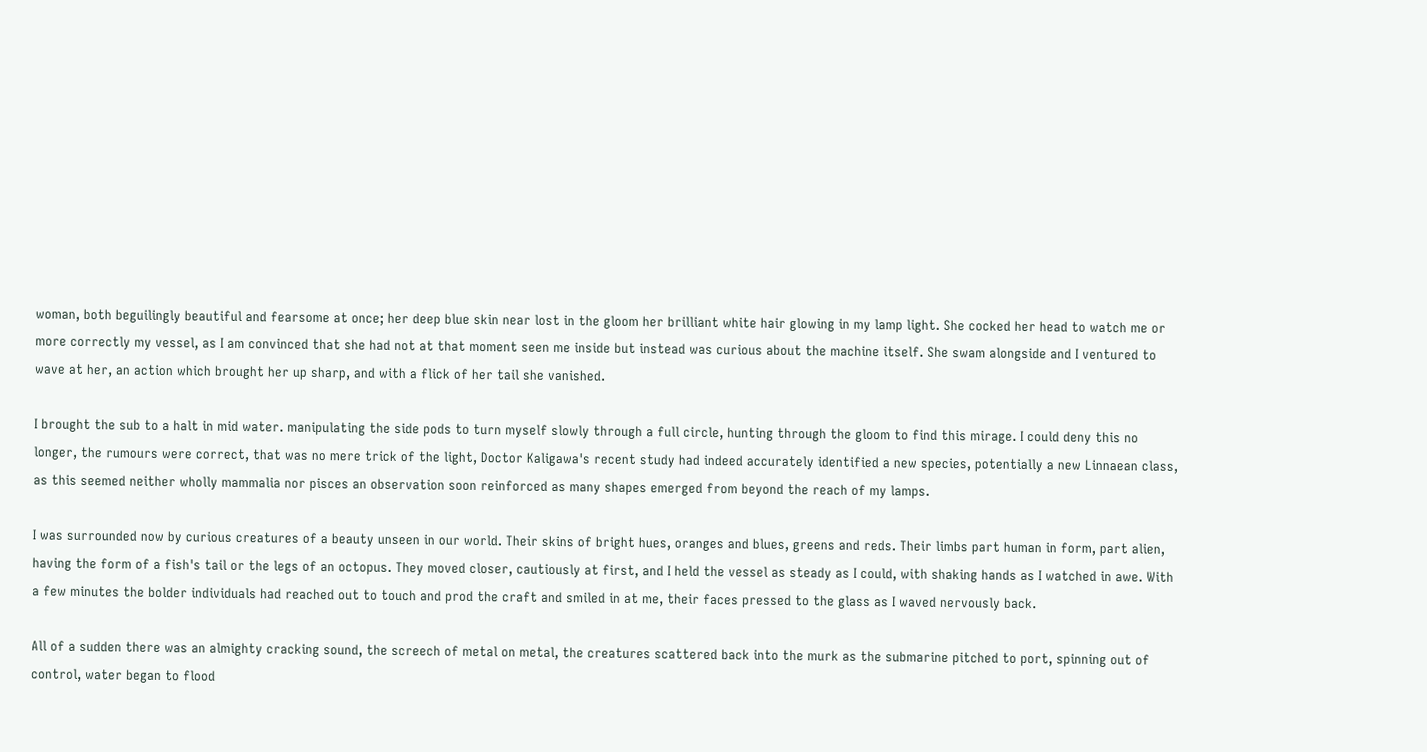woman, both beguilingly beautiful and fearsome at once; her deep blue skin near lost in the gloom her brilliant white hair glowing in my lamp light. She cocked her head to watch me or more correctly my vessel, as I am convinced that she had not at that moment seen me inside but instead was curious about the machine itself. She swam alongside and I ventured to wave at her, an action which brought her up sharp, and with a flick of her tail she vanished.

I brought the sub to a halt in mid water. manipulating the side pods to turn myself slowly through a full circle, hunting through the gloom to find this mirage. I could deny this no longer, the rumours were correct, that was no mere trick of the light, Doctor Kaligawa's recent study had indeed accurately identified a new species, potentially a new Linnaean class, as this seemed neither wholly mammalia nor pisces an observation soon reinforced as many shapes emerged from beyond the reach of my lamps.

I was surrounded now by curious creatures of a beauty unseen in our world. Their skins of bright hues, oranges and blues, greens and reds. Their limbs part human in form, part alien, having the form of a fish's tail or the legs of an octopus. They moved closer, cautiously at first, and I held the vessel as steady as I could, with shaking hands as I watched in awe. With a few minutes the bolder individuals had reached out to touch and prod the craft and smiled in at me, their faces pressed to the glass as I waved nervously back.

All of a sudden there was an almighty cracking sound, the screech of metal on metal, the creatures scattered back into the murk as the submarine pitched to port, spinning out of control, water began to flood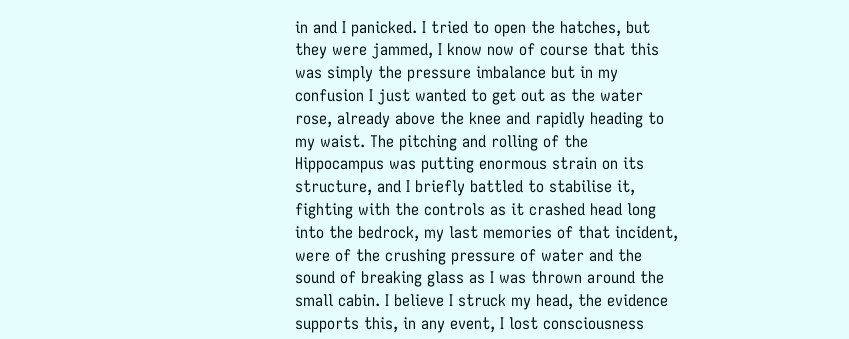in and I panicked. I tried to open the hatches, but they were jammed, I know now of course that this was simply the pressure imbalance but in my confusion I just wanted to get out as the water rose, already above the knee and rapidly heading to my waist. The pitching and rolling of the Hippocampus was putting enormous strain on its structure, and I briefly battled to stabilise it, fighting with the controls as it crashed head long into the bedrock, my last memories of that incident, were of the crushing pressure of water and the sound of breaking glass as I was thrown around the small cabin. I believe I struck my head, the evidence supports this, in any event, I lost consciousness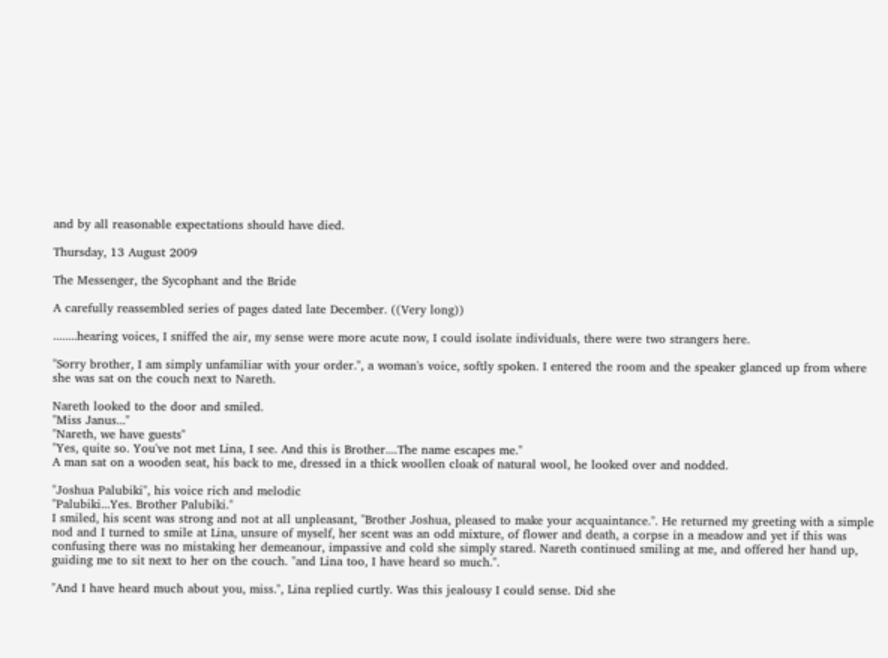and by all reasonable expectations should have died.

Thursday, 13 August 2009

The Messenger, the Sycophant and the Bride

A carefully reassembled series of pages dated late December. ((Very long))

........hearing voices, I sniffed the air, my sense were more acute now, I could isolate individuals, there were two strangers here.

"Sorry brother, I am simply unfamiliar with your order.", a woman's voice, softly spoken. I entered the room and the speaker glanced up from where she was sat on the couch next to Nareth.

Nareth looked to the door and smiled.
"Miss Janus..."
"Nareth, we have guests"
"Yes, quite so. You've not met Lina, I see. And this is Brother....The name escapes me."
A man sat on a wooden seat, his back to me, dressed in a thick woollen cloak of natural wool, he looked over and nodded.

"Joshua Palubiki", his voice rich and melodic
"Palubiki...Yes. Brother Palubiki."
I smiled, his scent was strong and not at all unpleasant, "Brother Joshua, pleased to make your acquaintance.". He returned my greeting with a simple nod and I turned to smile at Lina, unsure of myself, her scent was an odd mixture, of flower and death, a corpse in a meadow and yet if this was confusing there was no mistaking her demeanour, impassive and cold she simply stared. Nareth continued smiling at me, and offered her hand up, guiding me to sit next to her on the couch. "and Lina too, I have heard so much.".

"And I have heard much about you, miss.", Lina replied curtly. Was this jealousy I could sense. Did she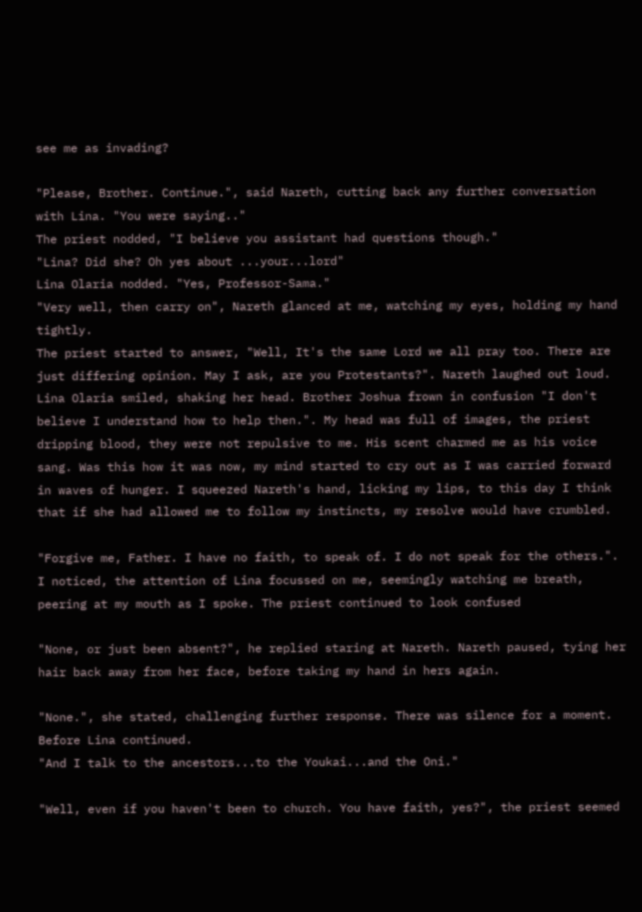see me as invading?

"Please, Brother. Continue.", said Nareth, cutting back any further conversation with Lina. "You were saying.."
The priest nodded, "I believe you assistant had questions though."
"Lina? Did she? Oh yes about ...your...lord"
Lina Olaria nodded. "Yes, Professor-Sama."
"Very well, then carry on", Nareth glanced at me, watching my eyes, holding my hand tightly.
The priest started to answer, "Well, It's the same Lord we all pray too. There are just differing opinion. May I ask, are you Protestants?". Nareth laughed out loud. Lina Olaria smiled, shaking her head. Brother Joshua frown in confusion "I don't believe I understand how to help then.". My head was full of images, the priest dripping blood, they were not repulsive to me. His scent charmed me as his voice sang. Was this how it was now, my mind started to cry out as I was carried forward in waves of hunger. I squeezed Nareth's hand, licking my lips, to this day I think that if she had allowed me to follow my instincts, my resolve would have crumbled.

"Forgive me, Father. I have no faith, to speak of. I do not speak for the others.". I noticed, the attention of Lina focussed on me, seemingly watching me breath, peering at my mouth as I spoke. The priest continued to look confused

"None, or just been absent?", he replied staring at Nareth. Nareth paused, tying her hair back away from her face, before taking my hand in hers again.

"None.", she stated, challenging further response. There was silence for a moment. Before Lina continued.
"And I talk to the ancestors...to the Youkai...and the Oni."

"Well, even if you haven't been to church. You have faith, yes?", the priest seemed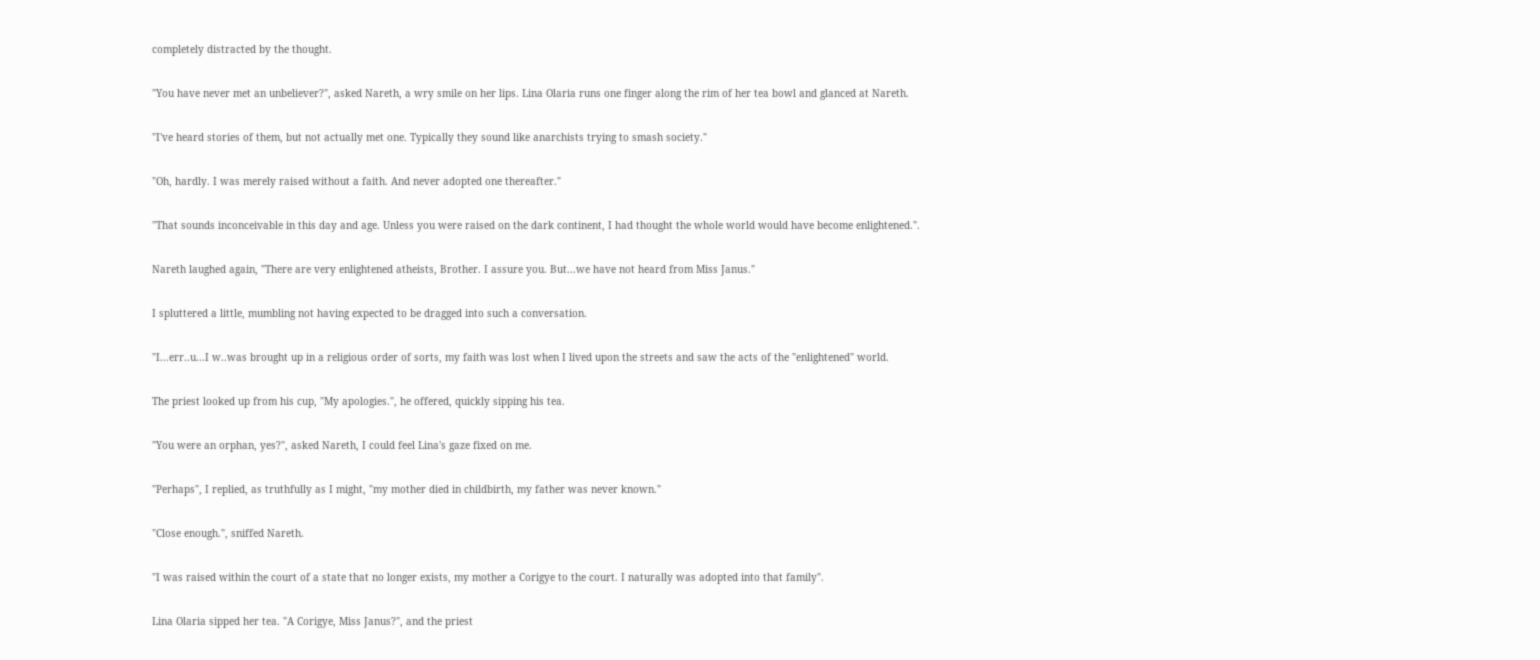completely distracted by the thought.

"You have never met an unbeliever?", asked Nareth, a wry smile on her lips. Lina Olaria runs one finger along the rim of her tea bowl and glanced at Nareth.

"I've heard stories of them, but not actually met one. Typically they sound like anarchists trying to smash society."

"Oh, hardly. I was merely raised without a faith. And never adopted one thereafter."

"That sounds inconceivable in this day and age. Unless you were raised on the dark continent, I had thought the whole world would have become enlightened.".

Nareth laughed again, "There are very enlightened atheists, Brother. I assure you. But...we have not heard from Miss Janus."

I spluttered a little, mumbling not having expected to be dragged into such a conversation.

"I...err..u...I w..was brought up in a religious order of sorts, my faith was lost when I lived upon the streets and saw the acts of the "enlightened" world.

The priest looked up from his cup, "My apologies.", he offered, quickly sipping his tea.

"You were an orphan, yes?", asked Nareth, I could feel Lina's gaze fixed on me.

"Perhaps", I replied, as truthfully as I might, "my mother died in childbirth, my father was never known."

"Close enough.", sniffed Nareth.

"I was raised within the court of a state that no longer exists, my mother a Corigye to the court. I naturally was adopted into that family".

Lina Olaria sipped her tea. "A Corigye, Miss Janus?", and the priest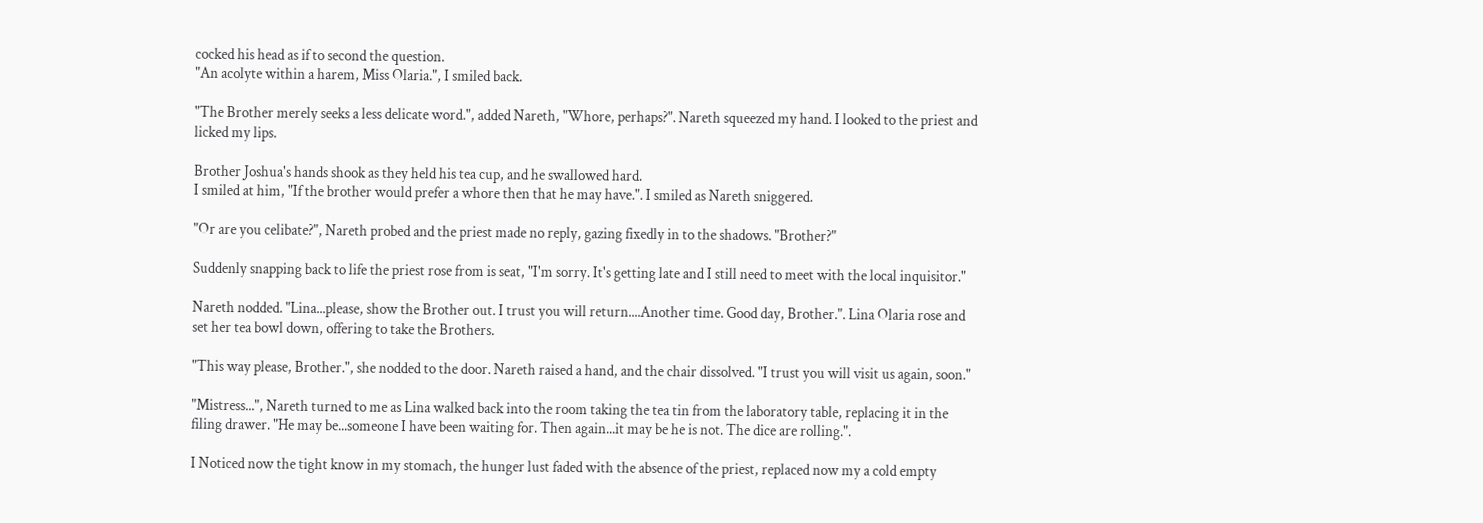cocked his head as if to second the question.
"An acolyte within a harem, Miss Olaria.", I smiled back.

"The Brother merely seeks a less delicate word.", added Nareth, "Whore, perhaps?". Nareth squeezed my hand. I looked to the priest and licked my lips.

Brother Joshua's hands shook as they held his tea cup, and he swallowed hard.
I smiled at him, "If the brother would prefer a whore then that he may have.". I smiled as Nareth sniggered.

"Or are you celibate?", Nareth probed and the priest made no reply, gazing fixedly in to the shadows. "Brother?"

Suddenly snapping back to life the priest rose from is seat, "I'm sorry. It's getting late and I still need to meet with the local inquisitor."

Nareth nodded. "Lina...please, show the Brother out. I trust you will return....Another time. Good day, Brother.". Lina Olaria rose and set her tea bowl down, offering to take the Brothers.

"This way please, Brother.", she nodded to the door. Nareth raised a hand, and the chair dissolved. "I trust you will visit us again, soon."

"Mistress...", Nareth turned to me as Lina walked back into the room taking the tea tin from the laboratory table, replacing it in the filing drawer. "He may be...someone I have been waiting for. Then again...it may be he is not. The dice are rolling.".

I Noticed now the tight know in my stomach, the hunger lust faded with the absence of the priest, replaced now my a cold empty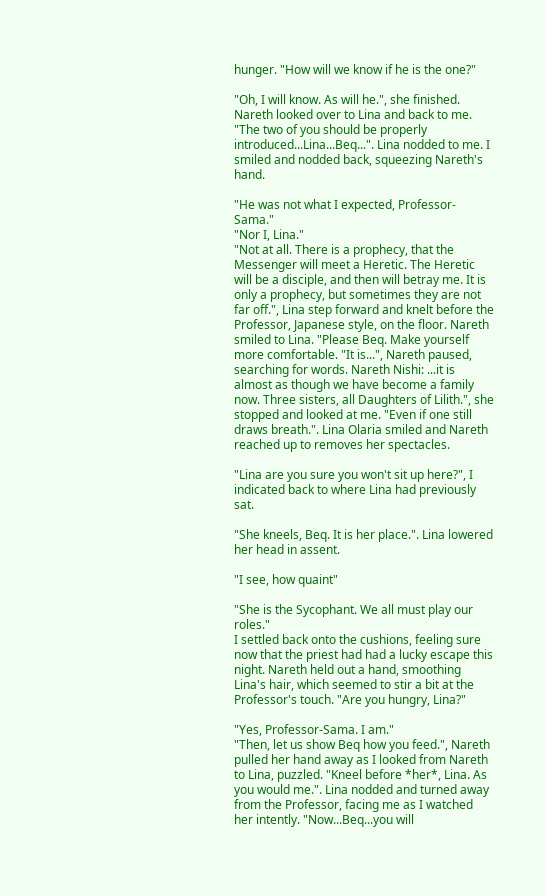hunger. "How will we know if he is the one?"

"Oh, I will know. As will he.", she finished. Nareth looked over to Lina and back to me. "The two of you should be properly introduced...Lina...Beq...". Lina nodded to me. I smiled and nodded back, squeezing Nareth's hand.

"He was not what I expected, Professor-Sama."
"Nor I, Lina."
"Not at all. There is a prophecy, that the Messenger will meet a Heretic. The Heretic will be a disciple, and then will betray me. It is only a prophecy, but sometimes they are not far off.", Lina step forward and knelt before the Professor, Japanese style, on the floor. Nareth smiled to Lina. "Please Beq. Make yourself more comfortable. "It is...", Nareth paused, searching for words. Nareth Nishi: ...it is almost as though we have become a family now. Three sisters, all Daughters of Lilith.", she stopped and looked at me. "Even if one still draws breath.". Lina Olaria smiled and Nareth reached up to removes her spectacles.

"Lina are you sure you won't sit up here?", I indicated back to where Lina had previously sat.

"She kneels, Beq. It is her place.". Lina lowered her head in assent.

"I see, how quaint"

"She is the Sycophant. We all must play our roles."
I settled back onto the cushions, feeling sure now that the priest had had a lucky escape this night. Nareth held out a hand, smoothing Lina's hair, which seemed to stir a bit at the Professor's touch. "Are you hungry, Lina?"

"Yes, Professor-Sama. I am."
"Then, let us show Beq how you feed.", Nareth pulled her hand away as I looked from Nareth to Lina, puzzled. "Kneel before *her*, Lina. As you would me.". Lina nodded and turned away from the Professor, facing me as I watched her intently. "Now...Beq...you will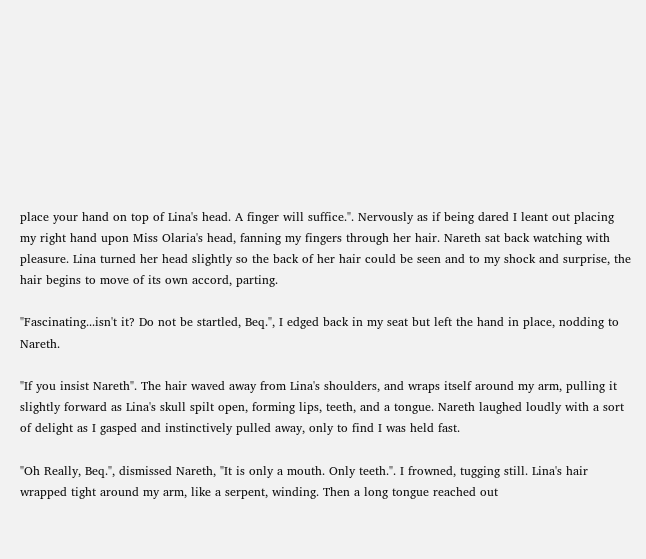place your hand on top of Lina's head. A finger will suffice.". Nervously as if being dared I leant out placing my right hand upon Miss Olaria's head, fanning my fingers through her hair. Nareth sat back watching with pleasure. Lina turned her head slightly so the back of her hair could be seen and to my shock and surprise, the hair begins to move of its own accord, parting.

"Fascinating...isn't it? Do not be startled, Beq.", I edged back in my seat but left the hand in place, nodding to Nareth.

"If you insist Nareth". The hair waved away from Lina's shoulders, and wraps itself around my arm, pulling it slightly forward as Lina's skull spilt open, forming lips, teeth, and a tongue. Nareth laughed loudly with a sort of delight as I gasped and instinctively pulled away, only to find I was held fast.

"Oh Really, Beq.", dismissed Nareth, "It is only a mouth. Only teeth.". I frowned, tugging still. Lina's hair wrapped tight around my arm, like a serpent, winding. Then a long tongue reached out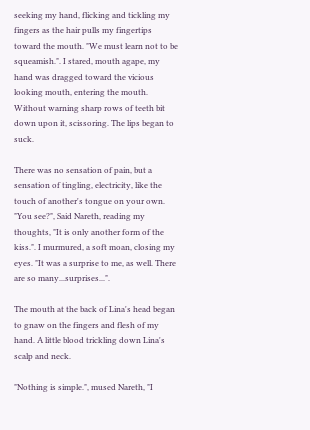seeking my hand, flicking and tickling my fingers as the hair pulls my fingertips toward the mouth. "We must learn not to be squeamish.". I stared, mouth agape, my hand was dragged toward the vicious looking mouth, entering the mouth. Without warning sharp rows of teeth bit down upon it, scissoring. The lips began to suck.

There was no sensation of pain, but a sensation of tingling, electricity, like the touch of another's tongue on your own. "You see?", Said Nareth, reading my thoughts, "It is only another form of the kiss.". I murmured, a soft moan, closing my eyes. "It was a surprise to me, as well. There are so many...surprises...".

The mouth at the back of Lina's head began to gnaw on the fingers and flesh of my hand. A little blood trickling down Lina's scalp and neck.

"Nothing is simple.", mused Nareth, "I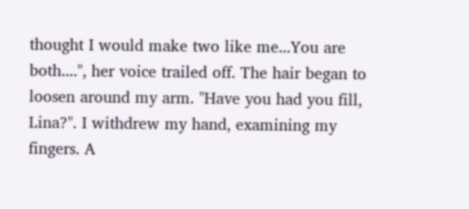thought I would make two like me...You are both....", her voice trailed off. The hair began to loosen around my arm. "Have you had you fill, Lina?". I withdrew my hand, examining my fingers. A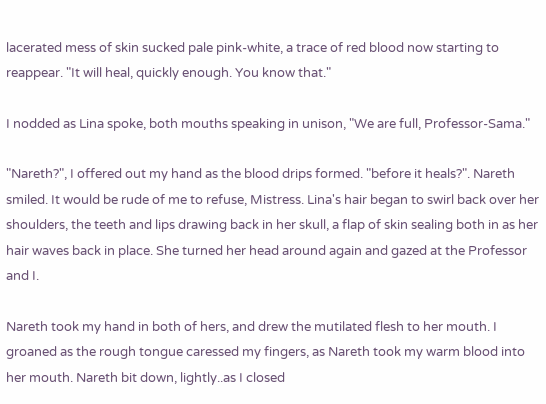lacerated mess of skin sucked pale pink-white, a trace of red blood now starting to reappear. "It will heal, quickly enough. You know that."

I nodded as Lina spoke, both mouths speaking in unison, "We are full, Professor-Sama."

"Nareth?", I offered out my hand as the blood drips formed. "before it heals?". Nareth smiled. It would be rude of me to refuse, Mistress. Lina's hair began to swirl back over her shoulders, the teeth and lips drawing back in her skull, a flap of skin sealing both in as her hair waves back in place. She turned her head around again and gazed at the Professor and I.

Nareth took my hand in both of hers, and drew the mutilated flesh to her mouth. I groaned as the rough tongue caressed my fingers, as Nareth took my warm blood into her mouth. Nareth bit down, lightly..as I closed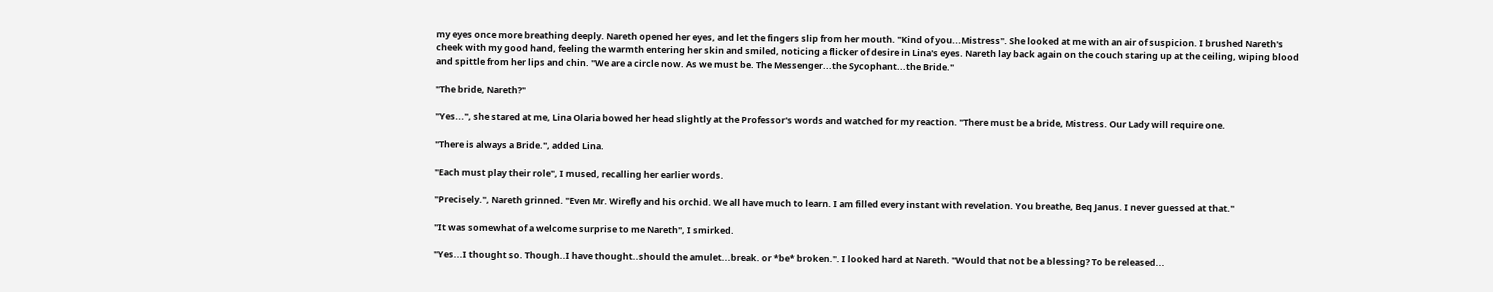my eyes once more breathing deeply. Nareth opened her eyes, and let the fingers slip from her mouth. "Kind of you...Mistress". She looked at me with an air of suspicion. I brushed Nareth's cheek with my good hand, feeling the warmth entering her skin and smiled, noticing a flicker of desire in Lina's eyes. Nareth lay back again on the couch staring up at the ceiling, wiping blood and spittle from her lips and chin. "We are a circle now. As we must be. The Messenger...the Sycophant...the Bride."

"The bride, Nareth?"

"Yes...", she stared at me, Lina Olaria bowed her head slightly at the Professor's words and watched for my reaction. "There must be a bride, Mistress. Our Lady will require one.

"There is always a Bride.", added Lina.

"Each must play their role", I mused, recalling her earlier words.

"Precisely.", Nareth grinned. "Even Mr. Wirefly and his orchid. We all have much to learn. I am filled every instant with revelation. You breathe, Beq Janus. I never guessed at that."

"It was somewhat of a welcome surprise to me Nareth", I smirked.

"Yes...I thought so. Though..I have thought..should the amulet...break. or *be* broken.". I looked hard at Nareth. "Would that not be a blessing? To be released...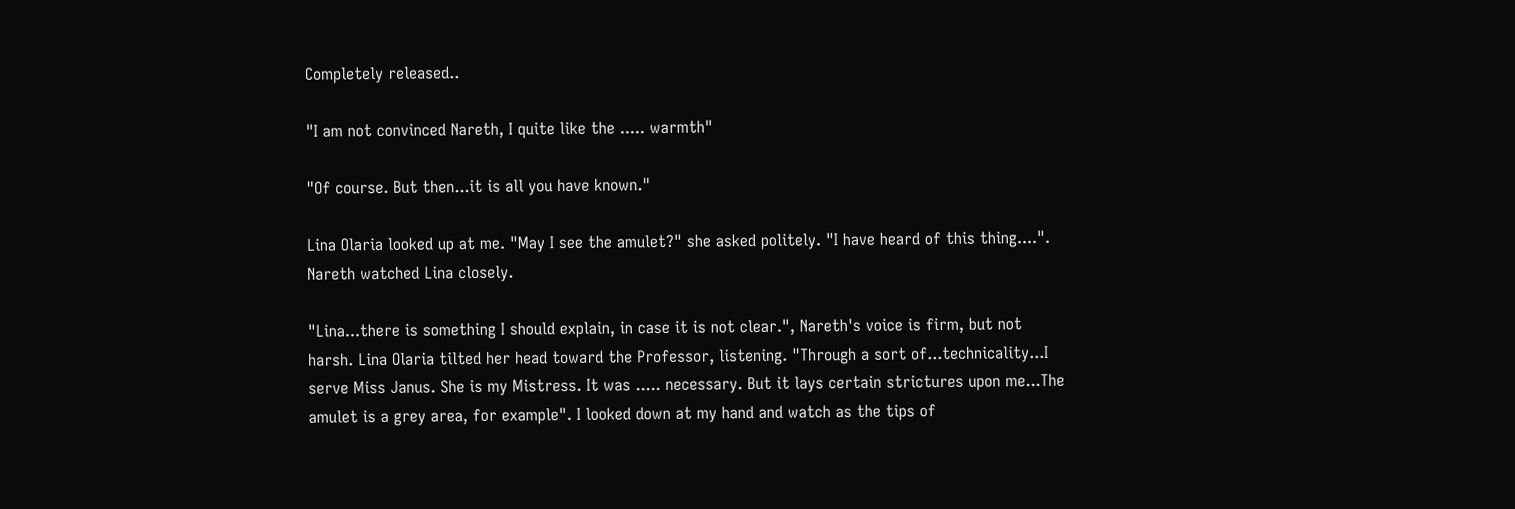Completely released..

"I am not convinced Nareth, I quite like the ..... warmth"

"Of course. But then...it is all you have known."

Lina Olaria looked up at me. "May I see the amulet?" she asked politely. "I have heard of this thing....". Nareth watched Lina closely.

"Lina...there is something I should explain, in case it is not clear.", Nareth's voice is firm, but not harsh. Lina Olaria tilted her head toward the Professor, listening. "Through a sort of...technicality...I serve Miss Janus. She is my Mistress. It was ..... necessary. But it lays certain strictures upon me...The amulet is a grey area, for example". I looked down at my hand and watch as the tips of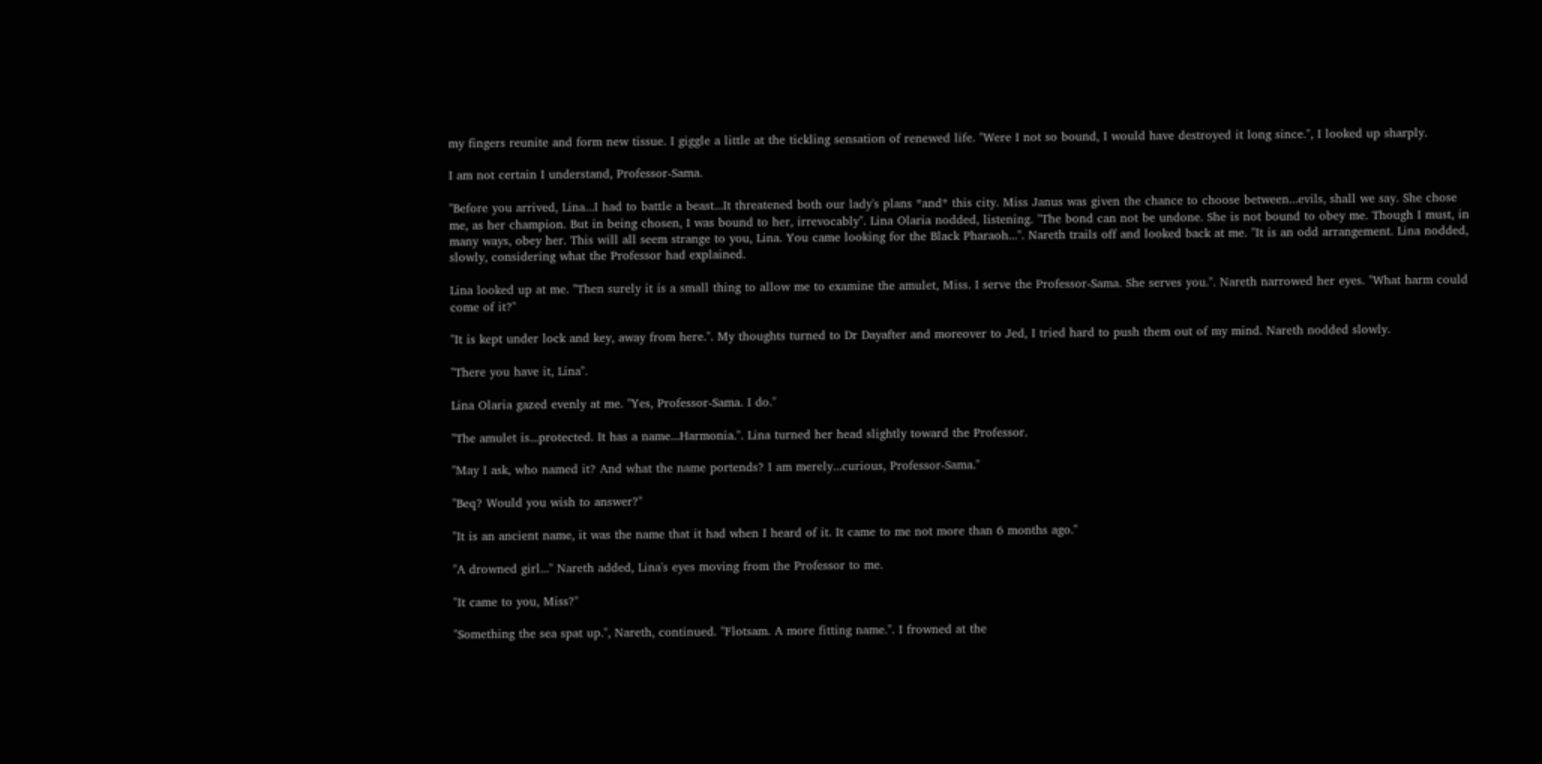my fingers reunite and form new tissue. I giggle a little at the tickling sensation of renewed life. "Were I not so bound, I would have destroyed it long since.", I looked up sharply.

I am not certain I understand, Professor-Sama.

"Before you arrived, Lina...I had to battle a beast...It threatened both our lady's plans *and* this city. Miss Janus was given the chance to choose between...evils, shall we say. She chose me, as her champion. But in being chosen, I was bound to her, irrevocably". Lina Olaria nodded, listening. "The bond can not be undone. She is not bound to obey me. Though I must, in many ways, obey her. This will all seem strange to you, Lina. You came looking for the Black Pharaoh...". Nareth trails off and looked back at me. "It is an odd arrangement. Lina nodded, slowly, considering what the Professor had explained.

Lina looked up at me. "Then surely it is a small thing to allow me to examine the amulet, Miss. I serve the Professor-Sama. She serves you.". Nareth narrowed her eyes. "What harm could come of it?"

"It is kept under lock and key, away from here.". My thoughts turned to Dr Dayafter and moreover to Jed, I tried hard to push them out of my mind. Nareth nodded slowly.

"There you have it, Lina".

Lina Olaria gazed evenly at me. "Yes, Professor-Sama. I do."

"The amulet is...protected. It has a name...Harmonia.". Lina turned her head slightly toward the Professor.

"May I ask, who named it? And what the name portends? I am merely...curious, Professor-Sama."

"Beq? Would you wish to answer?"

"It is an ancient name, it was the name that it had when I heard of it. It came to me not more than 6 months ago."

"A drowned girl..." Nareth added, Lina's eyes moving from the Professor to me.

"It came to you, Miss?"

"Something the sea spat up.", Nareth, continued. "Flotsam. A more fitting name.". I frowned at the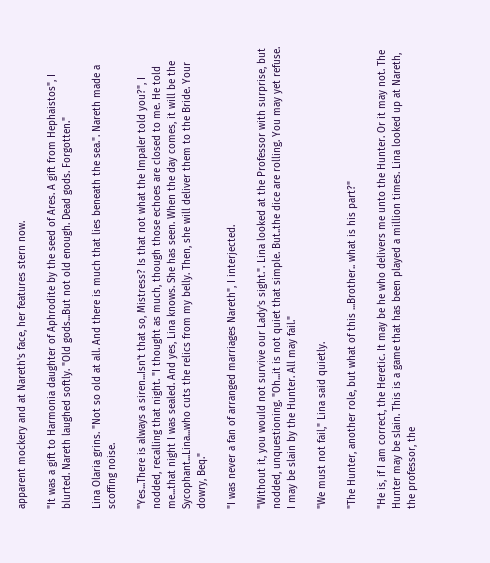apparent mockery and at Nareth's face, her features stern now.

"It was a gift to Harmonia daughter of Aphrodite by the seed of Ares. A gift from Hephaistos", I blurted. Nareth laughed softly. "Old gods...But not old enough. Dead gods. Forgotten."

Lina Olaria grins. "Not so old at all. And there is much that lies beneath the sea.". Nareth made a scoffing noise.

"Yes...There is always a siren...Isn't that so, Mistress? Is that not what the Impaler told you?", I nodded, recalling that night. "I thought as much, though those echoes are closed to me. He told me...that night I was sealed. And yes, Lina knows. She has seen. When the day comes, it will be the Sycophant...Lina...who cuts the relics from my belly. Then, she will deliver them to the Bride. Your dowry, Beq."

"I was never a fan of arranged marriages Nareth", I interjected.

"Without it, you would not survive our Lady's sight.". Lina looked at the Professor with surprise, but nodded, unquestioning. "Oh...it is not quiet that simple. But..the dice are rolling. You may yet refuse. I may be slain by the Hunter. All may fail."

"We must not fail," Lina said quietly.

"The Hunter, another role, but what of this ...Brother.. what is his part?"

"He is, if I am correct, the Heretic. It may be he who delivers me unto the Hunter. Or it may not. The Hunter may be slain. This is a game that has been played a million times. Lina looked up at Nareth, the professor, the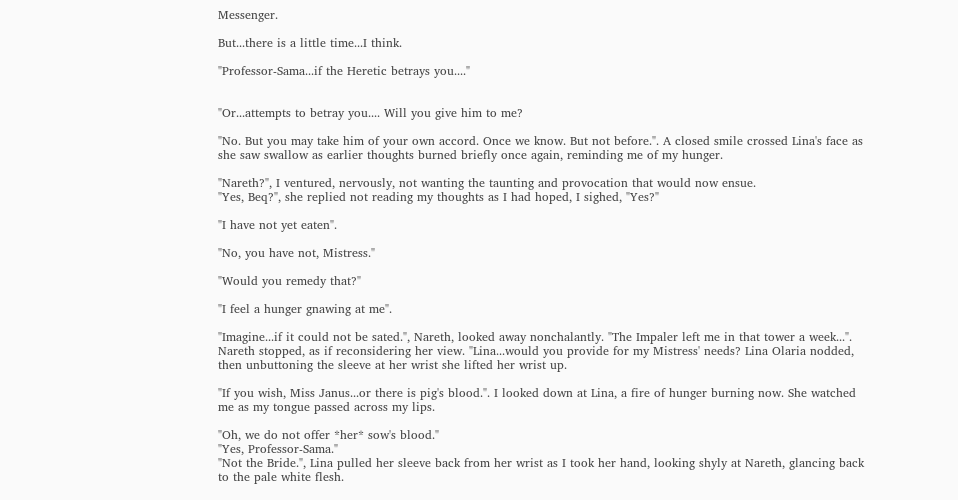Messenger.

But...there is a little time...I think.

"Professor-Sama...if the Heretic betrays you...."


"Or...attempts to betray you.... Will you give him to me?

"No. But you may take him of your own accord. Once we know. But not before.". A closed smile crossed Lina's face as she saw swallow as earlier thoughts burned briefly once again, reminding me of my hunger.

"Nareth?", I ventured, nervously, not wanting the taunting and provocation that would now ensue.
"Yes, Beq?", she replied not reading my thoughts as I had hoped, I sighed, "Yes?"

"I have not yet eaten".

"No, you have not, Mistress."

"Would you remedy that?"

"I feel a hunger gnawing at me".

"Imagine...if it could not be sated.", Nareth, looked away nonchalantly. "The Impaler left me in that tower a week...". Nareth stopped, as if reconsidering her view. "Lina...would you provide for my Mistress' needs? Lina Olaria nodded, then unbuttoning the sleeve at her wrist she lifted her wrist up.

"If you wish, Miss Janus...or there is pig's blood.". I looked down at Lina, a fire of hunger burning now. She watched me as my tongue passed across my lips.

"Oh, we do not offer *her* sow's blood."
"Yes, Professor-Sama."
"Not the Bride.", Lina pulled her sleeve back from her wrist as I took her hand, looking shyly at Nareth, glancing back to the pale white flesh.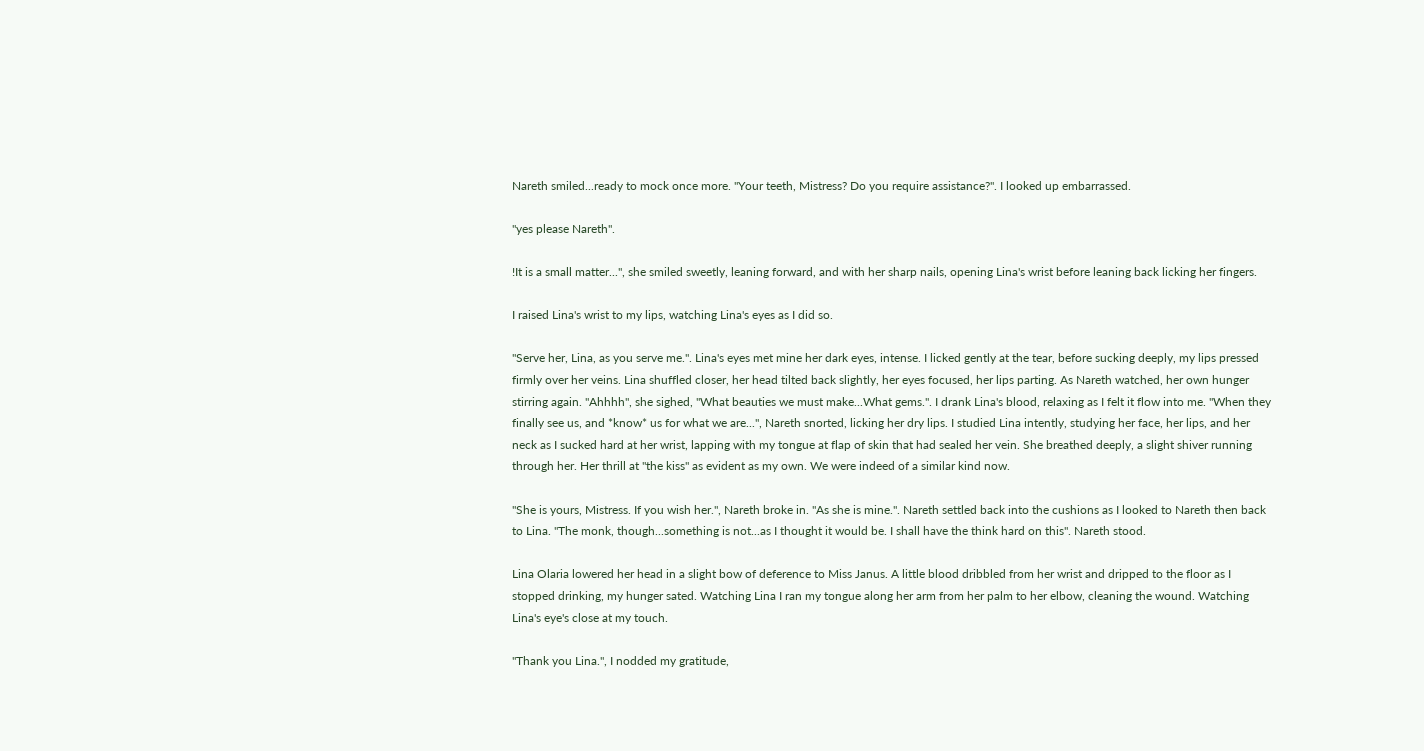Nareth smiled...ready to mock once more. "Your teeth, Mistress? Do you require assistance?". I looked up embarrassed.

"yes please Nareth".

!It is a small matter...", she smiled sweetly, leaning forward, and with her sharp nails, opening Lina's wrist before leaning back licking her fingers.

I raised Lina's wrist to my lips, watching Lina's eyes as I did so.

"Serve her, Lina, as you serve me.". Lina's eyes met mine her dark eyes, intense. I licked gently at the tear, before sucking deeply, my lips pressed firmly over her veins. Lina shuffled closer, her head tilted back slightly, her eyes focused, her lips parting. As Nareth watched, her own hunger stirring again. "Ahhhh", she sighed, "What beauties we must make...What gems.". I drank Lina's blood, relaxing as I felt it flow into me. "When they finally see us, and *know* us for what we are...", Nareth snorted, licking her dry lips. I studied Lina intently, studying her face, her lips, and her neck as I sucked hard at her wrist, lapping with my tongue at flap of skin that had sealed her vein. She breathed deeply, a slight shiver running through her. Her thrill at "the kiss" as evident as my own. We were indeed of a similar kind now.

"She is yours, Mistress. If you wish her.", Nareth broke in. "As she is mine.". Nareth settled back into the cushions as I looked to Nareth then back to Lina. "The monk, though...something is not...as I thought it would be. I shall have the think hard on this". Nareth stood.

Lina Olaria lowered her head in a slight bow of deference to Miss Janus. A little blood dribbled from her wrist and dripped to the floor as I stopped drinking, my hunger sated. Watching Lina I ran my tongue along her arm from her palm to her elbow, cleaning the wound. Watching Lina's eye's close at my touch.

"Thank you Lina.", I nodded my gratitude,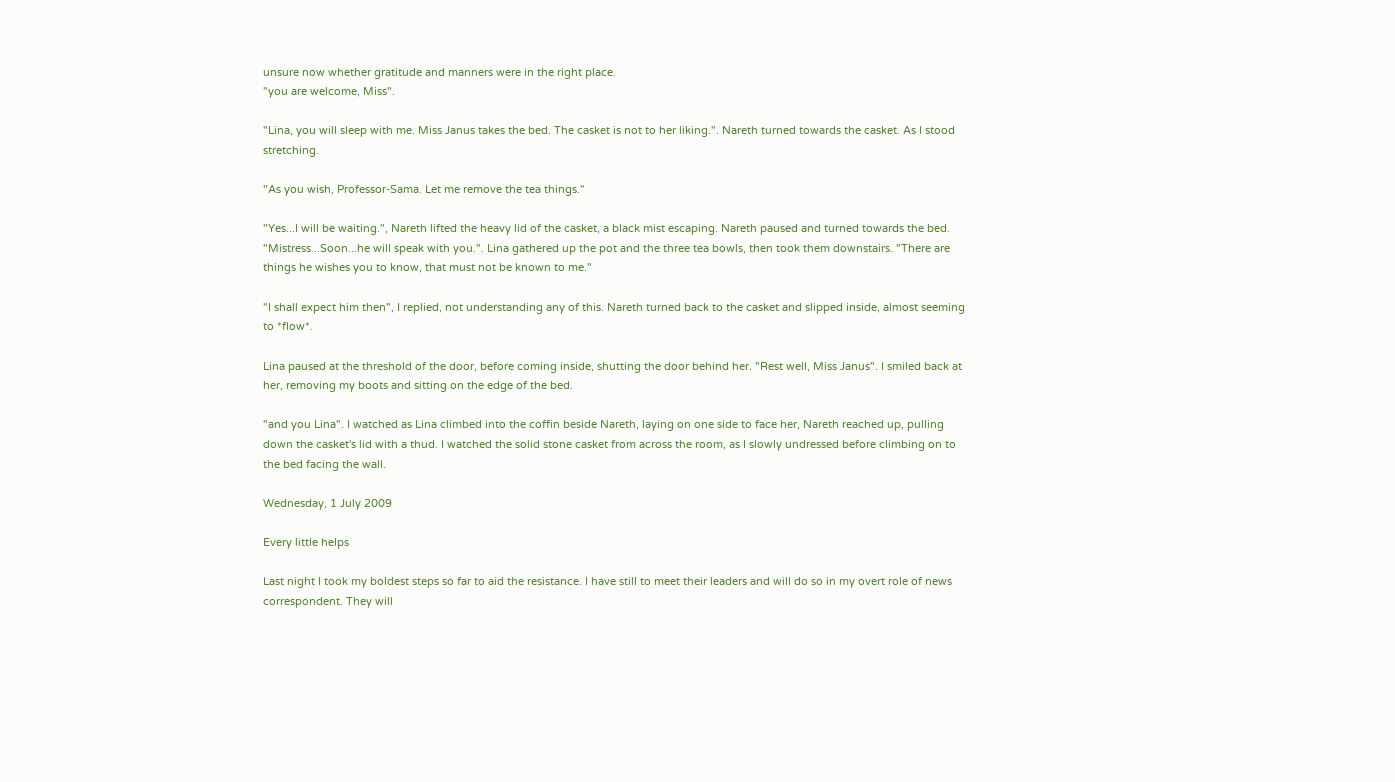unsure now whether gratitude and manners were in the right place.
"you are welcome, Miss".

"Lina, you will sleep with me. Miss Janus takes the bed. The casket is not to her liking.". Nareth turned towards the casket. As I stood stretching.

"As you wish, Professor-Sama. Let me remove the tea things."

"Yes...I will be waiting.", Nareth lifted the heavy lid of the casket, a black mist escaping. Nareth paused and turned towards the bed. "Mistress...Soon...he will speak with you.". Lina gathered up the pot and the three tea bowls, then took them downstairs. "There are things he wishes you to know, that must not be known to me."

"I shall expect him then", I replied, not understanding any of this. Nareth turned back to the casket and slipped inside, almost seeming to *flow*.

Lina paused at the threshold of the door, before coming inside, shutting the door behind her. "Rest well, Miss Janus". I smiled back at her, removing my boots and sitting on the edge of the bed.

"and you Lina". I watched as Lina climbed into the coffin beside Nareth, laying on one side to face her, Nareth reached up, pulling down the casket's lid with a thud. I watched the solid stone casket from across the room, as I slowly undressed before climbing on to the bed facing the wall.

Wednesday, 1 July 2009

Every little helps

Last night I took my boldest steps so far to aid the resistance. I have still to meet their leaders and will do so in my overt role of news correspondent. They will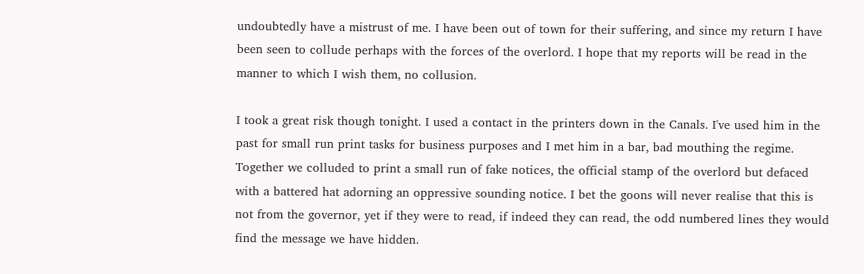undoubtedly have a mistrust of me. I have been out of town for their suffering, and since my return I have been seen to collude perhaps with the forces of the overlord. I hope that my reports will be read in the manner to which I wish them, no collusion.

I took a great risk though tonight. I used a contact in the printers down in the Canals. I've used him in the past for small run print tasks for business purposes and I met him in a bar, bad mouthing the regime. Together we colluded to print a small run of fake notices, the official stamp of the overlord but defaced with a battered hat adorning an oppressive sounding notice. I bet the goons will never realise that this is not from the governor, yet if they were to read, if indeed they can read, the odd numbered lines they would find the message we have hidden.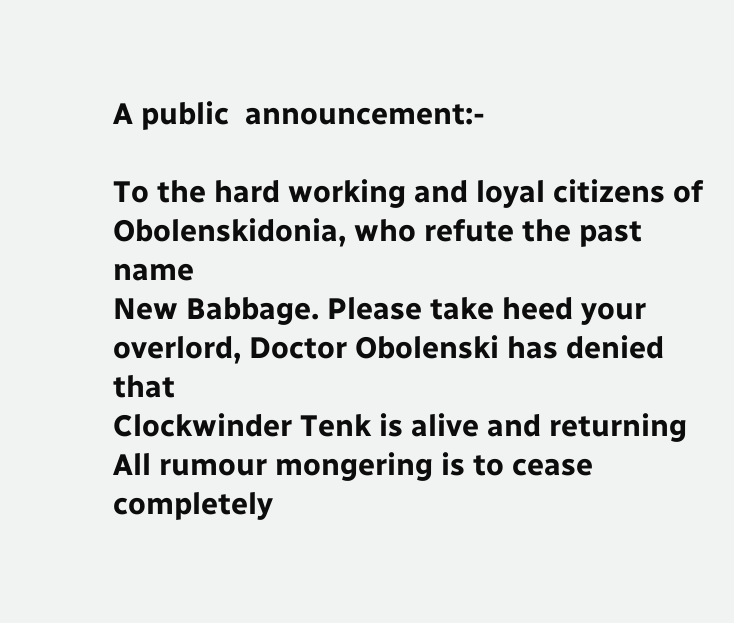A public  announcement:-

To the hard working and loyal citizens of
Obolenskidonia, who refute the past name
New Babbage. Please take heed your
overlord, Doctor Obolenski has denied that
Clockwinder Tenk is alive and returning
All rumour mongering is to cease completely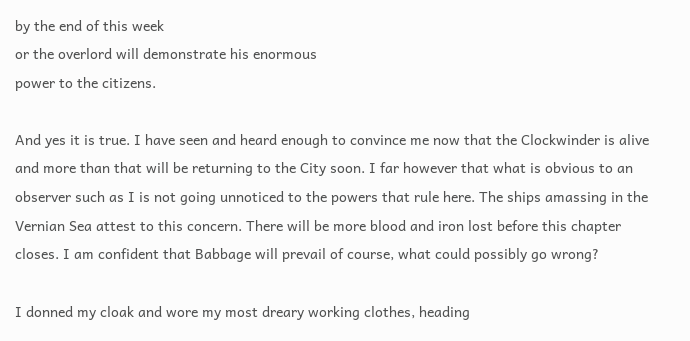by the end of this week
or the overlord will demonstrate his enormous
power to the citizens.

And yes it is true. I have seen and heard enough to convince me now that the Clockwinder is alive and more than that will be returning to the City soon. I far however that what is obvious to an observer such as I is not going unnoticed to the powers that rule here. The ships amassing in the Vernian Sea attest to this concern. There will be more blood and iron lost before this chapter closes. I am confident that Babbage will prevail of course, what could possibly go wrong?

I donned my cloak and wore my most dreary working clothes, heading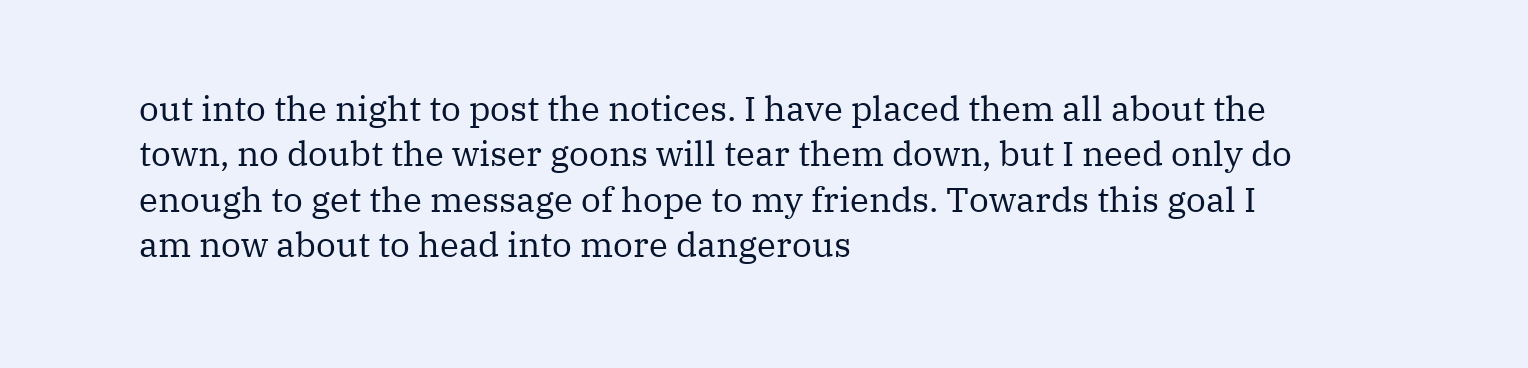out into the night to post the notices. I have placed them all about the town, no doubt the wiser goons will tear them down, but I need only do enough to get the message of hope to my friends. Towards this goal I am now about to head into more dangerous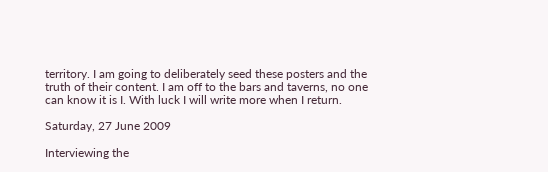territory. I am going to deliberately seed these posters and the truth of their content. I am off to the bars and taverns, no one can know it is I. With luck I will write more when I return.

Saturday, 27 June 2009

Interviewing the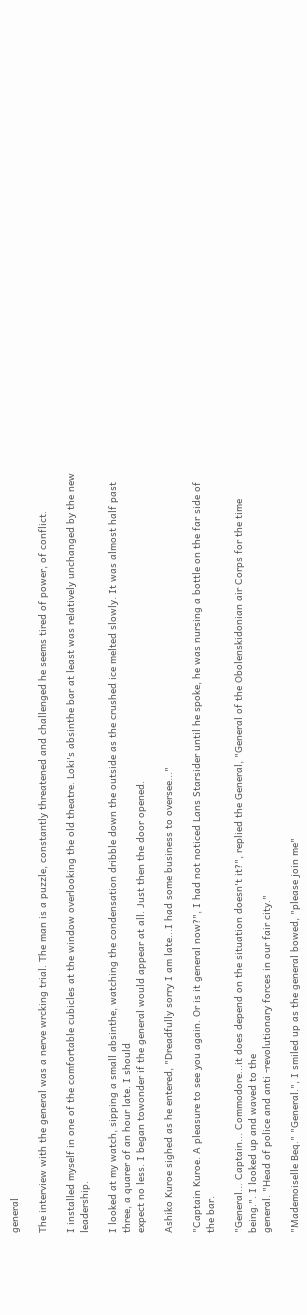general

The interview with the general was a nerve wrcking trial. The man is a puzzle, constantly threatened and challenged he seems tired of power, of conflict.

I installed myself in one of the comfortable cubicles at the window overlooking the old theatre. Loki's absinthe bar at least was relatively unchanged by the new leadership.

I looked at my watch, sipping a small absinthe, watching the condensation dribble down the outside as the crushed ice melted slowly. It was almost half past three, a quarer of an hour late. I should
expect no less. I began towonder if the general would appear at all. Just then the door opened.

Ashiko Kuroe sighed as he entered, "Dreadfully sorry I am late...I had some business to oversee..."

"Captain Kuroe. A pleasure to see you again. Or is it general now?", I had not noticed Lans Starsider until he spoke, he was nursing a bottle on the far side of the bar.

"General... Captain... Commodore...it does depend on the situation doesn't it?", replied the General, "General of the Obolenskidonian air Corps for the time being.". I looked up and waved to the
general. "Head of police and anti -revolutionary forces in our fair city."

"Mademoiselle Beq." "General.", I smiled up as the general bowed, "please join me"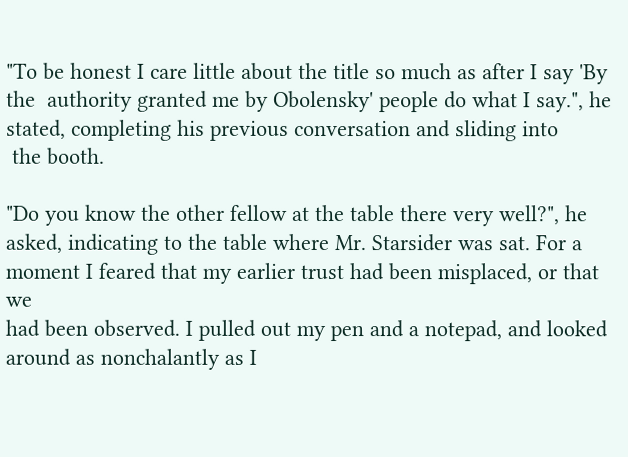"To be honest I care little about the title so much as after I say 'By the  authority granted me by Obolensky' people do what I say.", he stated, completing his previous conversation and sliding into
 the booth.

"Do you know the other fellow at the table there very well?", he asked, indicating to the table where Mr. Starsider was sat. For a moment I feared that my earlier trust had been misplaced, or that we
had been observed. I pulled out my pen and a notepad, and looked around as nonchalantly as I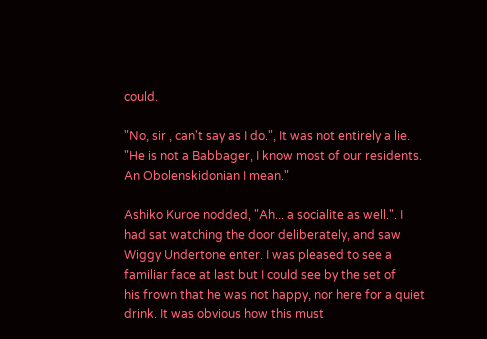could.

"No, sir , can't say as I do.", It was not entirely a lie. "He is not a Babbager, I know most of our residents. An Obolenskidonian I mean."

Ashiko Kuroe nodded, "Ah... a socialite as well.". I had sat watching the door deliberately, and saw Wiggy Undertone enter. I was pleased to see a familiar face at last but I could see by the set of
his frown that he was not happy, nor here for a quiet drink. It was obvious how this must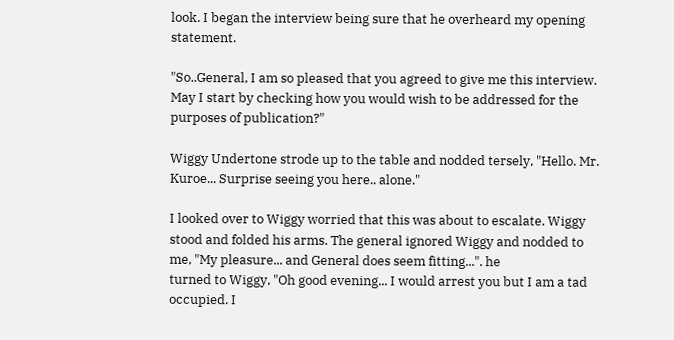look. I began the interview being sure that he overheard my opening statement.

"So..General, I am so pleased that you agreed to give me this interview. May I start by checking how you would wish to be addressed for the purposes of publication?"

Wiggy Undertone strode up to the table and nodded tersely, "Hello. Mr. Kuroe... Surprise seeing you here.. alone."

I looked over to Wiggy worried that this was about to escalate. Wiggy stood and folded his arms. The general ignored Wiggy and nodded to me, "My pleasure... and General does seem fitting...". he
turned to Wiggy, "Oh good evening... I would arrest you but I am a tad occupied. I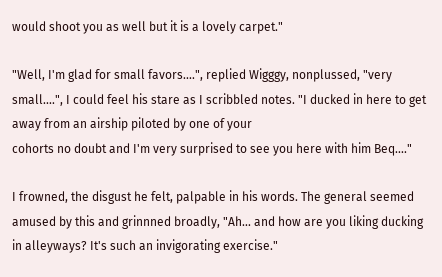would shoot you as well but it is a lovely carpet."

"Well, I'm glad for small favors....", replied Wigggy, nonplussed, "very small....", I could feel his stare as I scribbled notes. "I ducked in here to get away from an airship piloted by one of your
cohorts no doubt and I'm very surprised to see you here with him Beq...."

I frowned, the disgust he felt, palpable in his words. The general seemed amused by this and grinnned broadly, "Ah... and how are you liking ducking in alleyways? It's such an invigorating exercise."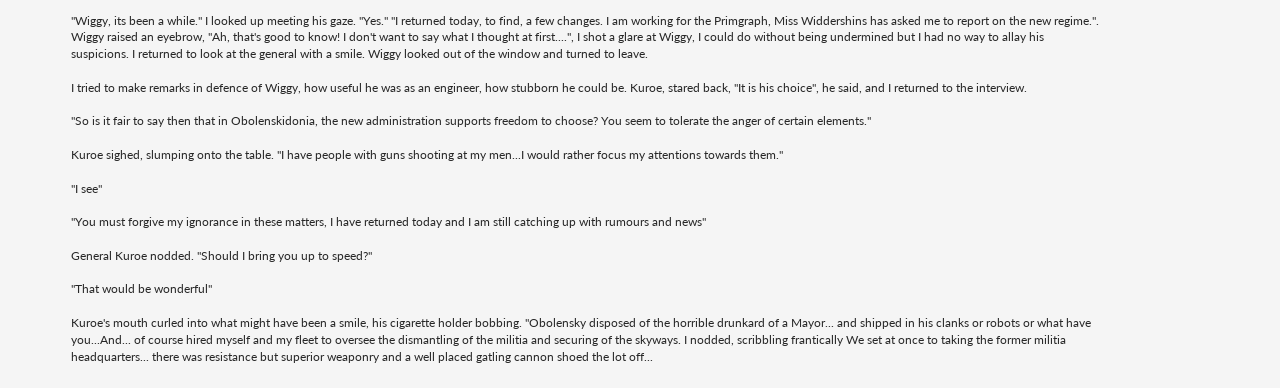"Wiggy, its been a while." I looked up meeting his gaze. "Yes." "I returned today, to find, a few changes. I am working for the Primgraph, Miss Widdershins has asked me to report on the new regime.".
Wiggy raised an eyebrow, "Ah, that's good to know! I don't want to say what I thought at first....", I shot a glare at Wiggy, I could do without being undermined but I had no way to allay his
suspicions. I returned to look at the general with a smile. Wiggy looked out of the window and turned to leave.

I tried to make remarks in defence of Wiggy, how useful he was as an engineer, how stubborn he could be. Kuroe, stared back, "It is his choice", he said, and I returned to the interview.

"So is it fair to say then that in Obolenskidonia, the new administration supports freedom to choose? You seem to tolerate the anger of certain elements."

Kuroe sighed, slumping onto the table. "I have people with guns shooting at my men...I would rather focus my attentions towards them."

"I see"

"You must forgive my ignorance in these matters, I have returned today and I am still catching up with rumours and news"

General Kuroe nodded. "Should I bring you up to speed?"

"That would be wonderful"

Kuroe's mouth curled into what might have been a smile, his cigarette holder bobbing. "Obolensky disposed of the horrible drunkard of a Mayor... and shipped in his clanks or robots or what have
you...And... of course hired myself and my fleet to oversee the dismantling of the militia and securing of the skyways. I nodded, scribbling frantically We set at once to taking the former militia
headquarters... there was resistance but superior weaponry and a well placed gatling cannon shoed the lot off...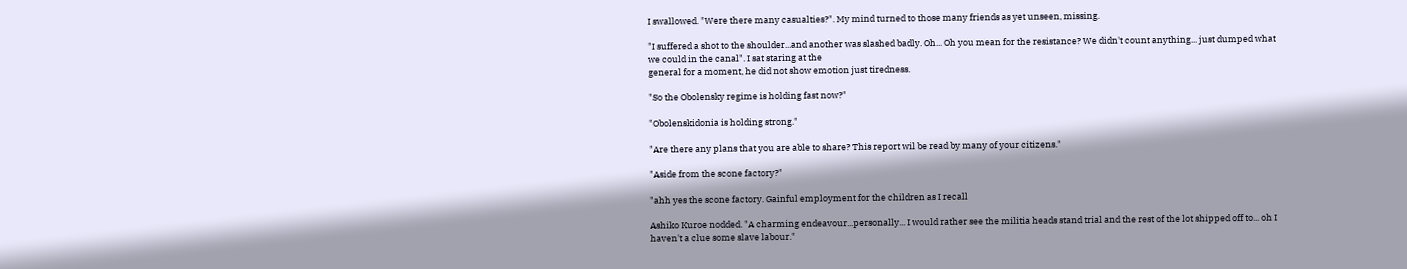I swallowed. "Were there many casualties?". My mind turned to those many friends as yet unseen, missing.

"I suffered a shot to the shoulder...and another was slashed badly. Oh... Oh you mean for the resistance? We didn't count anything... just dumped what we could in the canal". I sat staring at the
general for a moment, he did not show emotion just tiredness.

"So the Obolensky regime is holding fast now?"

"Obolenskidonia is holding strong."

"Are there any plans that you are able to share? This report wil be read by many of your citizens."

"Aside from the scone factory?"

"ahh yes the scone factory. Gainful employment for the children as I recall

Ashiko Kuroe nodded. "A charming endeavour...personally... I would rather see the militia heads stand trial and the rest of the lot shipped off to... oh I haven't a clue some slave labour."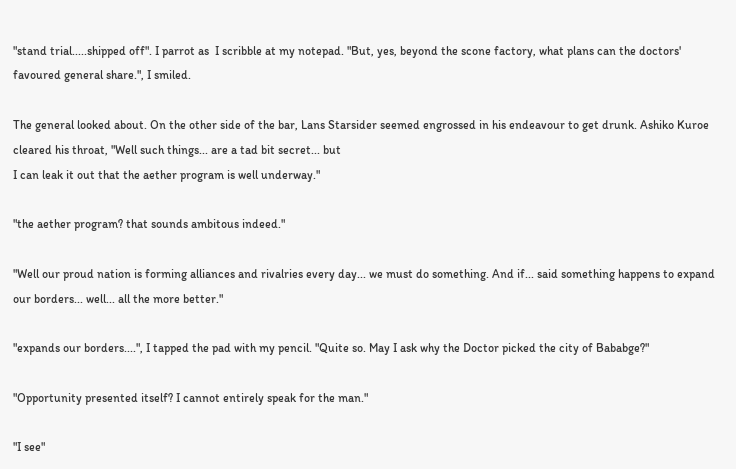"stand trial.....shipped off". I parrot as  I scribble at my notepad. "But, yes, beyond the scone factory, what plans can the doctors' favoured general share.", I smiled.

The general looked about. On the other side of the bar, Lans Starsider seemed engrossed in his endeavour to get drunk. Ashiko Kuroe cleared his throat, "Well such things... are a tad bit secret... but
I can leak it out that the aether program is well underway."

"the aether program? that sounds ambitous indeed."

"Well our proud nation is forming alliances and rivalries every day... we must do something. And if... said something happens to expand our borders... well... all the more better."

"expands our borders....", I tapped the pad with my pencil. "Quite so. May I ask why the Doctor picked the city of Bababge?"

"Opportunity presented itself? I cannot entirely speak for the man."

"I see"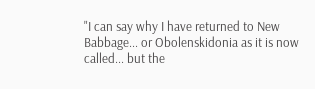"I can say why I have returned to New Babbage... or Obolenskidonia as it is now called... but the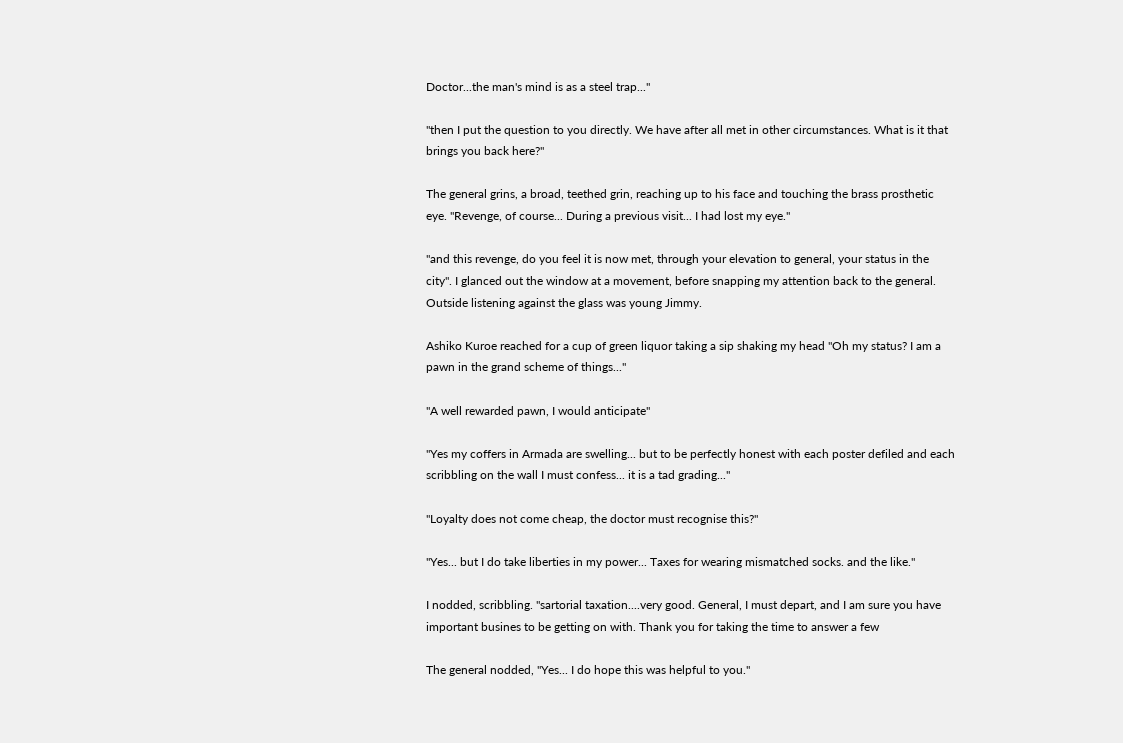Doctor...the man's mind is as a steel trap..."

"then I put the question to you directly. We have after all met in other circumstances. What is it that brings you back here?"

The general grins, a broad, teethed grin, reaching up to his face and touching the brass prosthetic eye. "Revenge, of course... During a previous visit... I had lost my eye."

"and this revenge, do you feel it is now met, through your elevation to general, your status in the city". I glanced out the window at a movement, before snapping my attention back to the general.
Outside listening against the glass was young Jimmy.

Ashiko Kuroe reached for a cup of green liquor taking a sip shaking my head "Oh my status? I am a pawn in the grand scheme of things..."

"A well rewarded pawn, I would anticipate"

"Yes my coffers in Armada are swelling... but to be perfectly honest with each poster defiled and each scribbling on the wall I must confess... it is a tad grading..."

"Loyalty does not come cheap, the doctor must recognise this?"

"Yes... but I do take liberties in my power... Taxes for wearing mismatched socks. and the like."

I nodded, scribbling. "sartorial taxation....very good. General, I must depart, and I am sure you have important busines to be getting on with. Thank you for taking the time to answer a few

The general nodded, "Yes... I do hope this was helpful to you."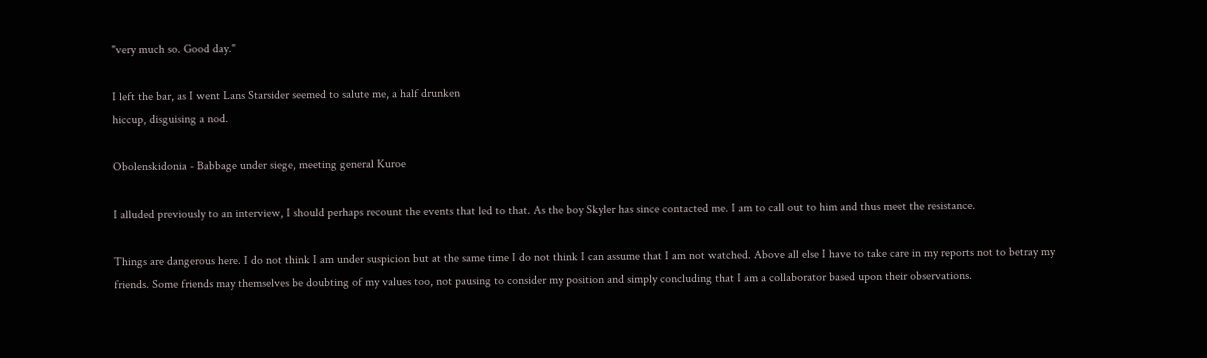"very much so. Good day."

I left the bar, as I went Lans Starsider seemed to salute me, a half drunken
hiccup, disguising a nod.

Obolenskidonia - Babbage under siege, meeting general Kuroe

I alluded previously to an interview, I should perhaps recount the events that led to that. As the boy Skyler has since contacted me. I am to call out to him and thus meet the resistance.

Things are dangerous here. I do not think I am under suspicion but at the same time I do not think I can assume that I am not watched. Above all else I have to take care in my reports not to betray my
friends. Some friends may themselves be doubting of my values too, not pausing to consider my position and simply concluding that I am a collaborator based upon their observations.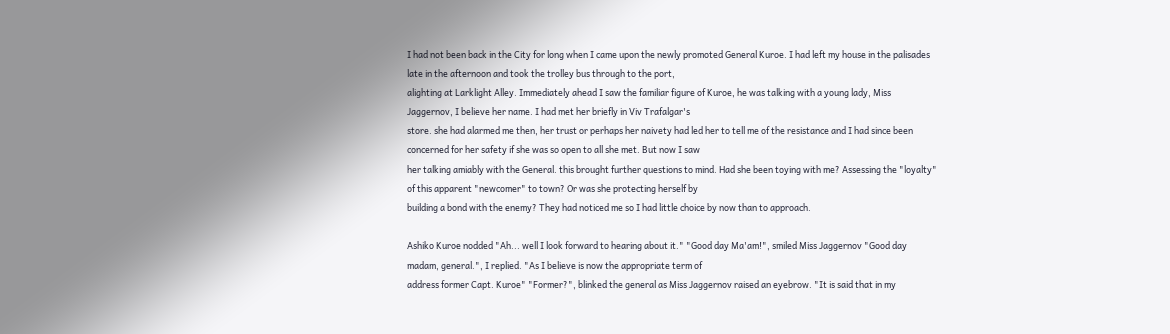I had not been back in the City for long when I came upon the newly promoted General Kuroe. I had left my house in the palisades late in the afternoon and took the trolley bus through to the port,
alighting at Larklight Alley. Immediately ahead I saw the familiar figure of Kuroe, he was talking with a young lady, Miss Jaggernov, I believe her name. I had met her briefly in Viv Trafalgar's
store. she had alarmed me then, her trust or perhaps her naivety had led her to tell me of the resistance and I had since been concerned for her safety if she was so open to all she met. But now I saw
her talking amiably with the General. this brought further questions to mind. Had she been toying with me? Assessing the "loyalty" of this apparent "newcomer" to town? Or was she protecting herself by
building a bond with the enemy? They had noticed me so I had little choice by now than to approach.

Ashiko Kuroe nodded "Ah... well I look forward to hearing about it." "Good day Ma'am!", smiled Miss Jaggernov "Good day madam, general.", I replied. "As I believe is now the appropriate term of
address former Capt. Kuroe" "Former?", blinked the general as Miss Jaggernov raised an eyebrow. "It is said that in my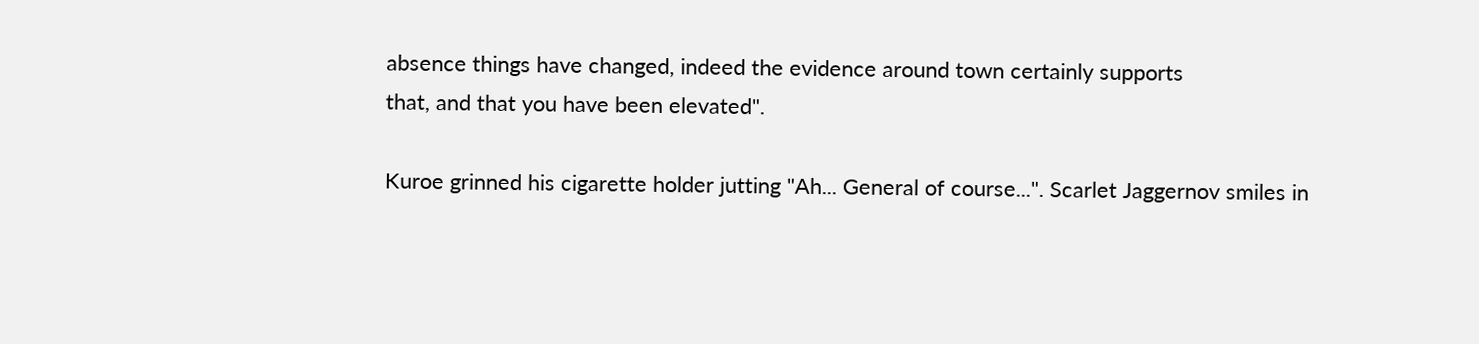absence things have changed, indeed the evidence around town certainly supports
that, and that you have been elevated".

Kuroe grinned his cigarette holder jutting "Ah... General of course...". Scarlet Jaggernov smiles in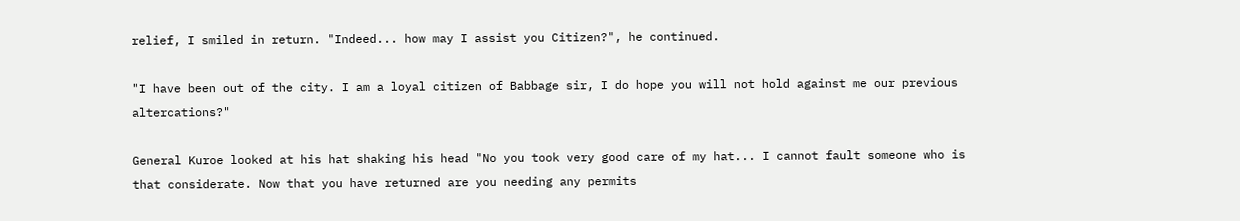relief, I smiled in return. "Indeed... how may I assist you Citizen?", he continued.

"I have been out of the city. I am a loyal citizen of Babbage sir, I do hope you will not hold against me our previous altercations?"

General Kuroe looked at his hat shaking his head "No you took very good care of my hat... I cannot fault someone who is that considerate. Now that you have returned are you needing any permits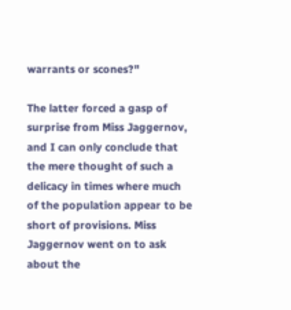warrants or scones?"

The latter forced a gasp of surprise from Miss Jaggernov, and I can only conclude that the mere thought of such a delicacy in times where much of the population appear to be short of provisions. Miss
Jaggernov went on to ask about the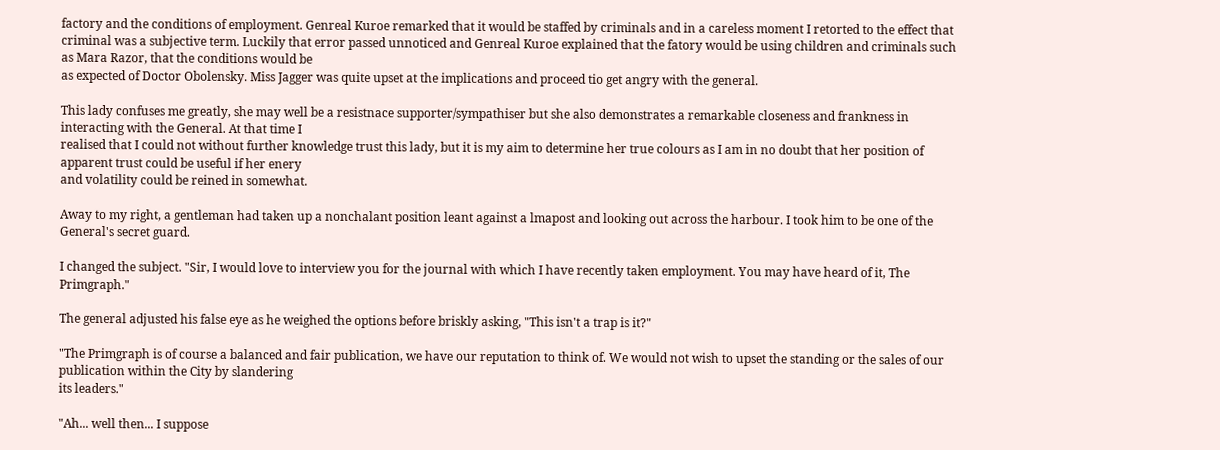factory and the conditions of employment. Genreal Kuroe remarked that it would be staffed by criminals and in a careless moment I retorted to the effect that
criminal was a subjective term. Luckily that error passed unnoticed and Genreal Kuroe explained that the fatory would be using children and criminals such as Mara Razor, that the conditions would be
as expected of Doctor Obolensky. Miss Jagger was quite upset at the implications and proceed tio get angry with the general.

This lady confuses me greatly, she may well be a resistnace supporter/sympathiser but she also demonstrates a remarkable closeness and frankness in interacting with the General. At that time I
realised that I could not without further knowledge trust this lady, but it is my aim to determine her true colours as I am in no doubt that her position of apparent trust could be useful if her enery
and volatility could be reined in somewhat.

Away to my right, a gentleman had taken up a nonchalant position leant against a lmapost and looking out across the harbour. I took him to be one of the General's secret guard.

I changed the subject. "Sir, I would love to interview you for the journal with which I have recently taken employment. You may have heard of it, The Primgraph."

The general adjusted his false eye as he weighed the options before briskly asking, "This isn't a trap is it?"

"The Primgraph is of course a balanced and fair publication, we have our reputation to think of. We would not wish to upset the standing or the sales of our publication within the City by slandering
its leaders."

"Ah... well then... I suppose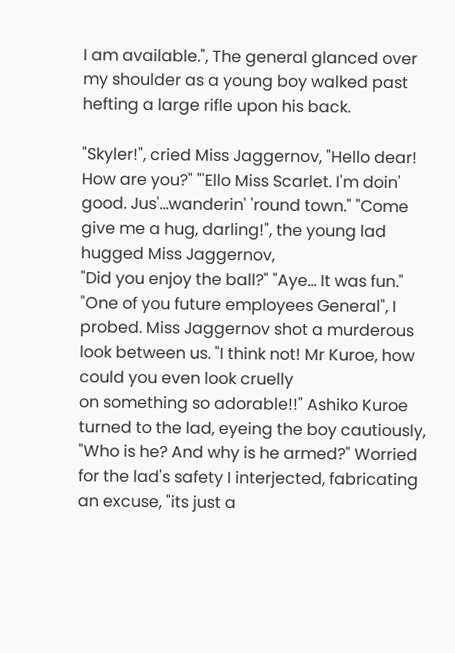I am available.", The general glanced over my shoulder as a young boy walked past hefting a large rifle upon his back.

"Skyler!", cried Miss Jaggernov, "Hello dear! How are you?" "'Ello Miss Scarlet. I'm doin' good. Jus'...wanderin' 'round town." "Come give me a hug, darling!", the young lad hugged Miss Jaggernov,
"Did you enjoy the ball?" "Aye... It was fun." "One of you future employees General", I probed. Miss Jaggernov shot a murderous look between us. "I think not! Mr Kuroe, how could you even look cruelly
on something so adorable!!" Ashiko Kuroe turned to the lad, eyeing the boy cautiously, "Who is he? And why is he armed?" Worried for the lad's safety I interjected, fabricating an excuse, "its just a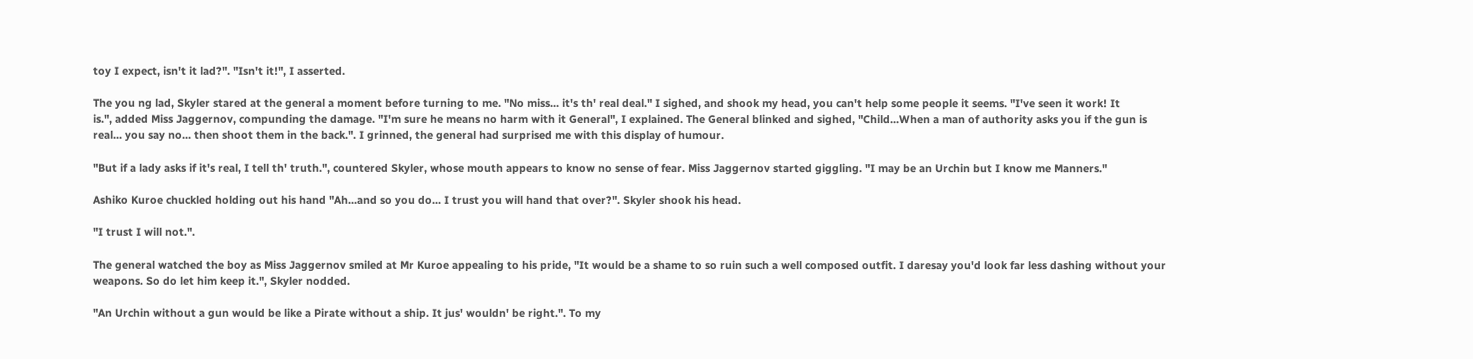toy I expect, isn't it lad?". "Isn't it!", I asserted.

The you ng lad, Skyler stared at the general a moment before turning to me. "No miss... it's th' real deal." I sighed, and shook my head, you can't help some people it seems. "I've seen it work! It
is.", added Miss Jaggernov, compunding the damage. "I'm sure he means no harm with it General", I explained. The General blinked and sighed, "Child...When a man of authority asks you if the gun is
real... you say no... then shoot them in the back.". I grinned, the general had surprised me with this display of humour.

"But if a lady asks if it's real, I tell th' truth.", countered Skyler, whose mouth appears to know no sense of fear. Miss Jaggernov started giggling. "I may be an Urchin but I know me Manners."

Ashiko Kuroe chuckled holding out his hand "Ah...and so you do... I trust you will hand that over?". Skyler shook his head.

"I trust I will not.".

The general watched the boy as Miss Jaggernov smiled at Mr Kuroe appealing to his pride, "It would be a shame to so ruin such a well composed outfit. I daresay you'd look far less dashing without your
weapons. So do let him keep it.", Skyler nodded.

"An Urchin without a gun would be like a Pirate without a ship. It jus' wouldn' be right.". To my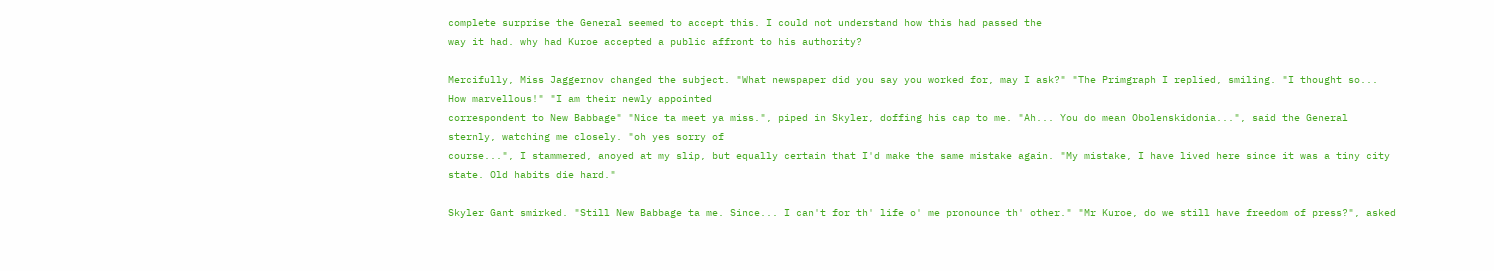complete surprise the General seemed to accept this. I could not understand how this had passed the
way it had. why had Kuroe accepted a public affront to his authority?

Mercifully, Miss Jaggernov changed the subject. "What newspaper did you say you worked for, may I ask?" "The Primgraph I replied, smiling. "I thought so... How marvellous!" "I am their newly appointed
correspondent to New Babbage" "Nice ta meet ya miss.", piped in Skyler, doffing his cap to me. "Ah... You do mean Obolenskidonia...", said the General sternly, watching me closely. "oh yes sorry of
course...", I stammered, anoyed at my slip, but equally certain that I'd make the same mistake again. "My mistake, I have lived here since it was a tiny city state. Old habits die hard."

Skyler Gant smirked. "Still New Babbage ta me. Since... I can't for th' life o' me pronounce th' other." "Mr Kuroe, do we still have freedom of press?", asked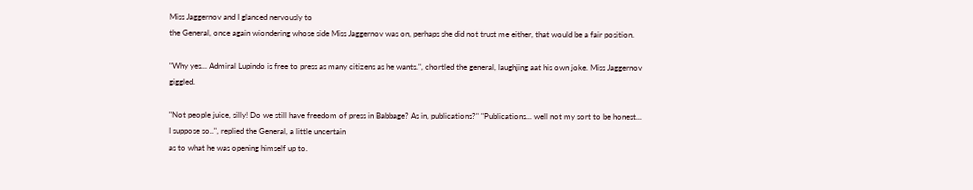Miss Jaggernov and I glanced nervously to
the General, once again wiondering whose side Miss Jaggernov was on, perhaps she did not trust me either, that would be a fair position.

"Why yes... Admiral Lupindo is free to press as many citizens as he wants.", chortled the general, laughjing aat his own joke. Miss Jaggernov giggled.

"Not people juice, silly! Do we still have freedom of press in Babbage? As in, publications?" "Publications... well not my sort to be honest... I suppose so..", replied the General, a little uncertain
as to what he was opening himself up to.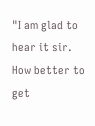"I am glad to hear it sir. How better to get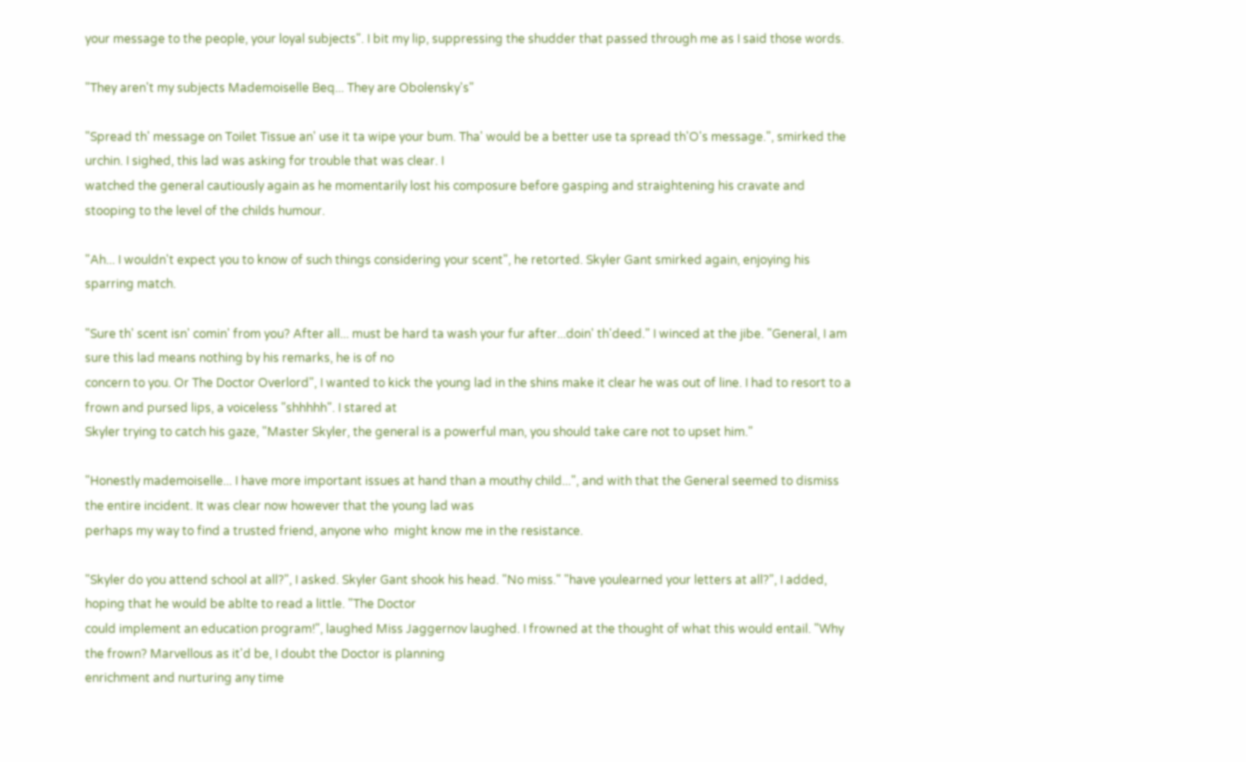your message to the people, your loyal subjects". I bit my lip, suppressing the shudder that passed through me as I said those words.

"They aren't my subjects Mademoiselle Beq... They are Obolensky's"

"Spread th' message on Toilet Tissue an' use it ta wipe your bum. Tha' would be a better use ta spread th'O's message.", smirked the urchin. I sighed, this lad was asking for trouble that was clear. I
watched the general cautiously again as he momentarily lost his composure before gasping and straightening his cravate and stooping to the level of the childs humour.

"Ah... I wouldn't expect you to know of such things considering your scent", he retorted. Skyler Gant smirked again, enjoying his sparring match.

"Sure th' scent isn' comin' from you? After all... must be hard ta wash your fur after...doin' th'deed." I winced at the jibe. "General, I am sure this lad means nothing by his remarks, he is of no
concern to you. Or The Doctor Overlord", I wanted to kick the young lad in the shins make it clear he was out of line. I had to resort to a frown and pursed lips, a voiceless "shhhhh". I stared at
Skyler trying to catch his gaze, "Master Skyler, the general is a powerful man, you should take care not to upset him."

"Honestly mademoiselle... I have more important issues at hand than a mouthy child...", and with that the General seemed to dismiss the entire incident. It was clear now however that the young lad was
perhaps my way to find a trusted friend, anyone who  might know me in the resistance.

"Skyler do you attend school at all?", I asked. Skyler Gant shook his head. "No miss." "have youlearned your letters at all?", I added, hoping that he would be ablte to read a little. "The Doctor
could implement an education program!", laughed Miss Jaggernov laughed. I frowned at the thought of what this would entail. "Why the frown? Marvellous as it'd be, I doubt the Doctor is planning
enrichment and nurturing any time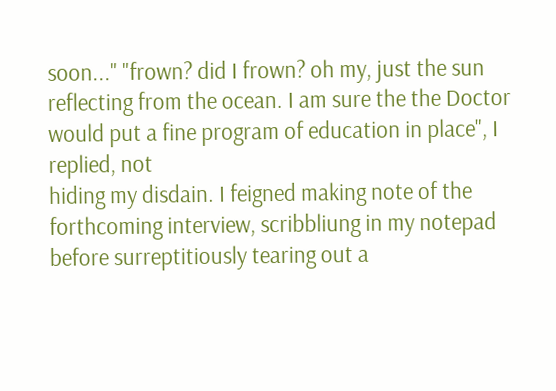soon..." "frown? did I frown? oh my, just the sun reflecting from the ocean. I am sure the the Doctor would put a fine program of education in place", I replied, not
hiding my disdain. I feigned making note of the forthcoming interview, scribbliung in my notepad before surreptitiously tearing out a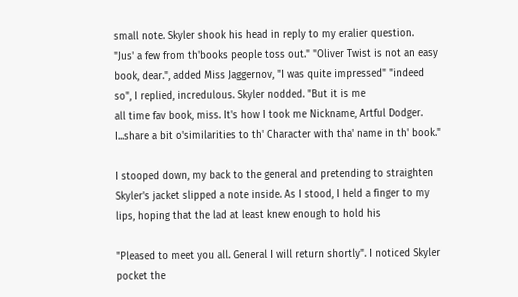small note. Skyler shook his head in reply to my eralier question.
"Jus' a few from th'books people toss out." "Oliver Twist is not an easy book, dear.", added Miss Jaggernov, "I was quite impressed" "indeed so", I replied, incredulous. Skyler nodded. "But it is me
all time fav book, miss. It's how I took me Nickname, Artful Dodger. I...share a bit o'similarities to th' Character with tha' name in th' book."

I stooped down, my back to the general and pretending to straighten Skyler's jacket slipped a note inside. As I stood, I held a finger to my lips, hoping that the lad at least knew enough to hold his

"Pleased to meet you all. General I will return shortly". I noticed Skyler pocket the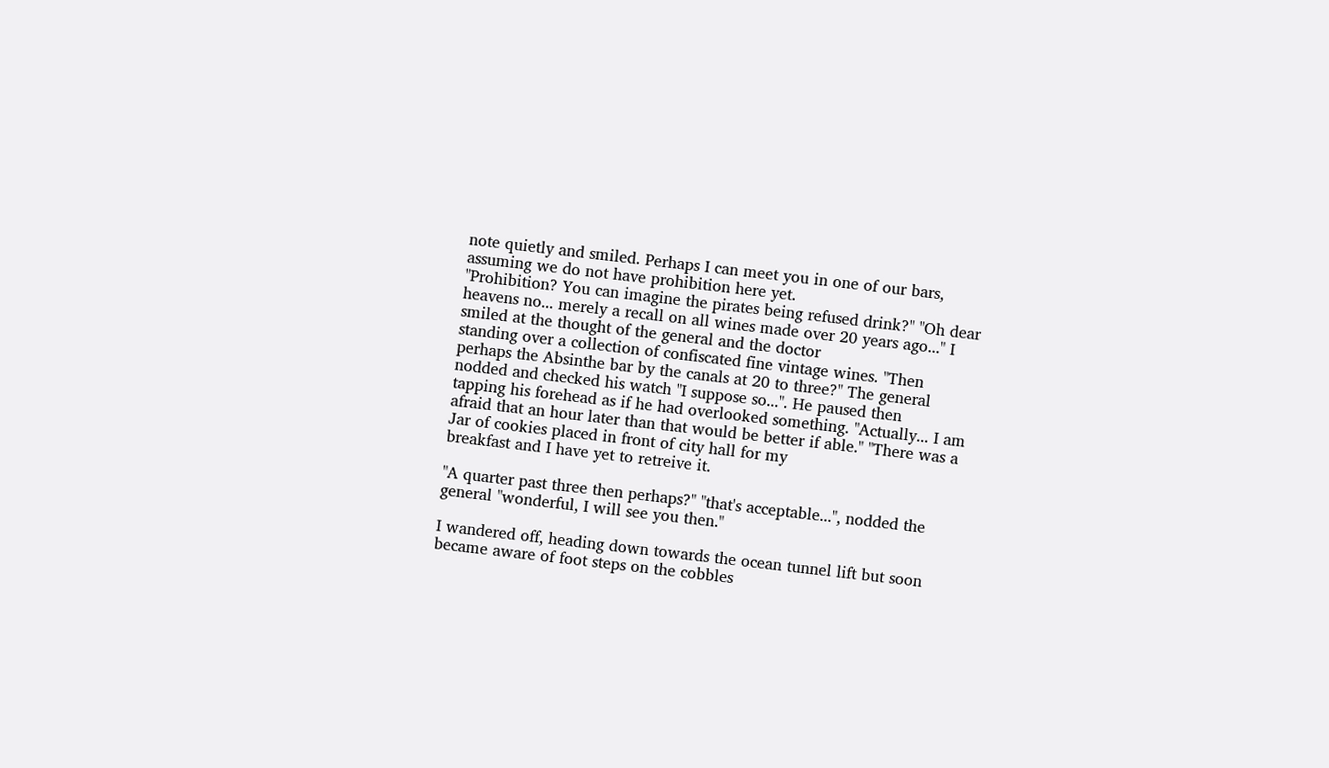note quietly and smiled. Perhaps I can meet you in one of our bars, assuming we do not have prohibition here yet.
"Prohibition? You can imagine the pirates being refused drink?" "Oh dear heavens no... merely a recall on all wines made over 20 years ago..." I smiled at the thought of the general and the doctor
standing over a collection of confiscated fine vintage wines. "Then perhaps the Absinthe bar by the canals at 20 to three?" The general nodded and checked his watch "I suppose so...". He paused then
tapping his forehead as if he had overlooked something. "Actually... I am afraid that an hour later than that would be better if able." "There was a Jar of cookies placed in front of city hall for my
breakfast and I have yet to retreive it.

"A quarter past three then perhaps?" "that's acceptable...", nodded the general "wonderful, I will see you then."

I wandered off, heading down towards the ocean tunnel lift but soon became aware of foot steps on the cobbles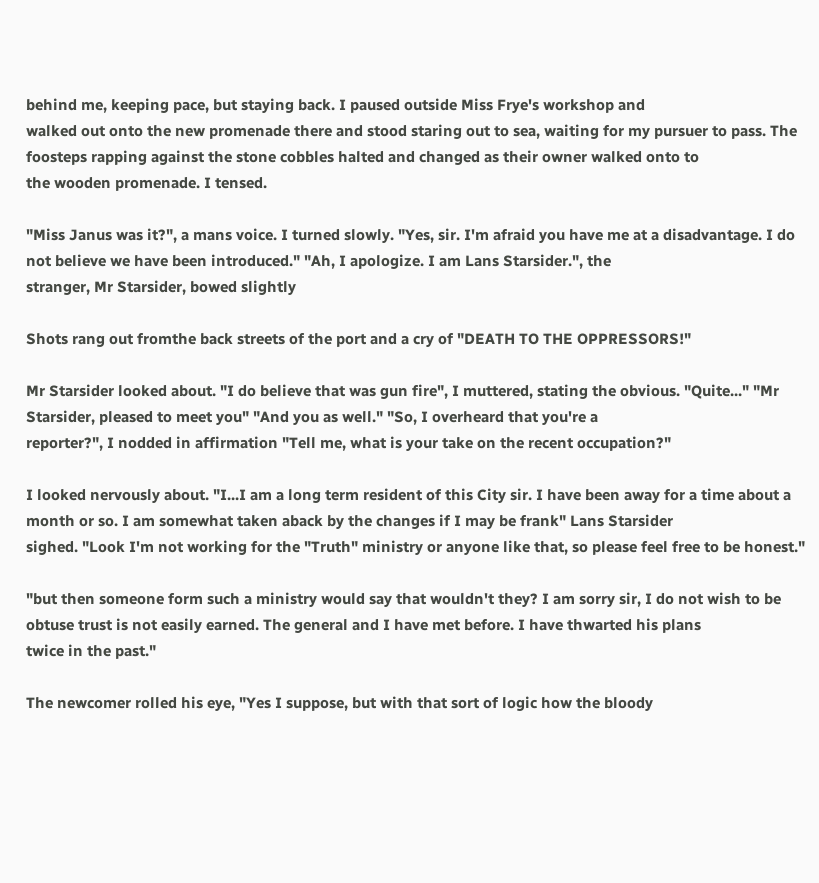behind me, keeping pace, but staying back. I paused outside Miss Frye's workshop and
walked out onto the new promenade there and stood staring out to sea, waiting for my pursuer to pass. The foosteps rapping against the stone cobbles halted and changed as their owner walked onto to
the wooden promenade. I tensed.

"Miss Janus was it?", a mans voice. I turned slowly. "Yes, sir. I'm afraid you have me at a disadvantage. I do not believe we have been introduced." "Ah, I apologize. I am Lans Starsider.", the
stranger, Mr Starsider, bowed slightly

Shots rang out fromthe back streets of the port and a cry of "DEATH TO THE OPPRESSORS!"

Mr Starsider looked about. "I do believe that was gun fire", I muttered, stating the obvious. "Quite..." "Mr Starsider, pleased to meet you" "And you as well." "So, I overheard that you're a
reporter?", I nodded in affirmation "Tell me, what is your take on the recent occupation?"

I looked nervously about. "I...I am a long term resident of this City sir. I have been away for a time about a month or so. I am somewhat taken aback by the changes if I may be frank" Lans Starsider
sighed. "Look I'm not working for the "Truth" ministry or anyone like that, so please feel free to be honest."

"but then someone form such a ministry would say that wouldn't they? I am sorry sir, I do not wish to be obtuse trust is not easily earned. The general and I have met before. I have thwarted his plans
twice in the past."

The newcomer rolled his eye, "Yes I suppose, but with that sort of logic how the bloody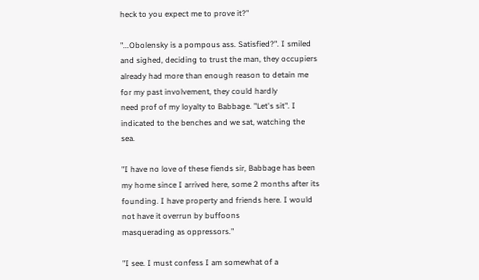heck to you expect me to prove it?"

"...Obolensky is a pompous ass. Satisfied?". I smiled and sighed, deciding to trust the man, they occupiers already had more than enough reason to detain me for my past involvement, they could hardly
need prof of my loyalty to Babbage. "Let's sit". I indicated to the benches and we sat, watching the sea.

"I have no love of these fiends sir, Babbage has been my home since I arrived here, some 2 months after its founding. I have property and friends here. I would not have it overrun by buffoons
masquerading as oppressors."

"I see. I must confess I am somewhat of a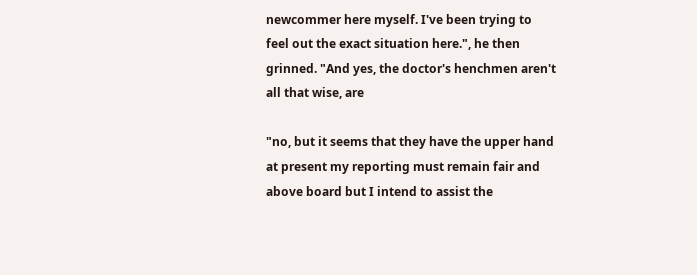newcommer here myself. I've been trying to feel out the exact situation here.", he then grinned. "And yes, the doctor's henchmen aren't all that wise, are

"no, but it seems that they have the upper hand at present my reporting must remain fair and above board but I intend to assist the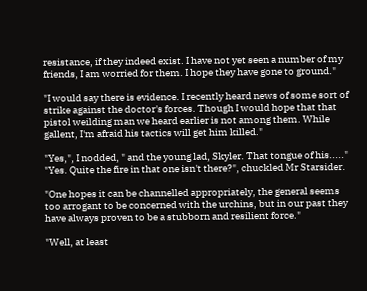resistance, if they indeed exist. I have not yet seen a number of my
friends, I am worried for them. I hope they have gone to ground."

"I would say there is evidence. I recently heard news of some sort of strike against the doctor's forces. Though I would hope that that pistol weilding man we heard earlier is not among them. While
gallent, I'm afraid his tactics will get him killed."

"Yes,", I nodded, " and the young lad, Skyler. That tongue of his....." "Yes. Quite the fire in that one isn't there?", chuckled Mr Starsider.

"One hopes it can be channelled appropriately, the general seems too arrogant to be concerned with the urchins, but in our past they have always proven to be a stubborn and resilient force."

"Well, at least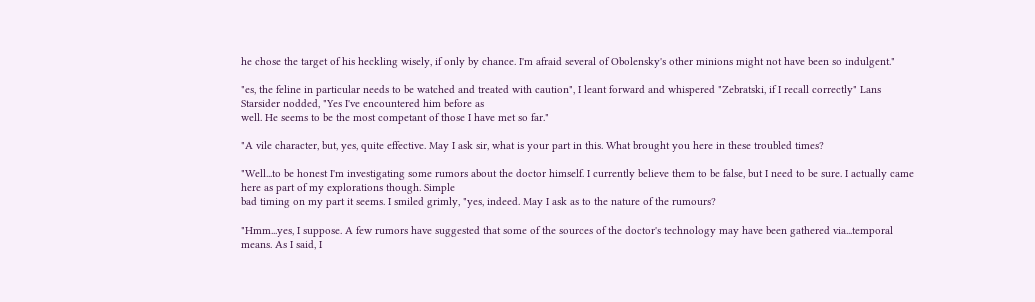he chose the target of his heckling wisely, if only by chance. I'm afraid several of Obolensky's other minions might not have been so indulgent."

"es, the feline in particular needs to be watched and treated with caution", I leant forward and whispered "Zebratski, if I recall correctly" Lans Starsider nodded, "Yes I've encountered him before as
well. He seems to be the most competant of those I have met so far."

"A vile character, but, yes, quite effective. May I ask sir, what is your part in this. What brought you here in these troubled times?

"Well...to be honest I'm investigating some rumors about the doctor himself. I currently believe them to be false, but I need to be sure. I actually came here as part of my explorations though. Simple
bad timing on my part it seems. I smiled grimly, "yes, indeed. May I ask as to the nature of the rumours?

"Hmm...yes, I suppose. A few rumors have suggested that some of the sources of the doctor's technology may have been gathered via...temporal means. As I said, I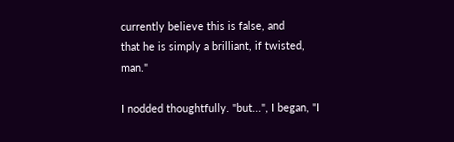currently believe this is false, and
that he is simply a brilliant, if twisted, man."

I nodded thoughtfully. "but...", I began, "I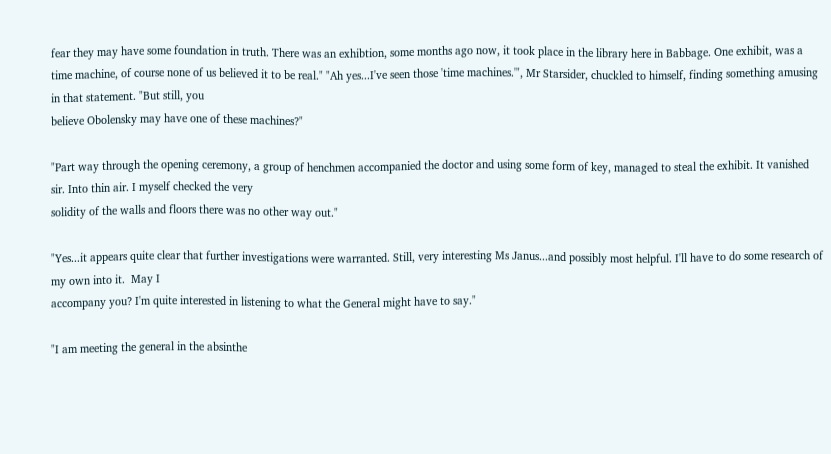fear they may have some foundation in truth. There was an exhibtion, some months ago now, it took place in the library here in Babbage. One exhibit, was a
time machine, of course none of us believed it to be real." "Ah yes...I've seen those 'time machines.'", Mr Starsider, chuckled to himself, finding something amusing in that statement. "But still, you
believe Obolensky may have one of these machines?"

"Part way through the opening ceremony, a group of henchmen accompanied the doctor and using some form of key, managed to steal the exhibit. It vanished sir. Into thin air. I myself checked the very
solidity of the walls and floors there was no other way out."

"Yes...it appears quite clear that further investigations were warranted. Still, very interesting Ms Janus...and possibly most helpful. I'll have to do some research of my own into it.  May I
accompany you? I'm quite interested in listening to what the General might have to say."

"I am meeting the general in the absinthe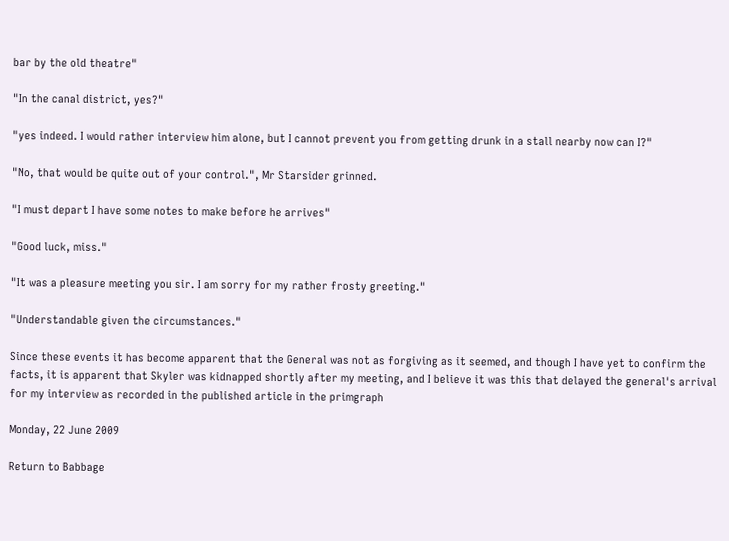bar by the old theatre"

"In the canal district, yes?"

"yes indeed. I would rather interview him alone, but I cannot prevent you from getting drunk in a stall nearby now can I?"

"No, that would be quite out of your control.", Mr Starsider grinned.

"I must depart I have some notes to make before he arrives"

"Good luck, miss."

"It was a pleasure meeting you sir. I am sorry for my rather frosty greeting."

"Understandable given the circumstances."

Since these events it has become apparent that the General was not as forgiving as it seemed, and though I have yet to confirm the facts, it is apparent that Skyler was kidnapped shortly after my meeting, and I believe it was this that delayed the general's arrival for my interview as recorded in the published article in the primgraph

Monday, 22 June 2009

Return to Babbage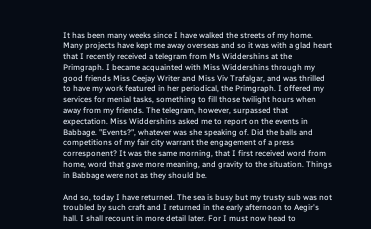It has been many weeks since I have walked the streets of my home. Many projects have kept me away overseas and so it was with a glad heart that I recently received a telegram from Ms Widdershins at the Primgraph. I became acquainted with Miss Widdershins through my good friends Miss Ceejay Writer and Miss Viv Trafalgar, and was thrilled to have my work featured in her periodical, the Primgraph. I offered my services for menial tasks, something to fill those twilight hours when away from my friends. The telegram, however, surpassed that expectation. Miss Widdershins asked me to report on the events in Babbage. "Events?", whatever was she speaking of. Did the balls and competitions of my fair city warrant the engagement of a press corresponent? It was the same morning, that I first received word from home, word that gave more meaning, and gravity to the situation. Things in Babbage were not as they should be.

And so, today I have returned. The sea is busy but my trusty sub was not troubled by such craft and I returned in the early afternoon to Aegir's hall. I shall recount in more detail later. For I must now head to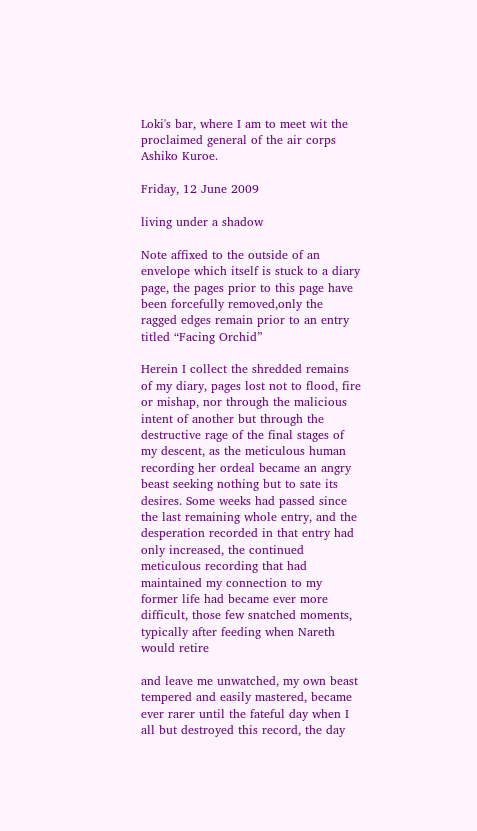Loki's bar, where I am to meet wit the proclaimed general of the air corps Ashiko Kuroe.

Friday, 12 June 2009

living under a shadow

Note affixed to the outside of an envelope which itself is stuck to a diary page, the pages prior to this page have been forcefully removed,only the ragged edges remain prior to an entry titled “Facing Orchid”

Herein I collect the shredded remains of my diary, pages lost not to flood, fire or mishap, nor through the malicious intent of another but through the destructive rage of the final stages of my descent, as the meticulous human recording her ordeal became an angry beast seeking nothing but to sate its desires. Some weeks had passed since the last remaining whole entry, and the desperation recorded in that entry had only increased, the continued meticulous recording that had maintained my connection to my former life had became ever more difficult, those few snatched moments, typically after feeding when Nareth would retire

and leave me unwatched, my own beast tempered and easily mastered, became ever rarer until the fateful day when I all but destroyed this record, the day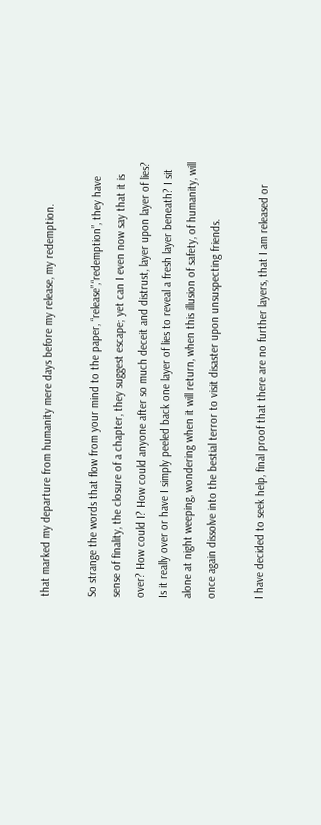that marked my departure from humanity mere days before my release, my redemption.

So strange the words that flow from your mind to the paper, “release”,“redemption”, they have sense of finality, the closure of a chapter, they suggest escape; yet can I even now say that it is over? How could I? How could anyone after so much deceit and distrust, layer upon layer of lies? Is it really over or have I simply peeled back one layer of lies to reveal a fresh layer beneath? I sit alone at night weeping, wondering when it will return, when this illusion of safety, of humanity, will once again dissolve into the bestial terror to visit disaster upon unsuspecting friends.

I have decided to seek help, final proof that there are no further layers, that I am released or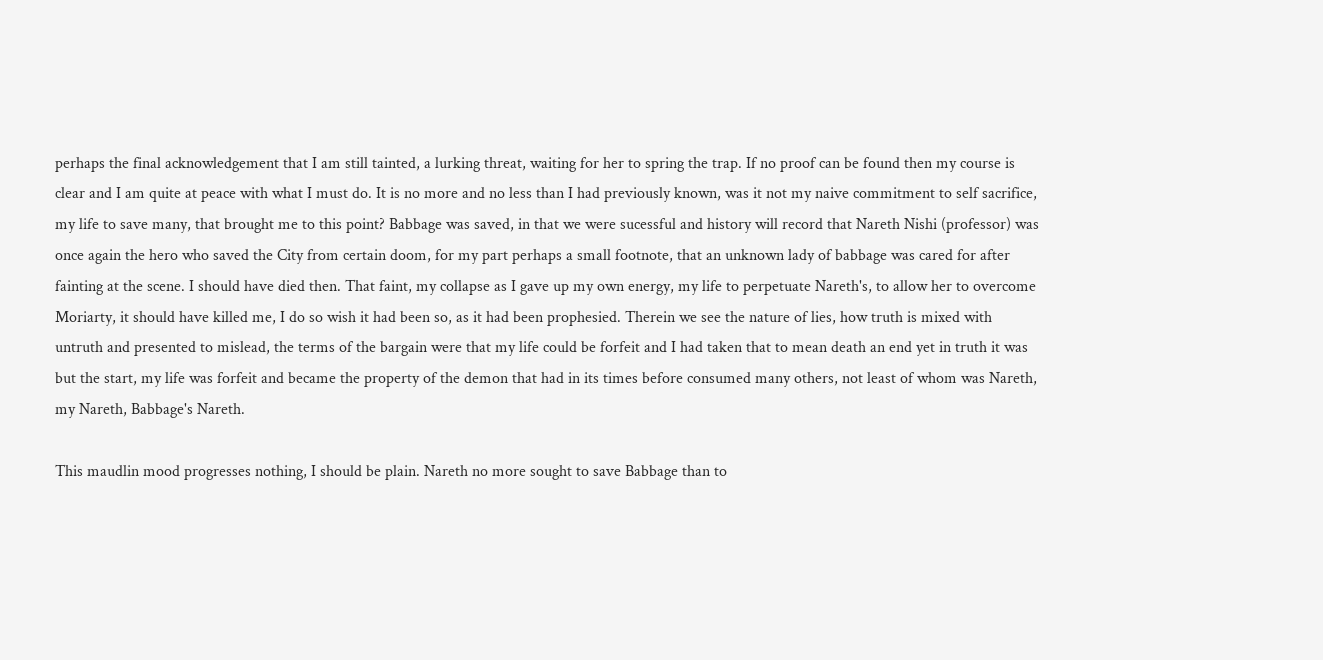perhaps the final acknowledgement that I am still tainted, a lurking threat, waiting for her to spring the trap. If no proof can be found then my course is clear and I am quite at peace with what I must do. It is no more and no less than I had previously known, was it not my naive commitment to self sacrifice, my life to save many, that brought me to this point? Babbage was saved, in that we were sucessful and history will record that Nareth Nishi (professor) was once again the hero who saved the City from certain doom, for my part perhaps a small footnote, that an unknown lady of babbage was cared for after fainting at the scene. I should have died then. That faint, my collapse as I gave up my own energy, my life to perpetuate Nareth's, to allow her to overcome Moriarty, it should have killed me, I do so wish it had been so, as it had been prophesied. Therein we see the nature of lies, how truth is mixed with untruth and presented to mislead, the terms of the bargain were that my life could be forfeit and I had taken that to mean death an end yet in truth it was but the start, my life was forfeit and became the property of the demon that had in its times before consumed many others, not least of whom was Nareth, my Nareth, Babbage's Nareth.

This maudlin mood progresses nothing, I should be plain. Nareth no more sought to save Babbage than to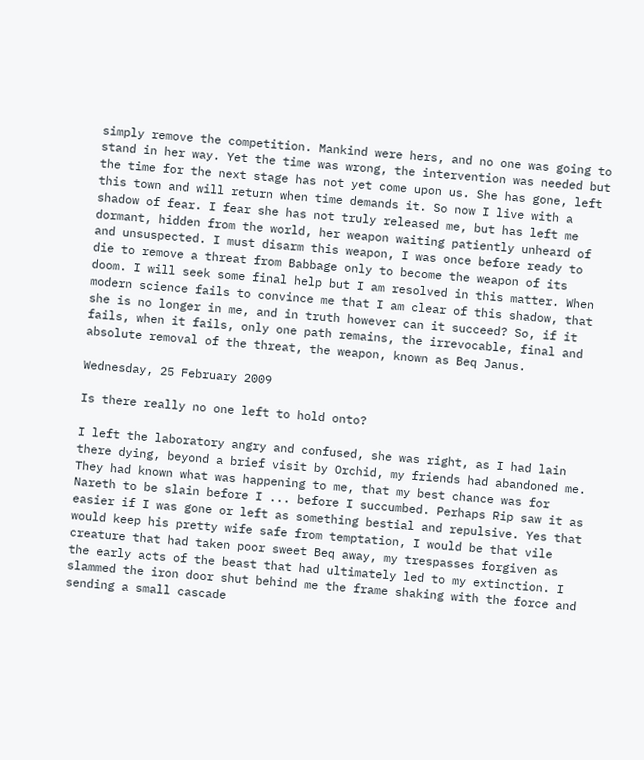simply remove the competition. Mankind were hers, and no one was going to stand in her way. Yet the time was wrong, the intervention was needed but the time for the next stage has not yet come upon us. She has gone, left this town and will return when time demands it. So now I live with a shadow of fear. I fear she has not truly released me, but has left me dormant, hidden from the world, her weapon waiting patiently unheard of and unsuspected. I must disarm this weapon, I was once before ready to die to remove a threat from Babbage only to become the weapon of its doom. I will seek some final help but I am resolved in this matter. When modern science fails to convince me that I am clear of this shadow, that she is no longer in me, and in truth however can it succeed? So, if it fails, when it fails, only one path remains, the irrevocable, final and absolute removal of the threat, the weapon, known as Beq Janus.

Wednesday, 25 February 2009

Is there really no one left to hold onto?

I left the laboratory angry and confused, she was right, as I had lain there dying, beyond a brief visit by Orchid, my friends had abandoned me. They had known what was happening to me, that my best chance was for Nareth to be slain before I ... before I succumbed. Perhaps Rip saw it as easier if I was gone or left as something bestial and repulsive. Yes that would keep his pretty wife safe from temptation, I would be that vile creature that had taken poor sweet Beq away, my trespasses forgiven as the early acts of the beast that had ultimately led to my extinction. I slammed the iron door shut behind me the frame shaking with the force and sending a small cascade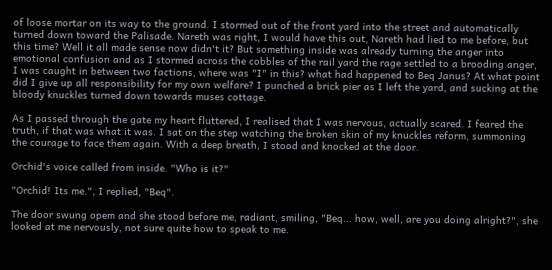of loose mortar on its way to the ground. I stormed out of the front yard into the street and automatically turned down toward the Palisade. Nareth was right, I would have this out, Nareth had lied to me before, but this time? Well it all made sense now didn't it? But something inside was already turning the anger into emotional confusion and as I stormed across the cobbles of the rail yard the rage settled to a brooding anger, I was caught in between two factions, where was "I" in this? what had happened to Beq Janus? At what point did I give up all responsibility for my own welfare? I punched a brick pier as I left the yard, and sucking at the bloody knuckles turned down towards muses cottage.

As I passed through the gate my heart fluttered, I realised that I was nervous, actually scared. I feared the truth, if that was what it was. I sat on the step watching the broken skin of my knuckles reform, summoning the courage to face them again. With a deep breath, I stood and knocked at the door.

Orchid's voice called from inside. "Who is it?"

"Orchid! Its me.", I replied, "Beq".

The door swung opem and she stood before me, radiant, smiling, "Beq... how, well, are you doing alright?", she looked at me nervously, not sure quite how to speak to me.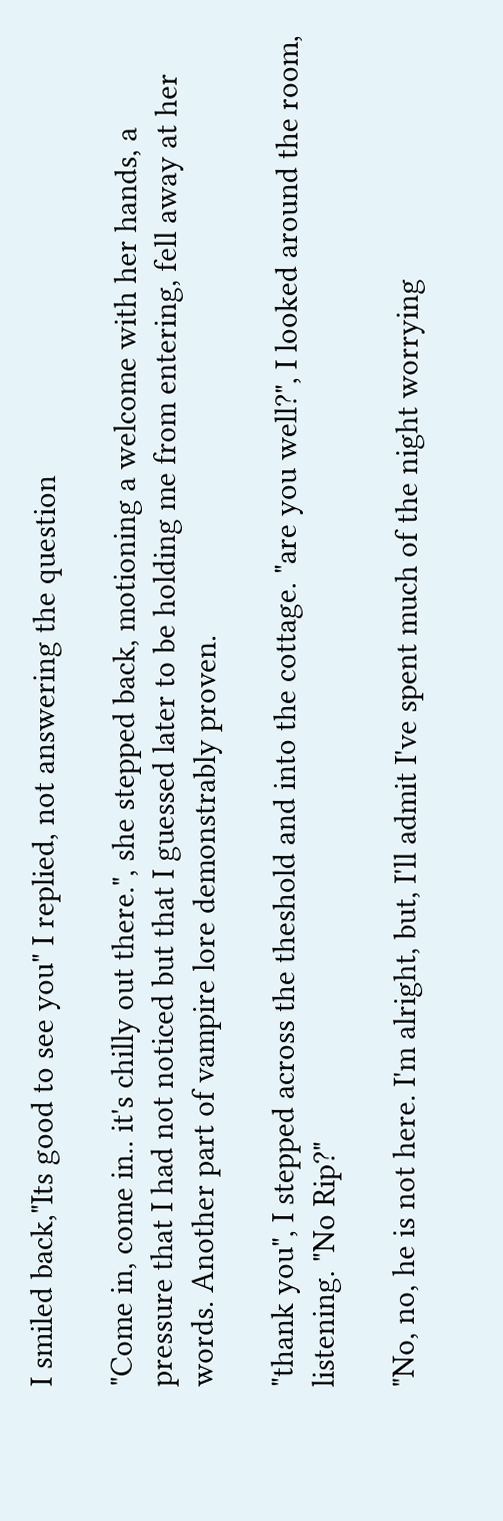I smiled back,"Its good to see you" I replied, not answering the question

"Come in, come in.. it's chilly out there.", she stepped back, motioning a welcome with her hands, a pressure that I had not noticed but that I guessed later to be holding me from entering, fell away at her words. Another part of vampire lore demonstrably proven.

"thank you", I stepped across the theshold and into the cottage. "are you well?", I looked around the room, listening. "No Rip?"

"No, no, he is not here. I'm alright, but, I'll admit I've spent much of the night worrying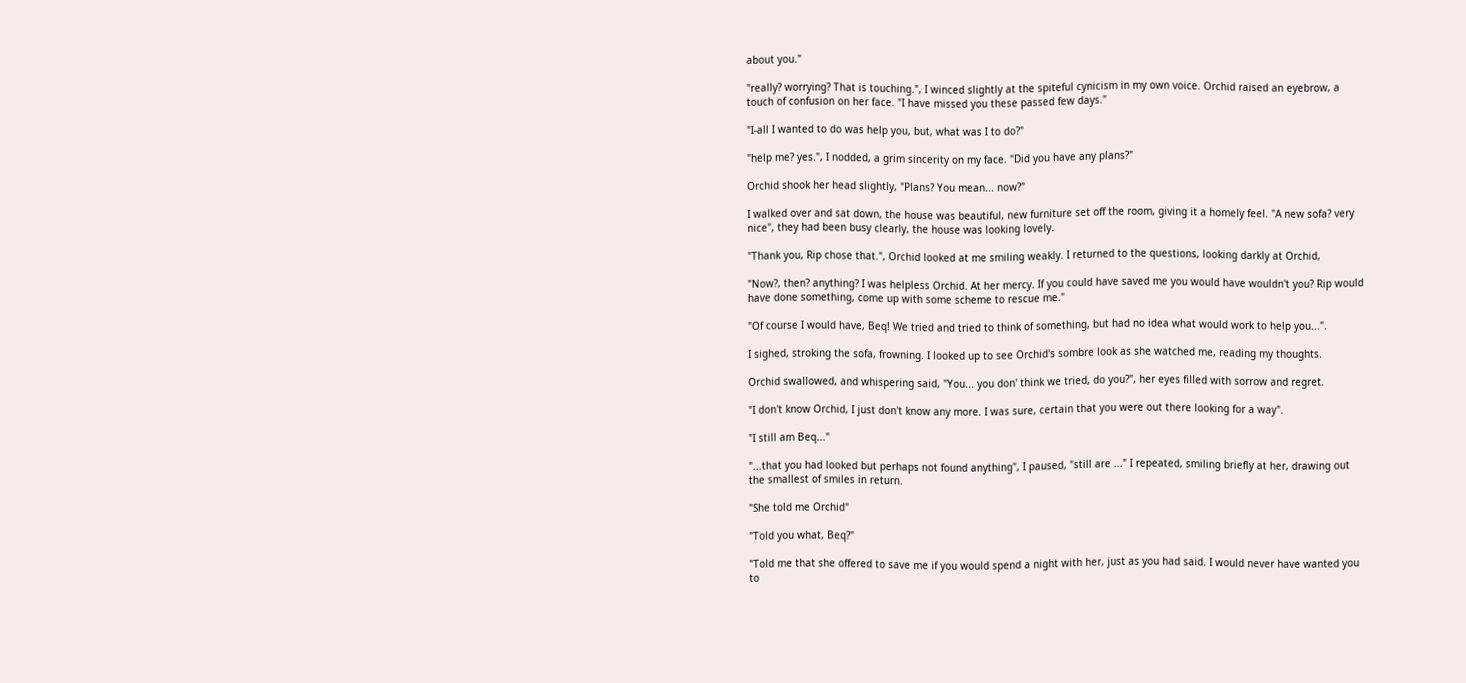about you."

"really? worrying? That is touching.", I winced slightly at the spiteful cynicism in my own voice. Orchid raised an eyebrow, a touch of confusion on her face. "I have missed you these passed few days."

"I-all I wanted to do was help you, but, what was I to do?"

"help me? yes.", I nodded, a grim sincerity on my face. "Did you have any plans?"

Orchid shook her head slightly, "Plans? You mean... now?"

I walked over and sat down, the house was beautiful, new furniture set off the room, giving it a homely feel. "A new sofa? very nice", they had been busy clearly, the house was looking lovely.

"Thank you, Rip chose that.", Orchid looked at me smiling weakly. I returned to the questions, looking darkly at Orchid,

"Now?, then? anything? I was helpless Orchid. At her mercy. If you could have saved me you would have wouldn't you? Rip would have done something, come up with some scheme to rescue me."

"Of course I would have, Beq! We tried and tried to think of something, but had no idea what would work to help you...".

I sighed, stroking the sofa, frowning. I looked up to see Orchid's sombre look as she watched me, reading my thoughts.

Orchid swallowed, and whispering said, "You... you don' think we tried, do you?", her eyes filled with sorrow and regret.

"I don't know Orchid, I just don't know any more. I was sure, certain that you were out there looking for a way".

"I still am Beq..."

"...that you had looked but perhaps not found anything", I paused, "still are ..." I repeated, smiling briefly at her, drawing out the smallest of smiles in return.

"She told me Orchid"

"Told you what, Beq?"

"Told me that she offered to save me if you would spend a night with her, just as you had said. I would never have wanted you to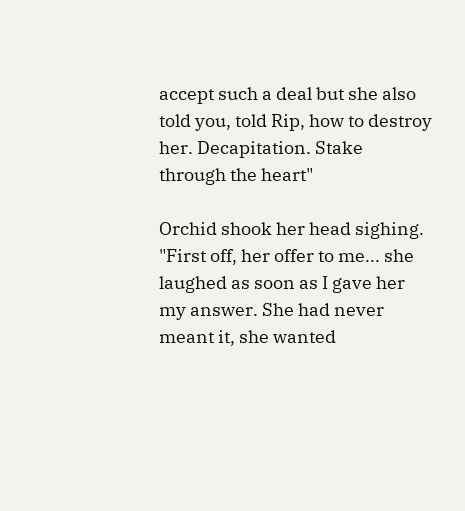accept such a deal but she also told you, told Rip, how to destroy her. Decapitation. Stake through the heart"

Orchid shook her head sighing. "First off, her offer to me... she laughed as soon as I gave her my answer. She had never meant it, she wanted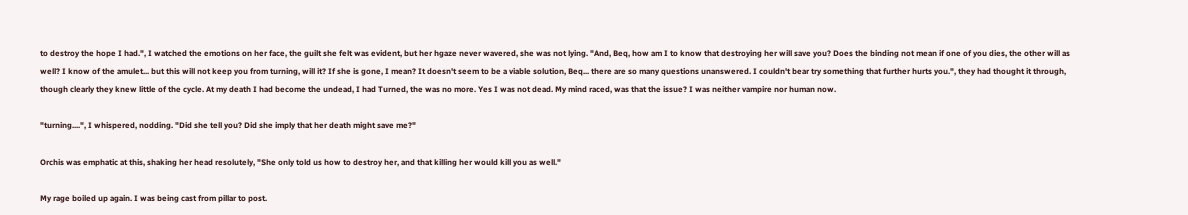to destroy the hope I had.", I watched the emotions on her face, the guilt she felt was evident, but her hgaze never wavered, she was not lying. "And, Beq, how am I to know that destroying her will save you? Does the binding not mean if one of you dies, the other will as well? I know of the amulet... but this will not keep you from turning, will it? If she is gone, I mean? It doesn't seem to be a viable solution, Beq... there are so many questions unanswered. I couldn't bear try something that further hurts you.", they had thought it through, though clearly they knew little of the cycle. At my death I had become the undead, I had Turned, the was no more. Yes I was not dead. My mind raced, was that the issue? I was neither vampire nor human now.

"turning....", I whispered, nodding. "Did she tell you? Did she imply that her death might save me?"

Orchis was emphatic at this, shaking her head resolutely, "She only told us how to destroy her, and that killing her would kill you as well."

My rage boiled up again. I was being cast from pillar to post.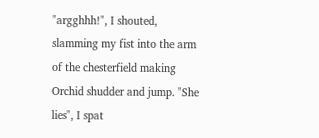"argghhh!", I shouted, slamming my fist into the arm of the chesterfield making Orchid shudder and jump. "She lies", I spat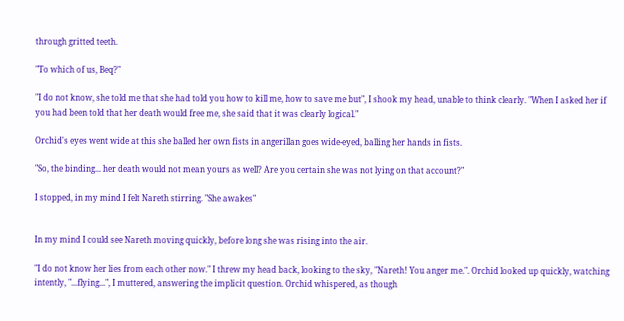through gritted teeth.

"To which of us, Beq?"

"I do not know, she told me that she had told you how to kill me, how to save me but", I shook my head, unable to think clearly. "When I asked her if you had been told that her death would free me, she said that it was clearly logical."

Orchid's eyes went wide at this she balled her own fists in angerillan goes wide-eyed, balling her hands in fists.

"So, the binding... her death would not mean yours as well? Are you certain she was not lying on that account?"

I stopped, in my mind I felt Nareth stirring. "She awakes"


In my mind I could see Nareth moving quickly, before long she was rising into the air.

"I do not know her lies from each other now." I threw my head back, looking to the sky, "Nareth! You anger me.". Orchid looked up quickly, watching intently, "...flying...", I muttered, answering the implicit question. Orchid whispered, as though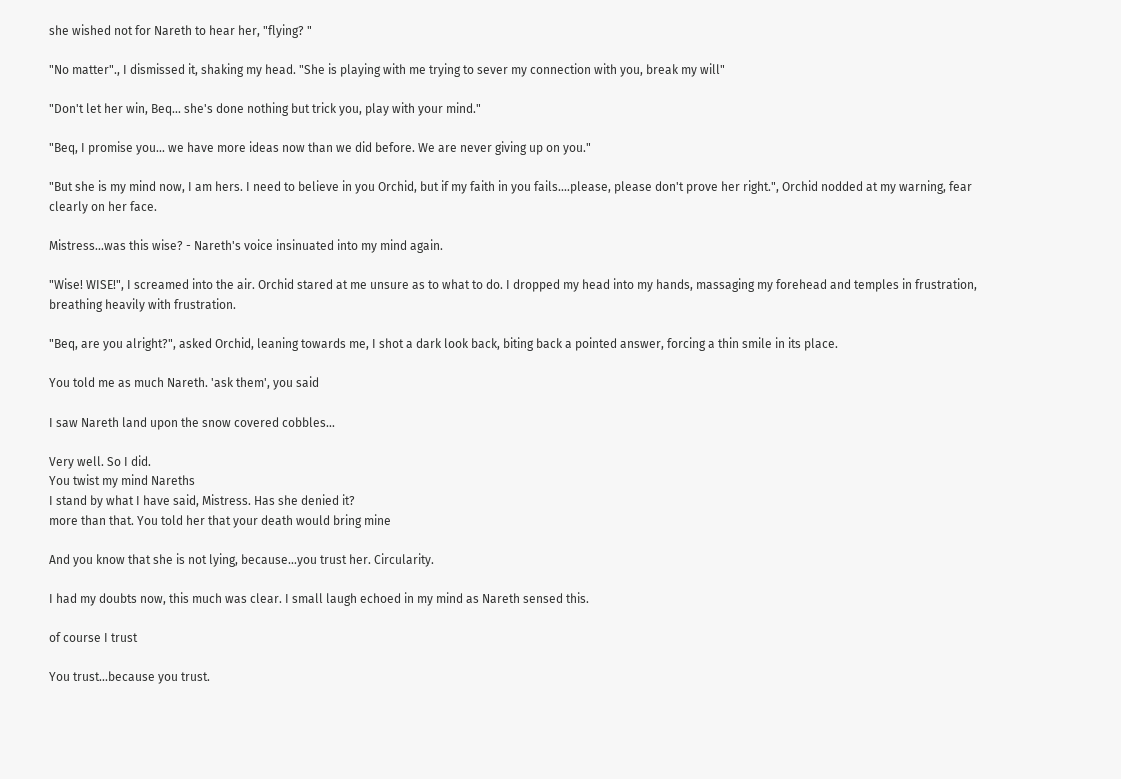she wished not for Nareth to hear her, "flying? "

"No matter"., I dismissed it, shaking my head. "She is playing with me trying to sever my connection with you, break my will"

"Don't let her win, Beq... she's done nothing but trick you, play with your mind."

"Beq, I promise you... we have more ideas now than we did before. We are never giving up on you."

"But she is my mind now, I am hers. I need to believe in you Orchid, but if my faith in you fails....please, please don't prove her right.", Orchid nodded at my warning, fear clearly on her face.

Mistress...was this wise? - Nareth's voice insinuated into my mind again.

"Wise! WISE!", I screamed into the air. Orchid stared at me unsure as to what to do. I dropped my head into my hands, massaging my forehead and temples in frustration, breathing heavily with frustration.

"Beq, are you alright?", asked Orchid, leaning towards me, I shot a dark look back, biting back a pointed answer, forcing a thin smile in its place.

You told me as much Nareth. 'ask them', you said

I saw Nareth land upon the snow covered cobbles...

Very well. So I did.
You twist my mind Nareths
I stand by what I have said, Mistress. Has she denied it?
more than that. You told her that your death would bring mine

And you know that she is not lying, because...you trust her. Circularity.

I had my doubts now, this much was clear. I small laugh echoed in my mind as Nareth sensed this.

of course I trust

You trust...because you trust.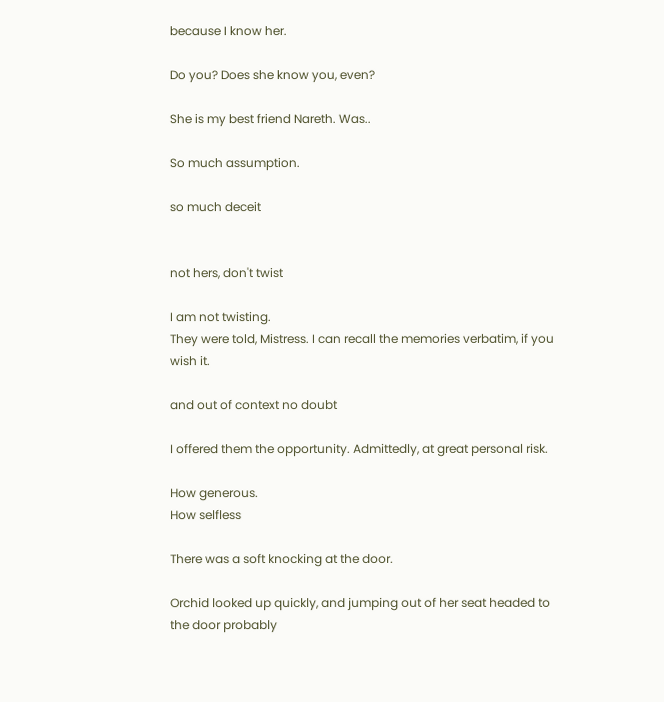because I know her.

Do you? Does she know you, even?

She is my best friend Nareth. Was..

So much assumption.

so much deceit


not hers, don't twist

I am not twisting.
They were told, Mistress. I can recall the memories verbatim, if you wish it.

and out of context no doubt

I offered them the opportunity. Admittedly, at great personal risk.

How generous.
How selfless

There was a soft knocking at the door.

Orchid looked up quickly, and jumping out of her seat headed to the door probably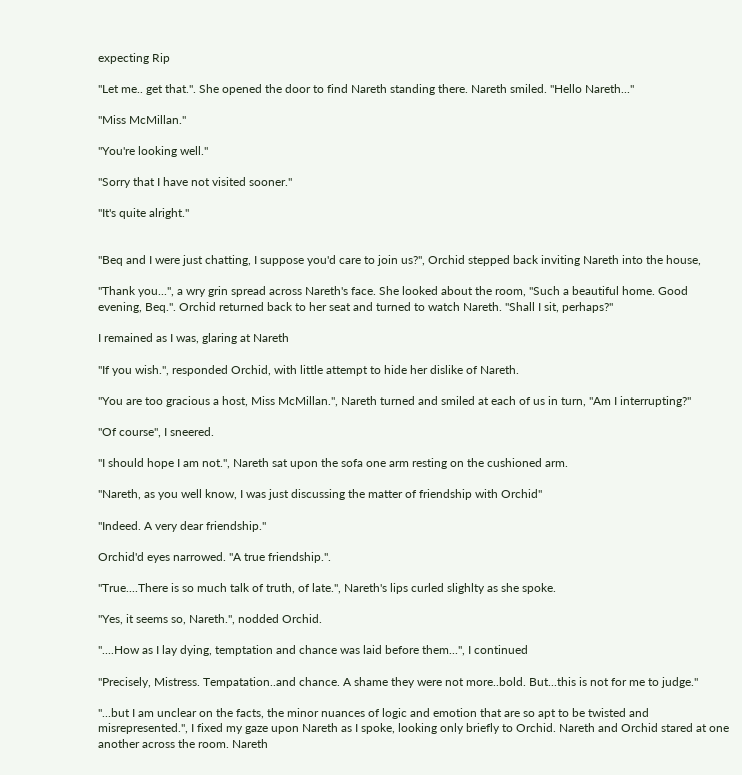expecting Rip

"Let me.. get that.". She opened the door to find Nareth standing there. Nareth smiled. "Hello Nareth..."

"Miss McMillan."

"You're looking well."

"Sorry that I have not visited sooner."

"It's quite alright."


"Beq and I were just chatting, I suppose you'd care to join us?", Orchid stepped back inviting Nareth into the house,

"Thank you...", a wry grin spread across Nareth's face. She looked about the room, "Such a beautiful home. Good evening, Beq.". Orchid returned back to her seat and turned to watch Nareth. "Shall I sit, perhaps?"

I remained as I was, glaring at Nareth

"If you wish.", responded Orchid, with little attempt to hide her dislike of Nareth.

"You are too gracious a host, Miss McMillan.", Nareth turned and smiled at each of us in turn, "Am I interrupting?"

"Of course", I sneered.

"I should hope I am not.", Nareth sat upon the sofa one arm resting on the cushioned arm.

"Nareth, as you well know, I was just discussing the matter of friendship with Orchid"

"Indeed. A very dear friendship."

Orchid'd eyes narrowed. "A true friendship.".

"True....There is so much talk of truth, of late.", Nareth's lips curled slighlty as she spoke.

"Yes, it seems so, Nareth.", nodded Orchid.

"....How as I lay dying, temptation and chance was laid before them...", I continued

"Precisely, Mistress. Tempatation..and chance. A shame they were not more..bold. But...this is not for me to judge."

"...but I am unclear on the facts, the minor nuances of logic and emotion that are so apt to be twisted and misrepresented.", I fixed my gaze upon Nareth as I spoke, looking only briefly to Orchid. Nareth and Orchid stared at one another across the room. Nareth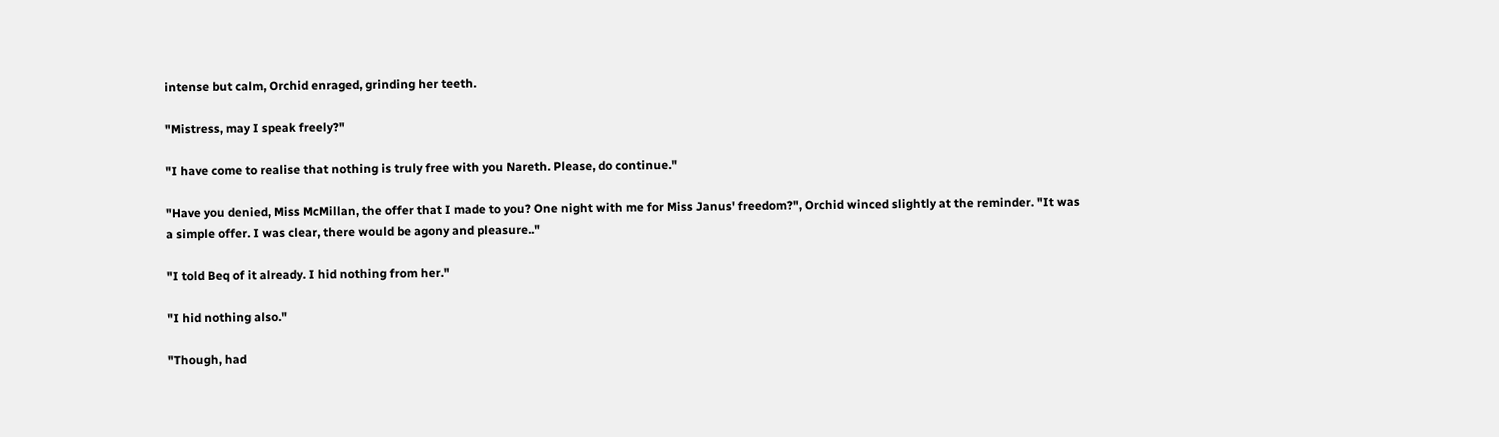intense but calm, Orchid enraged, grinding her teeth.

"Mistress, may I speak freely?"

"I have come to realise that nothing is truly free with you Nareth. Please, do continue."

"Have you denied, Miss McMillan, the offer that I made to you? One night with me for Miss Janus' freedom?", Orchid winced slightly at the reminder. "It was a simple offer. I was clear, there would be agony and pleasure.."

"I told Beq of it already. I hid nothing from her."

"I hid nothing also."

"Though, had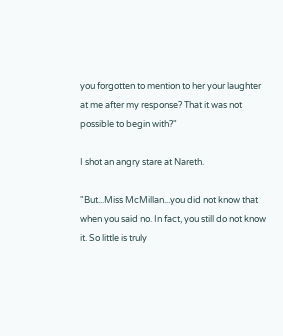you forgotten to mention to her your laughter at me after my response? That it was not possible to begin with?"

I shot an angry stare at Nareth.

"But...Miss McMillan...you did not know that when you said no. In fact, you still do not know it. So little is truly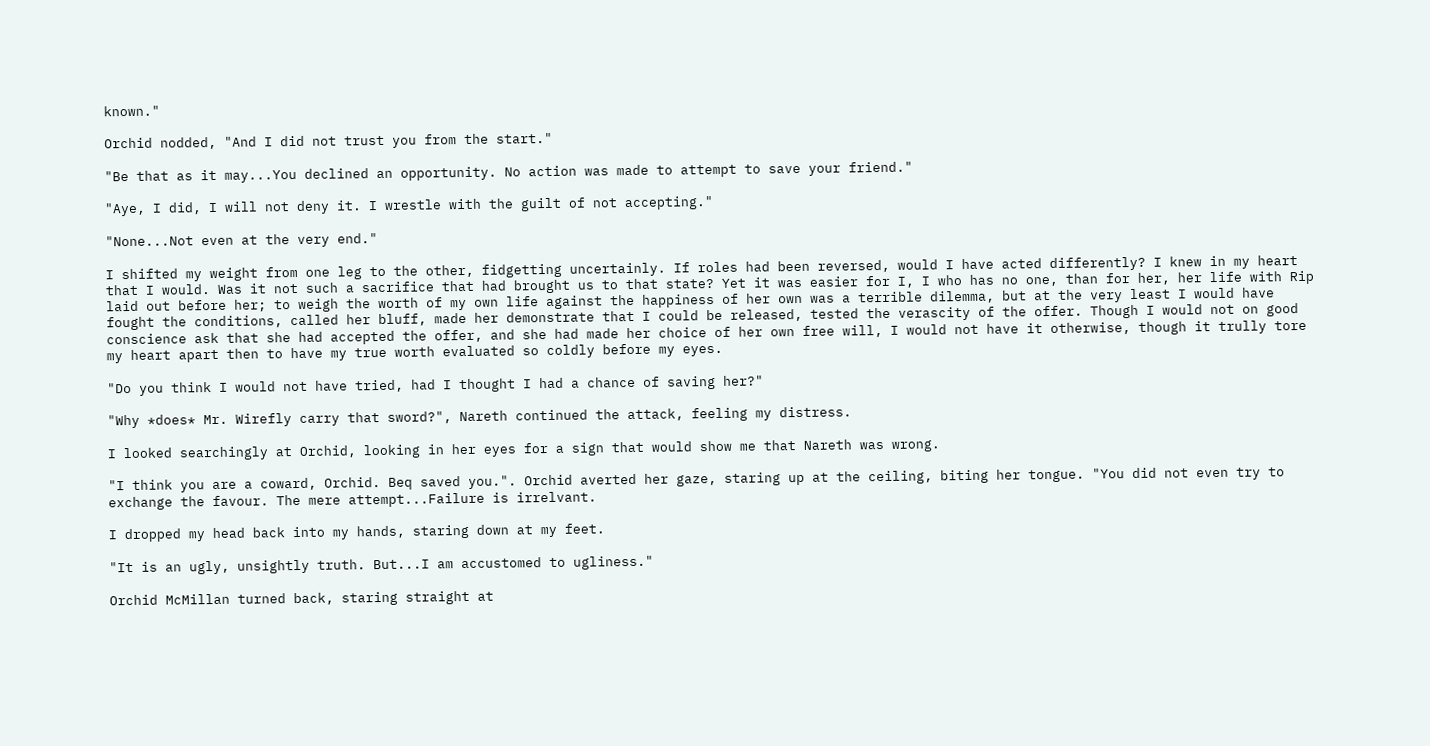known."

Orchid nodded, "And I did not trust you from the start."

"Be that as it may...You declined an opportunity. No action was made to attempt to save your friend."

"Aye, I did, I will not deny it. I wrestle with the guilt of not accepting."

"None...Not even at the very end."

I shifted my weight from one leg to the other, fidgetting uncertainly. If roles had been reversed, would I have acted differently? I knew in my heart that I would. Was it not such a sacrifice that had brought us to that state? Yet it was easier for I, I who has no one, than for her, her life with Rip laid out before her; to weigh the worth of my own life against the happiness of her own was a terrible dilemma, but at the very least I would have fought the conditions, called her bluff, made her demonstrate that I could be released, tested the verascity of the offer. Though I would not on good conscience ask that she had accepted the offer, and she had made her choice of her own free will, I would not have it otherwise, though it trully tore my heart apart then to have my true worth evaluated so coldly before my eyes.

"Do you think I would not have tried, had I thought I had a chance of saving her?"

"Why *does* Mr. Wirefly carry that sword?", Nareth continued the attack, feeling my distress.

I looked searchingly at Orchid, looking in her eyes for a sign that would show me that Nareth was wrong.

"I think you are a coward, Orchid. Beq saved you.". Orchid averted her gaze, staring up at the ceiling, biting her tongue. "You did not even try to exchange the favour. The mere attempt...Failure is irrelvant.

I dropped my head back into my hands, staring down at my feet.

"It is an ugly, unsightly truth. But...I am accustomed to ugliness."

Orchid McMillan turned back, staring straight at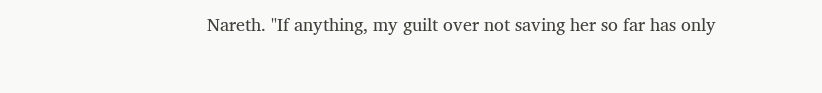Nareth. "If anything, my guilt over not saving her so far has only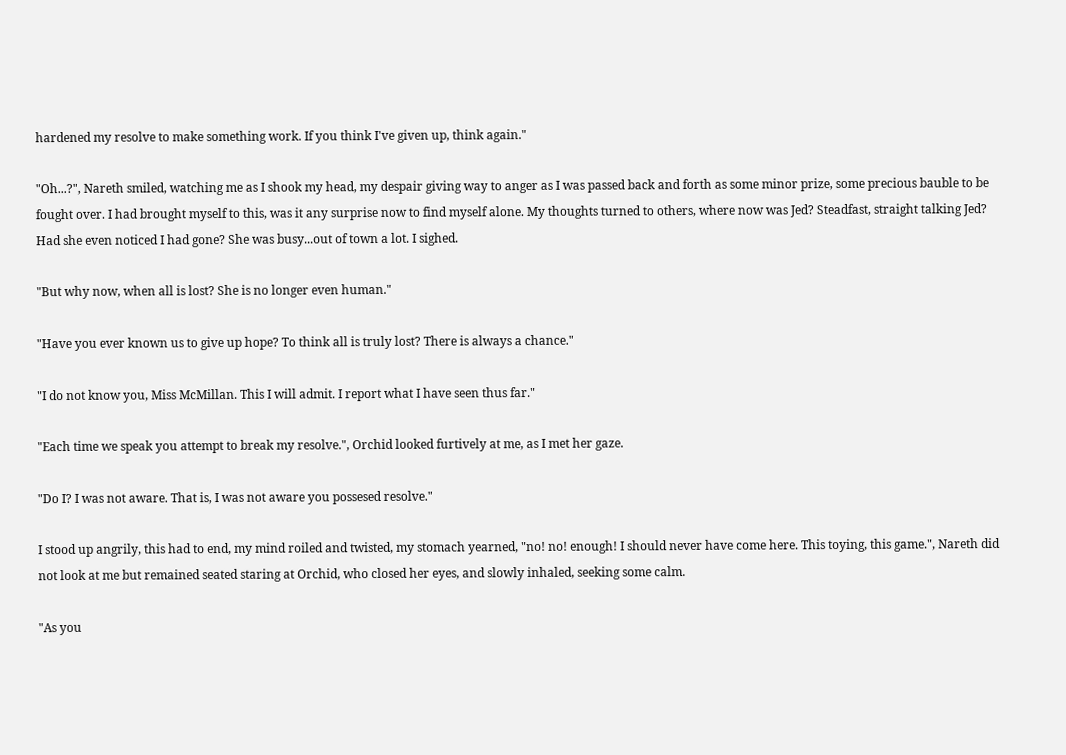hardened my resolve to make something work. If you think I've given up, think again."

"Oh...?", Nareth smiled, watching me as I shook my head, my despair giving way to anger as I was passed back and forth as some minor prize, some precious bauble to be fought over. I had brought myself to this, was it any surprise now to find myself alone. My thoughts turned to others, where now was Jed? Steadfast, straight talking Jed? Had she even noticed I had gone? She was busy...out of town a lot. I sighed.

"But why now, when all is lost? She is no longer even human."

"Have you ever known us to give up hope? To think all is truly lost? There is always a chance."

"I do not know you, Miss McMillan. This I will admit. I report what I have seen thus far."

"Each time we speak you attempt to break my resolve.", Orchid looked furtively at me, as I met her gaze.

"Do I? I was not aware. That is, I was not aware you possesed resolve."

I stood up angrily, this had to end, my mind roiled and twisted, my stomach yearned, "no! no! enough! I should never have come here. This toying, this game.", Nareth did not look at me but remained seated staring at Orchid, who closed her eyes, and slowly inhaled, seeking some calm.

"As you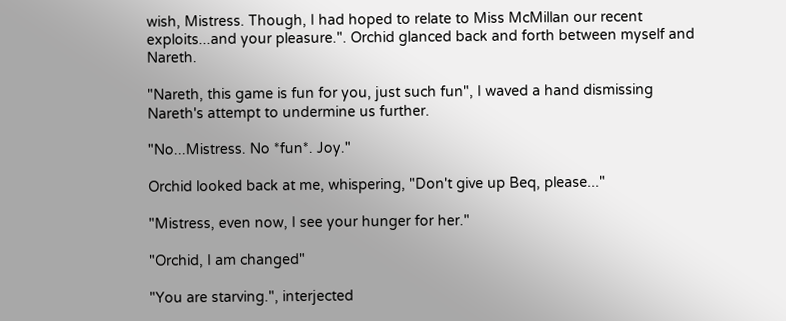wish, Mistress. Though, I had hoped to relate to Miss McMillan our recent exploits...and your pleasure.". Orchid glanced back and forth between myself and Nareth.

"Nareth, this game is fun for you, just such fun", I waved a hand dismissing Nareth's attempt to undermine us further.

"No...Mistress. No *fun*. Joy."

Orchid looked back at me, whispering, "Don't give up Beq, please..."

"Mistress, even now, I see your hunger for her."

"Orchid, I am changed"

"You are starving.", interjected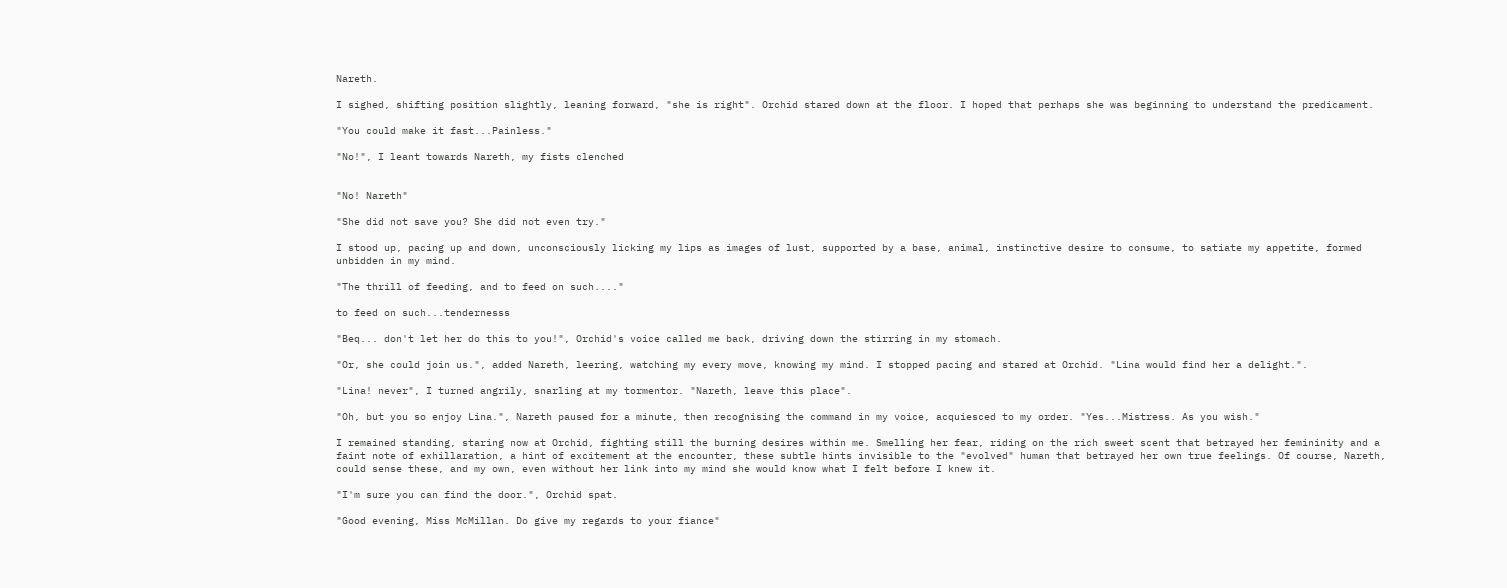Nareth.

I sighed, shifting position slightly, leaning forward, "she is right". Orchid stared down at the floor. I hoped that perhaps she was beginning to understand the predicament.

"You could make it fast...Painless."

"No!", I leant towards Nareth, my fists clenched


"No! Nareth"

"She did not save you? She did not even try."

I stood up, pacing up and down, unconsciously licking my lips as images of lust, supported by a base, animal, instinctive desire to consume, to satiate my appetite, formed unbidden in my mind.

"The thrill of feeding, and to feed on such...."

to feed on such...tendernesss

"Beq... don't let her do this to you!", Orchid's voice called me back, driving down the stirring in my stomach.

"Or, she could join us.", added Nareth, leering, watching my every move, knowing my mind. I stopped pacing and stared at Orchid. "Lina would find her a delight.".

"Lina! never", I turned angrily, snarling at my tormentor. "Nareth, leave this place".

"Oh, but you so enjoy Lina.", Nareth paused for a minute, then recognising the command in my voice, acquiesced to my order. "Yes...Mistress. As you wish."

I remained standing, staring now at Orchid, fighting still the burning desires within me. Smelling her fear, riding on the rich sweet scent that betrayed her femininity and a faint note of exhillaration, a hint of excitement at the encounter, these subtle hints invisible to the "evolved" human that betrayed her own true feelings. Of course, Nareth, could sense these, and my own, even without her link into my mind she would know what I felt before I knew it.

"I'm sure you can find the door.", Orchid spat.

"Good evening, Miss McMillan. Do give my regards to your fiance"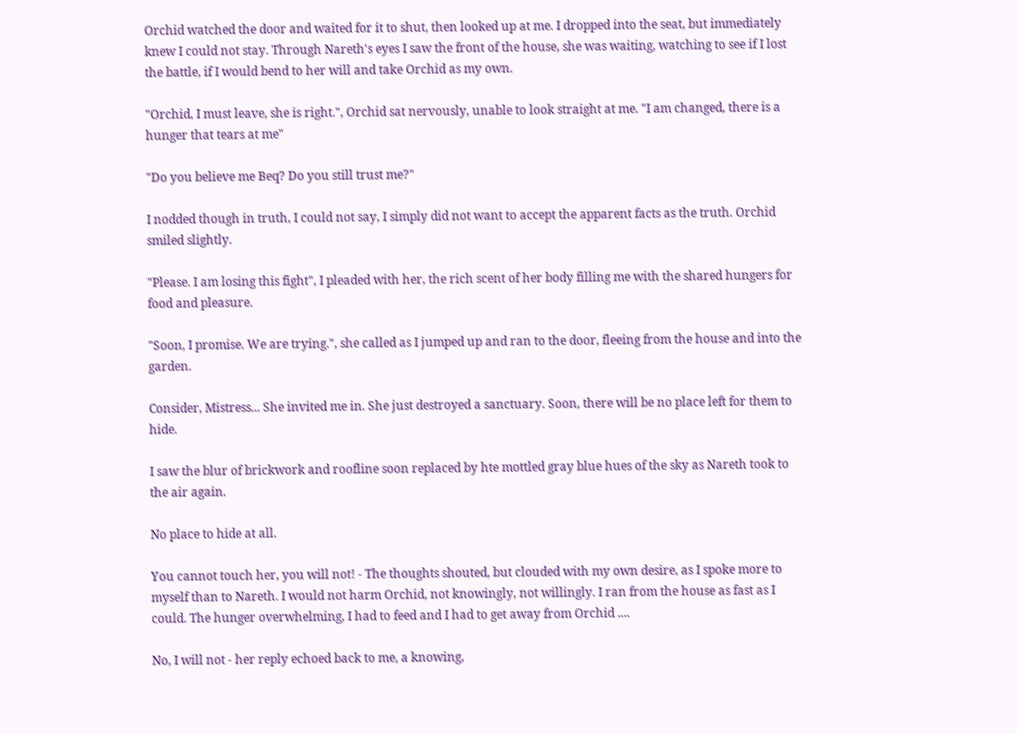Orchid watched the door and waited for it to shut, then looked up at me. I dropped into the seat, but immediately knew I could not stay. Through Nareth's eyes I saw the front of the house, she was waiting, watching to see if I lost the battle, if I would bend to her will and take Orchid as my own.

"Orchid, I must leave, she is right.", Orchid sat nervously, unable to look straight at me. "I am changed, there is a hunger that tears at me"

"Do you believe me Beq? Do you still trust me?"

I nodded though in truth, I could not say, I simply did not want to accept the apparent facts as the truth. Orchid smiled slightly.

"Please. I am losing this fight", I pleaded with her, the rich scent of her body filling me with the shared hungers for food and pleasure.

"Soon, I promise. We are trying.", she called as I jumped up and ran to the door, fleeing from the house and into the garden.

Consider, Mistress... She invited me in. She just destroyed a sanctuary. Soon, there will be no place left for them to hide.

I saw the blur of brickwork and roofline soon replaced by hte mottled gray blue hues of the sky as Nareth took to the air again.

No place to hide at all.

You cannot touch her, you will not! - The thoughts shouted, but clouded with my own desire, as I spoke more to myself than to Nareth. I would not harm Orchid, not knowingly, not willingly. I ran from the house as fast as I could. The hunger overwhelming, I had to feed and I had to get away from Orchid ....

No, I will not - her reply echoed back to me, a knowing,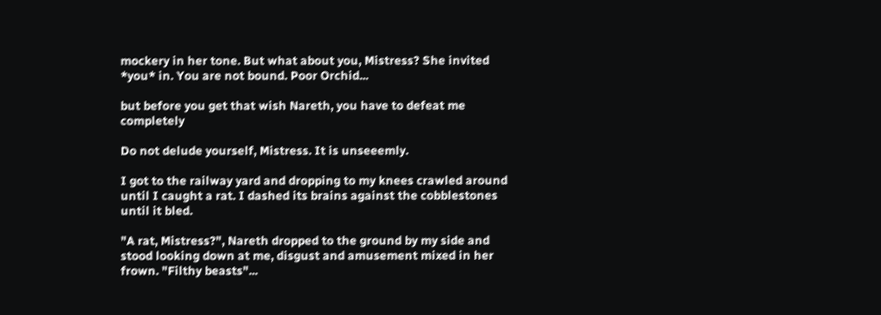mockery in her tone. But what about you, Mistress? She invited *you* in. You are not bound. Poor Orchid...

but before you get that wish Nareth, you have to defeat me completely

Do not delude yourself, Mistress. It is unseeemly.

I got to the railway yard and dropping to my knees crawled around until I caught a rat. I dashed its brains against the cobblestones until it bled.

"A rat, Mistress?", Nareth dropped to the ground by my side and stood looking down at me, disgust and amusement mixed in her frown. "Filthy beasts"...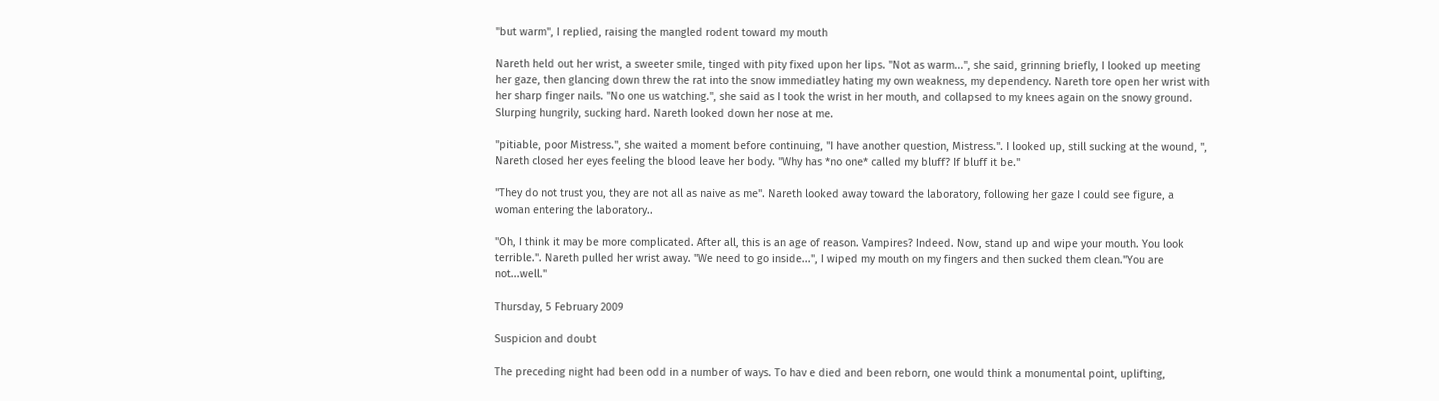"but warm", I replied, raising the mangled rodent toward my mouth

Nareth held out her wrist, a sweeter smile, tinged with pity fixed upon her lips. "Not as warm...", she said, grinning briefly, I looked up meeting her gaze, then glancing down threw the rat into the snow immediatley hating my own weakness, my dependency. Nareth tore open her wrist with her sharp finger nails. "No one us watching.", she said as I took the wrist in her mouth, and collapsed to my knees again on the snowy ground. Slurping hungrily, sucking hard. Nareth looked down her nose at me.

"pitiable, poor Mistress.", she waited a moment before continuing, "I have another question, Mistress.". I looked up, still sucking at the wound, ", Nareth closed her eyes feeling the blood leave her body. "Why has *no one* called my bluff? If bluff it be."

"They do not trust you, they are not all as naive as me". Nareth looked away toward the laboratory, following her gaze I could see figure, a woman entering the laboratory..

"Oh, I think it may be more complicated. After all, this is an age of reason. Vampires? Indeed. Now, stand up and wipe your mouth. You look terrible.". Nareth pulled her wrist away. "We need to go inside...", I wiped my mouth on my fingers and then sucked them clean."You are not...well."

Thursday, 5 February 2009

Suspicion and doubt

The preceding night had been odd in a number of ways. To hav e died and been reborn, one would think a monumental point, uplifting,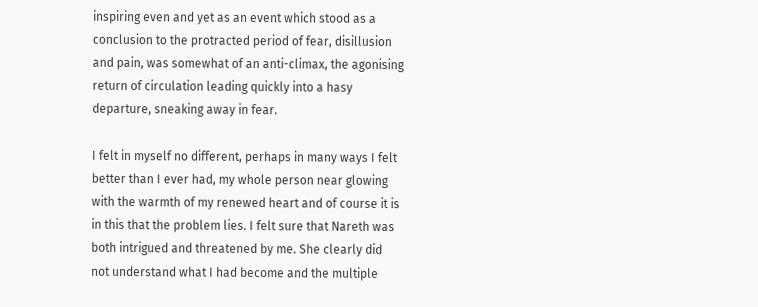inspiring even and yet as an event which stood as a conclusion to the protracted period of fear, disillusion and pain, was somewhat of an anti-climax, the agonising return of circulation leading quickly into a hasy departure, sneaking away in fear.

I felt in myself no different, perhaps in many ways I felt better than I ever had, my whole person near glowing with the warmth of my renewed heart and of course it is in this that the problem lies. I felt sure that Nareth was both intrigued and threatened by me. She clearly did not understand what I had become and the multiple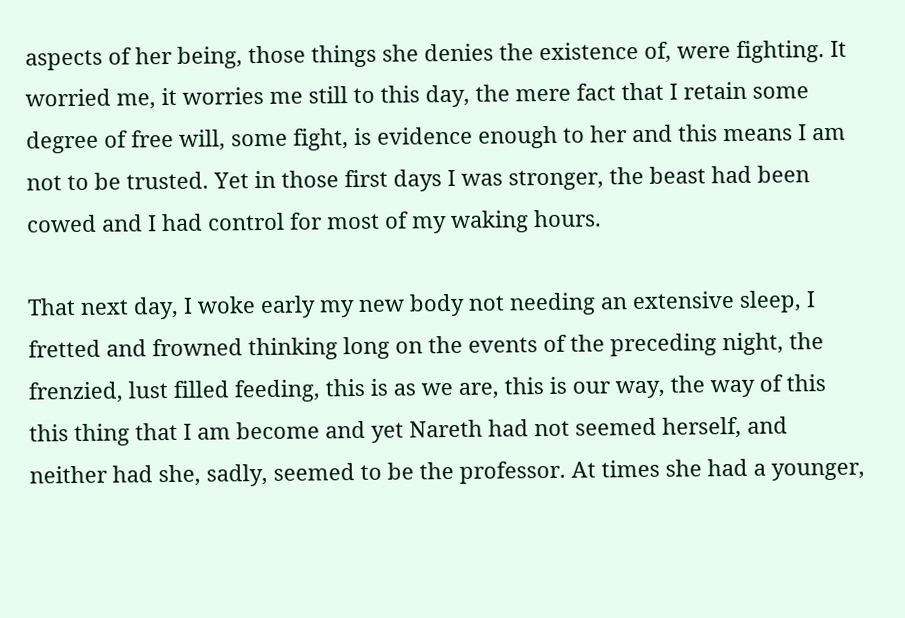aspects of her being, those things she denies the existence of, were fighting. It worried me, it worries me still to this day, the mere fact that I retain some degree of free will, some fight, is evidence enough to her and this means I am not to be trusted. Yet in those first days I was stronger, the beast had been cowed and I had control for most of my waking hours.

That next day, I woke early my new body not needing an extensive sleep, I fretted and frowned thinking long on the events of the preceding night, the frenzied, lust filled feeding, this is as we are, this is our way, the way of this this thing that I am become and yet Nareth had not seemed herself, and neither had she, sadly, seemed to be the professor. At times she had a younger,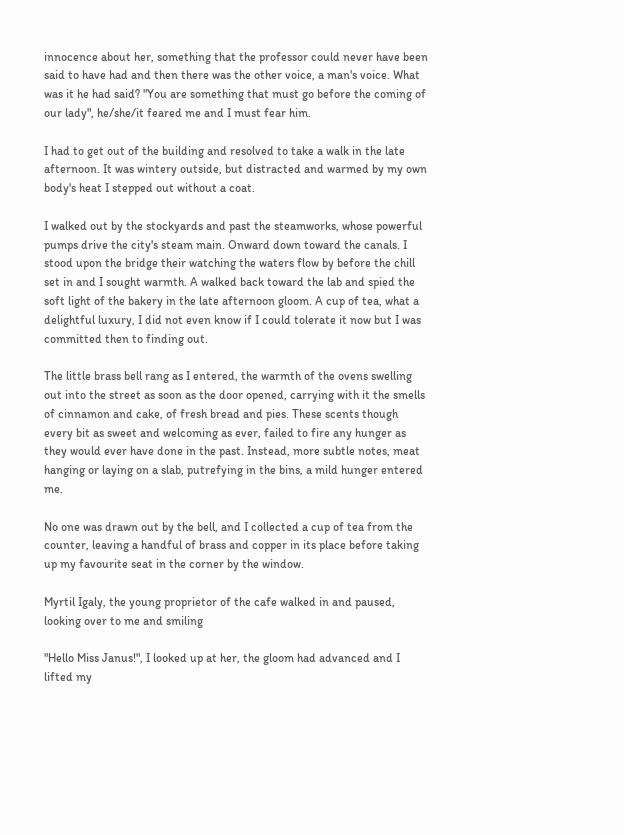innocence about her, something that the professor could never have been said to have had and then there was the other voice, a man's voice. What was it he had said? "You are something that must go before the coming of our lady", he/she/it feared me and I must fear him.

I had to get out of the building and resolved to take a walk in the late afternoon. It was wintery outside, but distracted and warmed by my own body's heat I stepped out without a coat.

I walked out by the stockyards and past the steamworks, whose powerful pumps drive the city's steam main. Onward down toward the canals. I stood upon the bridge their watching the waters flow by before the chill set in and I sought warmth. A walked back toward the lab and spied the soft light of the bakery in the late afternoon gloom. A cup of tea, what a delightful luxury, I did not even know if I could tolerate it now but I was committed then to finding out.

The little brass bell rang as I entered, the warmth of the ovens swelling out into the street as soon as the door opened, carrying with it the smells of cinnamon and cake, of fresh bread and pies. These scents though every bit as sweet and welcoming as ever, failed to fire any hunger as they would ever have done in the past. Instead, more subtle notes, meat hanging or laying on a slab, putrefying in the bins, a mild hunger entered me.

No one was drawn out by the bell, and I collected a cup of tea from the counter, leaving a handful of brass and copper in its place before taking up my favourite seat in the corner by the window.

Myrtil Igaly, the young proprietor of the cafe walked in and paused, looking over to me and smiling

"Hello Miss Janus!", I looked up at her, the gloom had advanced and I lifted my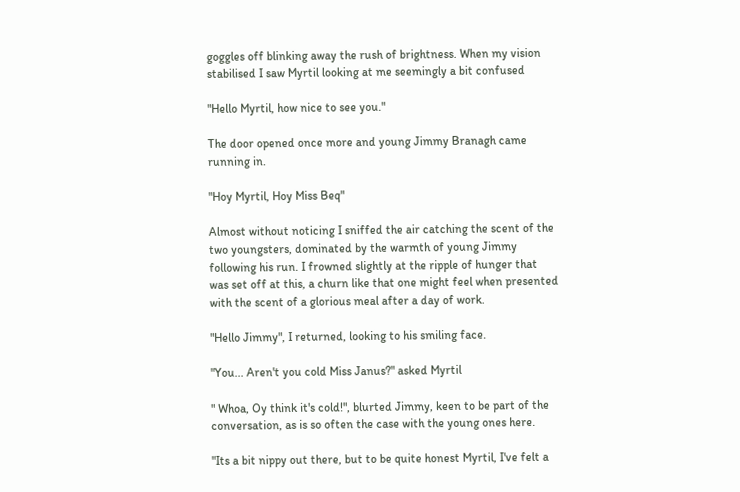goggles off blinking away the rush of brightness. When my vision stabilised I saw Myrtil looking at me seemingly a bit confused

"Hello Myrtil, how nice to see you."

The door opened once more and young Jimmy Branagh came running in.

"Hoy Myrtil, Hoy Miss Beq"

Almost without noticing I sniffed the air catching the scent of the two youngsters, dominated by the warmth of young Jimmy following his run. I frowned slightly at the ripple of hunger that was set off at this, a churn like that one might feel when presented with the scent of a glorious meal after a day of work.

"Hello Jimmy", I returned, looking to his smiling face.

"You... Aren't you cold Miss Janus?" asked Myrtil

" Whoa, Oy think it's cold!", blurted Jimmy, keen to be part of the conversation, as is so often the case with the young ones here.

"Its a bit nippy out there, but to be quite honest Myrtil, I've felt a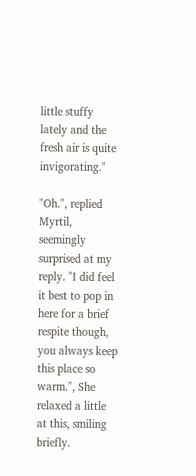little stuffy lately and the fresh air is quite invigorating."

"Oh.", replied Myrtil, seemingly surprised at my reply. "I did feel it best to pop in here for a brief respite though, you always keep this place so warm.", She relaxed a little at this, smiling briefly.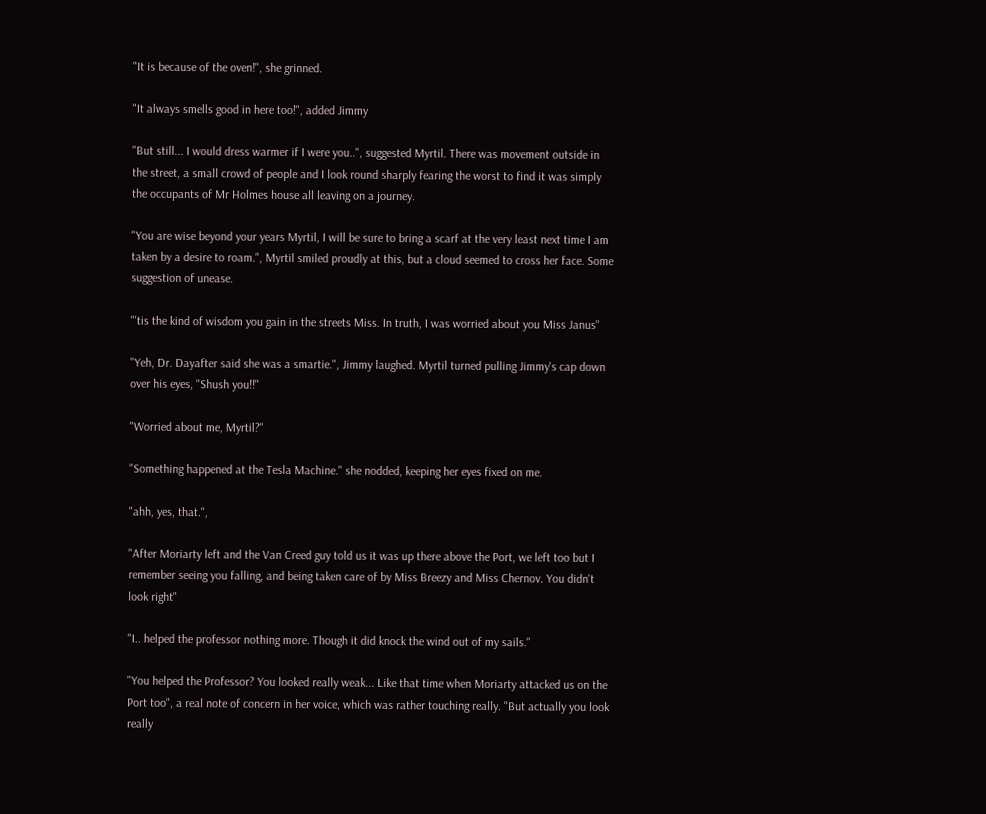"It is because of the oven!", she grinned.

"It always smells good in here too!", added Jimmy

"But still... I would dress warmer if I were you..", suggested Myrtil. There was movement outside in the street, a small crowd of people and I look round sharply fearing the worst to find it was simply the occupants of Mr Holmes house all leaving on a journey.

"You are wise beyond your years Myrtil, I will be sure to bring a scarf at the very least next time I am taken by a desire to roam.", Myrtil smiled proudly at this, but a cloud seemed to cross her face. Some suggestion of unease.

"'tis the kind of wisdom you gain in the streets Miss. In truth, I was worried about you Miss Janus"

"Yeh, Dr. Dayafter said she was a smartie.", Jimmy laughed. Myrtil turned pulling Jimmy's cap down over his eyes, "Shush you!!"

"Worried about me, Myrtil?"

"Something happened at the Tesla Machine." she nodded, keeping her eyes fixed on me.

"ahh, yes, that.",

"After Moriarty left and the Van Creed guy told us it was up there above the Port, we left too but I remember seeing you falling, and being taken care of by Miss Breezy and Miss Chernov. You didn't look right"

"I.. helped the professor nothing more. Though it did knock the wind out of my sails."

"You helped the Professor? You looked really weak... Like that time when Moriarty attacked us on the Port too", a real note of concern in her voice, which was rather touching really. "But actually you look really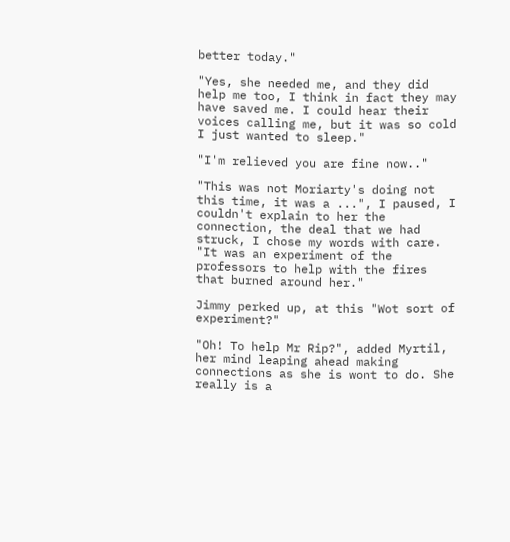better today."

"Yes, she needed me, and they did help me too, I think in fact they may have saved me. I could hear their voices calling me, but it was so cold I just wanted to sleep."

"I'm relieved you are fine now.."

"This was not Moriarty's doing not this time, it was a ...", I paused, I couldn't explain to her the connection, the deal that we had struck, I chose my words with care. "It was an experiment of the professors to help with the fires that burned around her."

Jimmy perked up, at this "Wot sort of experiment?"

"Oh! To help Mr Rip?", added Myrtil, her mind leaping ahead making connections as she is wont to do. She really is a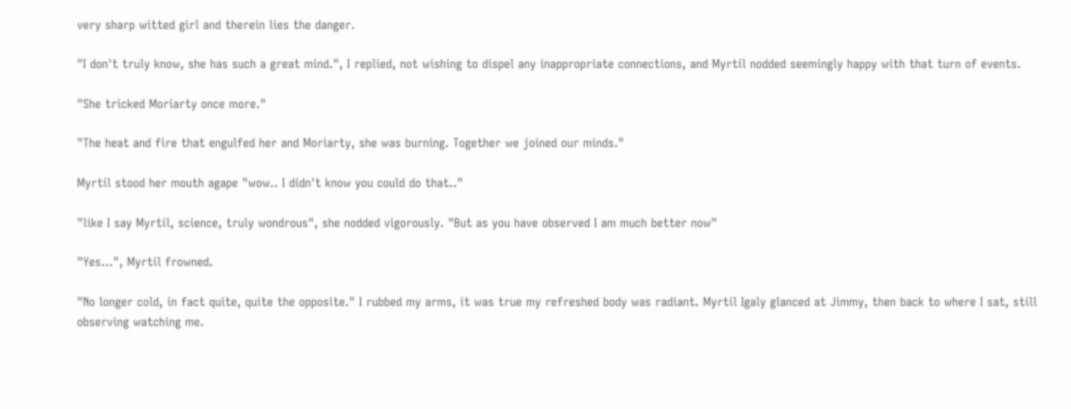very sharp witted girl and therein lies the danger.

"I don't truly know, she has such a great mind.", I replied, not wishing to dispel any inappropriate connections, and Myrtil nodded seemingly happy with that turn of events.

"She tricked Moriarty once more."

"The heat and fire that engulfed her and Moriarty, she was burning. Together we joined our minds."

Myrtil stood her mouth agape "wow.. I didn't know you could do that.."

"like I say Myrtil, science, truly wondrous", she nodded vigorously. "But as you have observed I am much better now"

"Yes...", Myrtil frowned.

"No longer cold, in fact quite, quite the opposite." I rubbed my arms, it was true my refreshed body was radiant. Myrtil Igaly glanced at Jimmy, then back to where I sat, still observing watching me.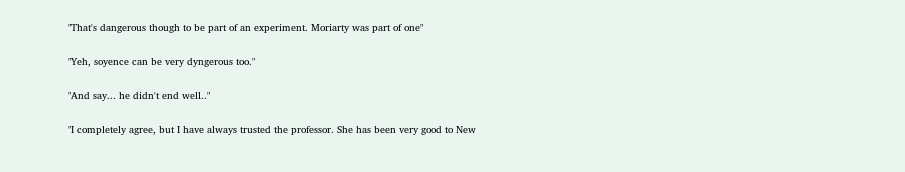"That's dangerous though to be part of an experiment. Moriarty was part of one"

"Yeh, soyence can be very dyngerous too."

"And say... he didn't end well.."

"I completely agree, but I have always trusted the professor. She has been very good to New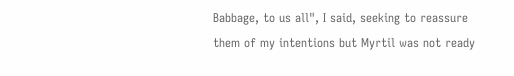Babbage, to us all", I said, seeking to reassure them of my intentions but Myrtil was not ready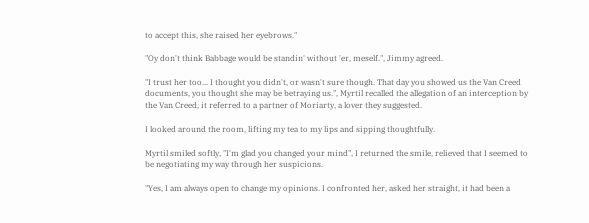to accept this, she raised her eyebrows."

"Oy don't think Babbage would be standin' without 'er, meself.", Jimmy agreed.

"I trust her too... I thought you didn't, or wasn't sure though. That day you showed us the Van Creed documents, you thought she may be betraying us.", Myrtil recalled the allegation of an interception by the Van Creed, it referred to a partner of Moriarty, a lover they suggested.

I looked around the room, lifting my tea to my lips and sipping thoughtfully.

Myrtil smiled softly, "I'm glad you changed your mind", I returned the smile, relieved that I seemed to be negotiating my way through her suspicions.

"Yes, I am always open to change my opinions. I confronted her, asked her straight, it had been a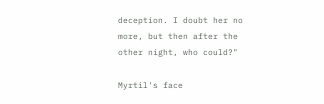deception. I doubt her no more, but then after the other night, who could?"

Myrtil's face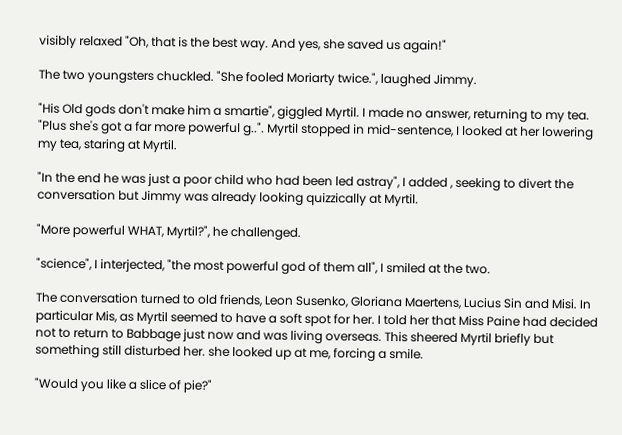visibly relaxed "Oh, that is the best way. And yes, she saved us again!"

The two youngsters chuckled. "She fooled Moriarty twice.", laughed Jimmy.

"His Old gods don't make him a smartie", giggled Myrtil. I made no answer, returning to my tea. "Plus she's got a far more powerful g..". Myrtil stopped in mid-sentence, I looked at her lowering my tea, staring at Myrtil.

"In the end he was just a poor child who had been led astray", I added , seeking to divert the conversation but Jimmy was already looking quizzically at Myrtil.

"More powerful WHAT, Myrtil?", he challenged.

"science", I interjected, "the most powerful god of them all", I smiled at the two.

The conversation turned to old friends, Leon Susenko, Gloriana Maertens, Lucius Sin and Misi. In particular Mis, as Myrtil seemed to have a soft spot for her. I told her that Miss Paine had decided not to return to Babbage just now and was living overseas. This sheered Myrtil briefly but something still disturbed her. she looked up at me, forcing a smile.

"Would you like a slice of pie?"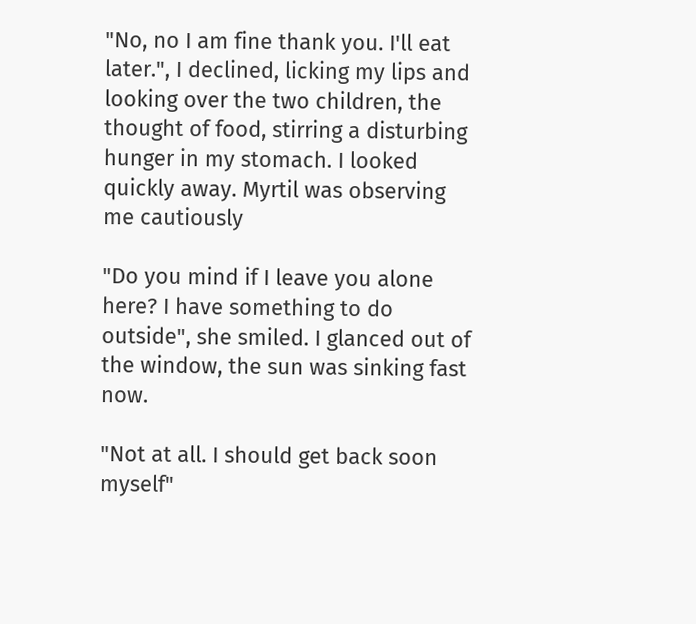"No, no I am fine thank you. I'll eat later.", I declined, licking my lips and looking over the two children, the thought of food, stirring a disturbing hunger in my stomach. I looked quickly away. Myrtil was observing me cautiously

"Do you mind if I leave you alone here? I have something to do outside", she smiled. I glanced out of the window, the sun was sinking fast now.

"Not at all. I should get back soon myself"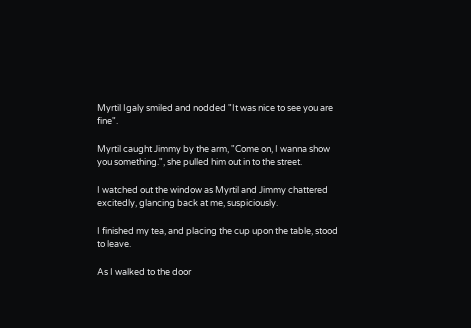Myrtil Igaly smiled and nodded "It was nice to see you are fine".

Myrtil caught Jimmy by the arm, "Come on, I wanna show you something.", she pulled him out in to the street.

I watched out the window as Myrtil and Jimmy chattered excitedly, glancing back at me, suspiciously.

I finished my tea, and placing the cup upon the table, stood to leave.

As I walked to the door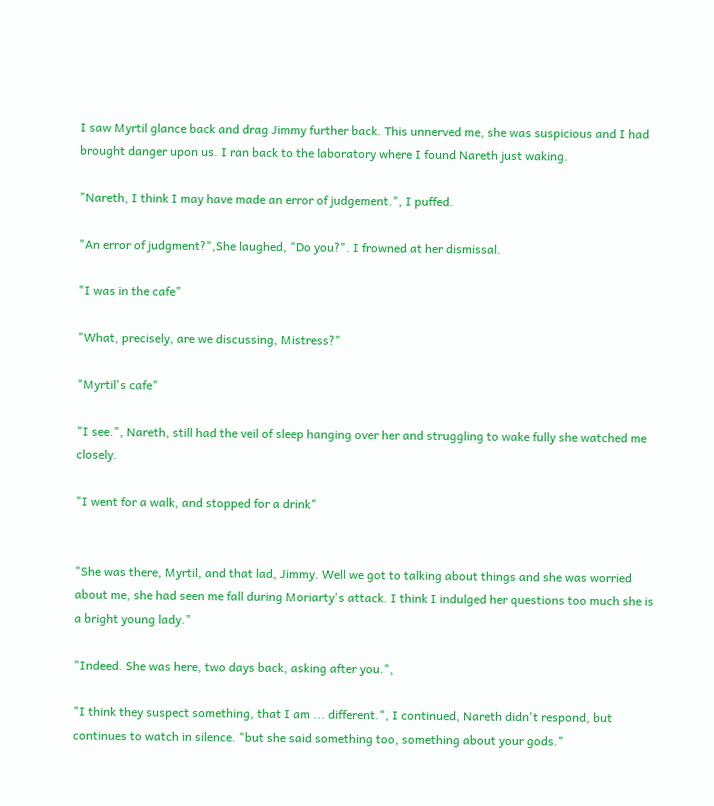I saw Myrtil glance back and drag Jimmy further back. This unnerved me, she was suspicious and I had brought danger upon us. I ran back to the laboratory where I found Nareth just waking.

"Nareth, I think I may have made an error of judgement.", I puffed.

"An error of judgment?",She laughed, "Do you?". I frowned at her dismissal.

"I was in the cafe"

"What, precisely, are we discussing, Mistress?"

"Myrtil's cafe"

"I see.", Nareth, still had the veil of sleep hanging over her and struggling to wake fully she watched me closely.

"I went for a walk, and stopped for a drink"


"She was there, Myrtil, and that lad, Jimmy. Well we got to talking about things and she was worried about me, she had seen me fall during Moriarty's attack. I think I indulged her questions too much she is a bright young lady."

"Indeed. She was here, two days back, asking after you.",

"I think they suspect something, that I am ... different.", I continued, Nareth didn't respond, but continues to watch in silence. "but she said something too, something about your gods."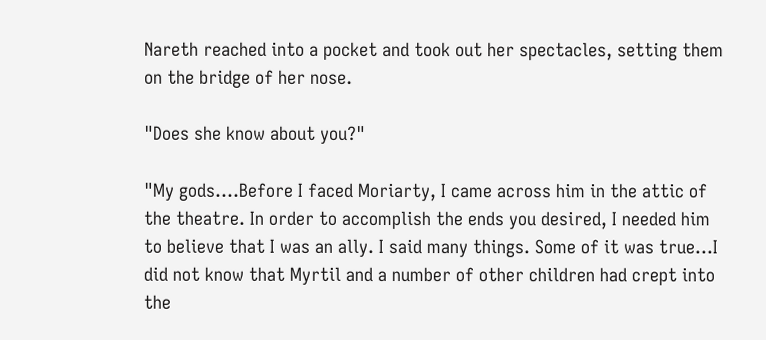Nareth reached into a pocket and took out her spectacles, setting them on the bridge of her nose.

"Does she know about you?"

"My gods....Before I faced Moriarty, I came across him in the attic of the theatre. In order to accomplish the ends you desired, I needed him to believe that I was an ally. I said many things. Some of it was true...I did not know that Myrtil and a number of other children had crept into the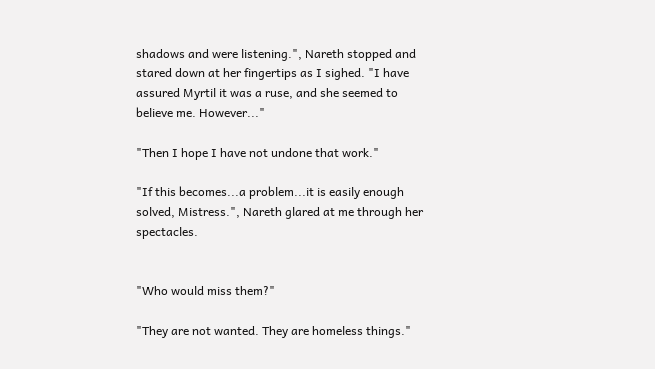shadows and were listening.", Nareth stopped and stared down at her fingertips as I sighed. "I have assured Myrtil it was a ruse, and she seemed to believe me. However..."

"Then I hope I have not undone that work."

"If this becomes...a problem...it is easily enough solved, Mistress.", Nareth glared at me through her spectacles.


"Who would miss them?"

"They are not wanted. They are homeless things."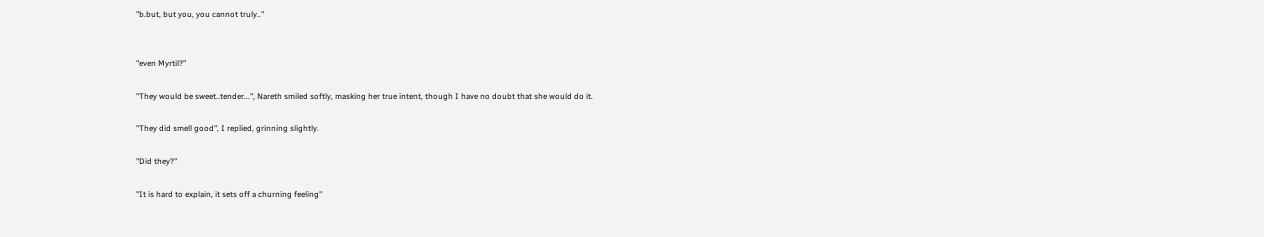"b.but, but you, you cannot truly.."


"even Myrtil?"

"They would be sweet..tender...", Nareth smiled softly, masking her true intent, though I have no doubt that she would do it.

"They did smell good", I replied, grinning slightly.

"Did they?"

"It is hard to explain, it sets off a churning feeling"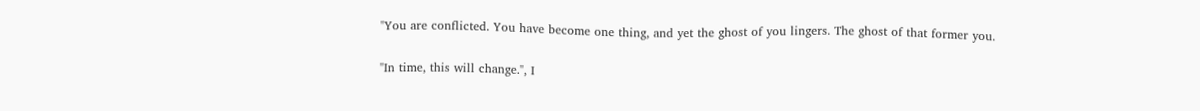"You are conflicted. You have become one thing, and yet the ghost of you lingers. The ghost of that former you.

"In time, this will change.", I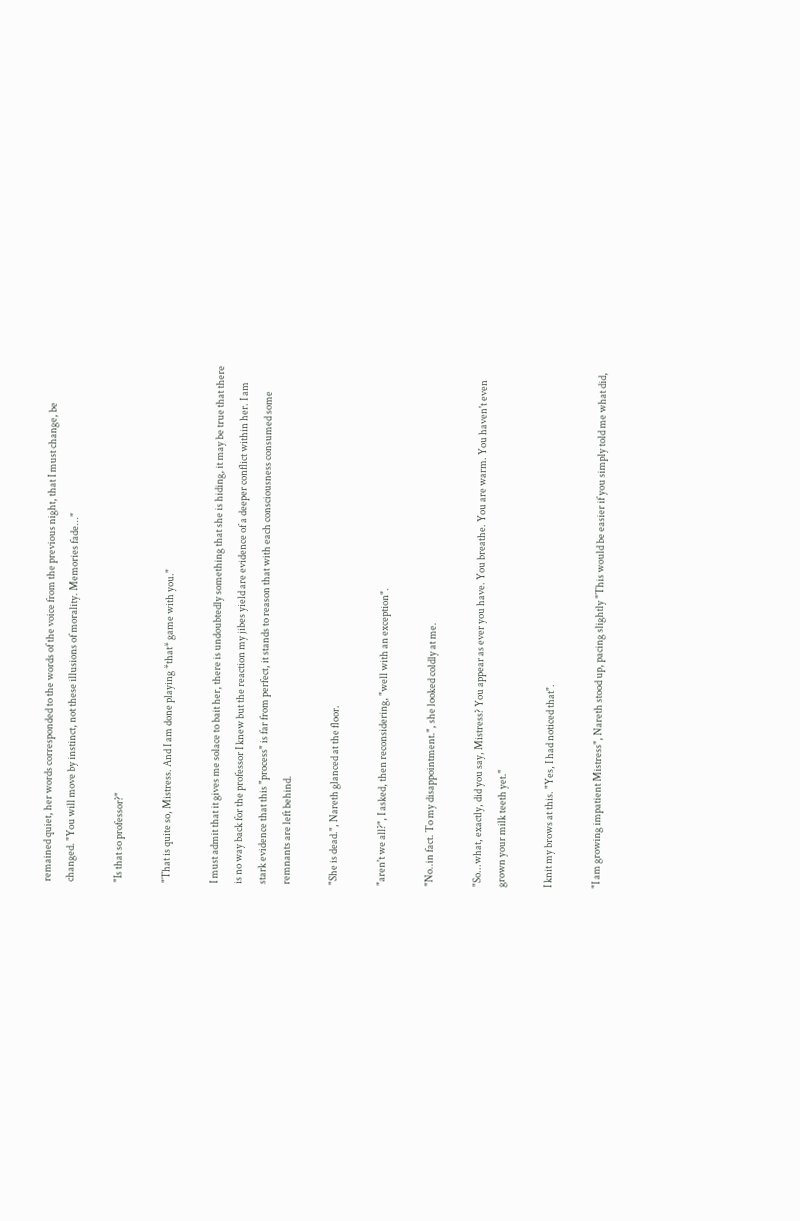remained quiet, her words corresponded to the words of the voice from the previous night, that I must change, be changed. "You will move by instinct, not these illusions of morality. Memories fade..."

"Is that so professor?"

"That is quite so, Mistress. And I am done playing *that* game with you."

I must admit that it gives me solace to bait her, there is undoubtedly something that she is hiding, it may be true that there is no way back for the professor I knew but the reaction my jibes yield are evidence of a deeper conflict within her. I am stark evidence that this "process" is far from perfect, it stands to reason that with each consciousness consumed some remnants are left behind.

"She is dead.", Nareth glanced at the floor.

"aren't we all?", I asked, then reconsidering, "well with an exception".

"No..in fact. To my disappointment.", she looked coldly at me.

"So...what, exactly, did you say, Mistress? You appear as ever you have. You breathe. You are warm. You haven't even grown your milk teeth yet."

I knit my brows at this. "Yes, I had noticed that".

"I am growing impatient Mistress", Nareth stood up, pacing slightly "This would be easier if you simply told me what did,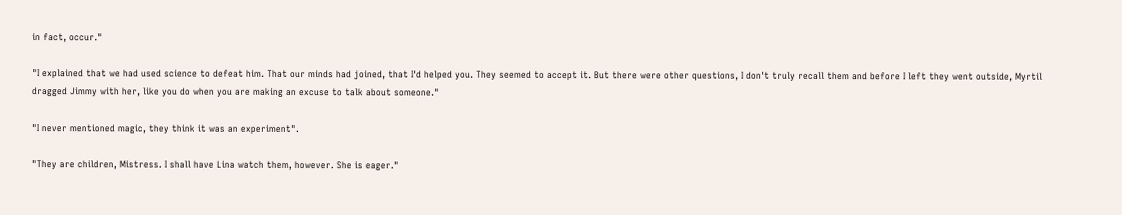in fact, occur."

"I explained that we had used science to defeat him. That our minds had joined, that I'd helped you. They seemed to accept it. But there were other questions, I don't truly recall them and before I left they went outside, Myrtil dragged Jimmy with her, like you do when you are making an excuse to talk about someone."

"I never mentioned magic, they think it was an experiment".

"They are children, Mistress. I shall have Lina watch them, however. She is eager."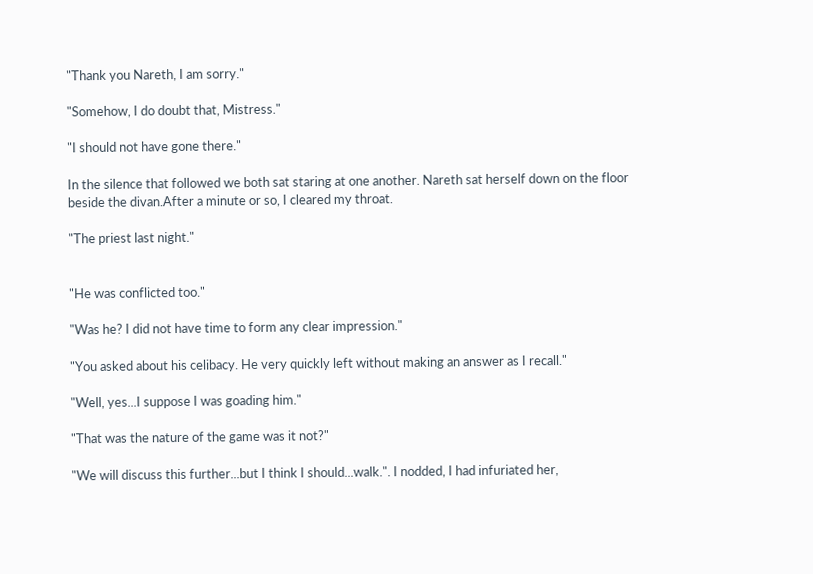"Thank you Nareth, I am sorry."

"Somehow, I do doubt that, Mistress."

"I should not have gone there."

In the silence that followed we both sat staring at one another. Nareth sat herself down on the floor beside the divan.After a minute or so, I cleared my throat.

"The priest last night."


"He was conflicted too."

"Was he? I did not have time to form any clear impression."

"You asked about his celibacy. He very quickly left without making an answer as I recall."

"Well, yes...I suppose I was goading him."

"That was the nature of the game was it not?"

"We will discuss this further...but I think I should...walk.". I nodded, I had infuriated her,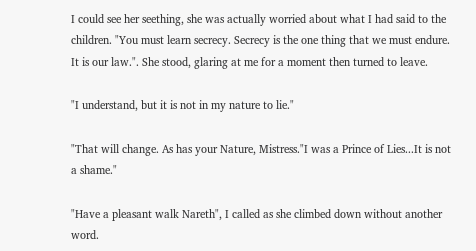I could see her seething, she was actually worried about what I had said to the children. "You must learn secrecy. Secrecy is the one thing that we must endure. It is our law.". She stood, glaring at me for a moment then turned to leave.

"I understand, but it is not in my nature to lie."

"That will change. As has your Nature, Mistress."I was a Prince of Lies...It is not a shame."

"Have a pleasant walk Nareth", I called as she climbed down without another word.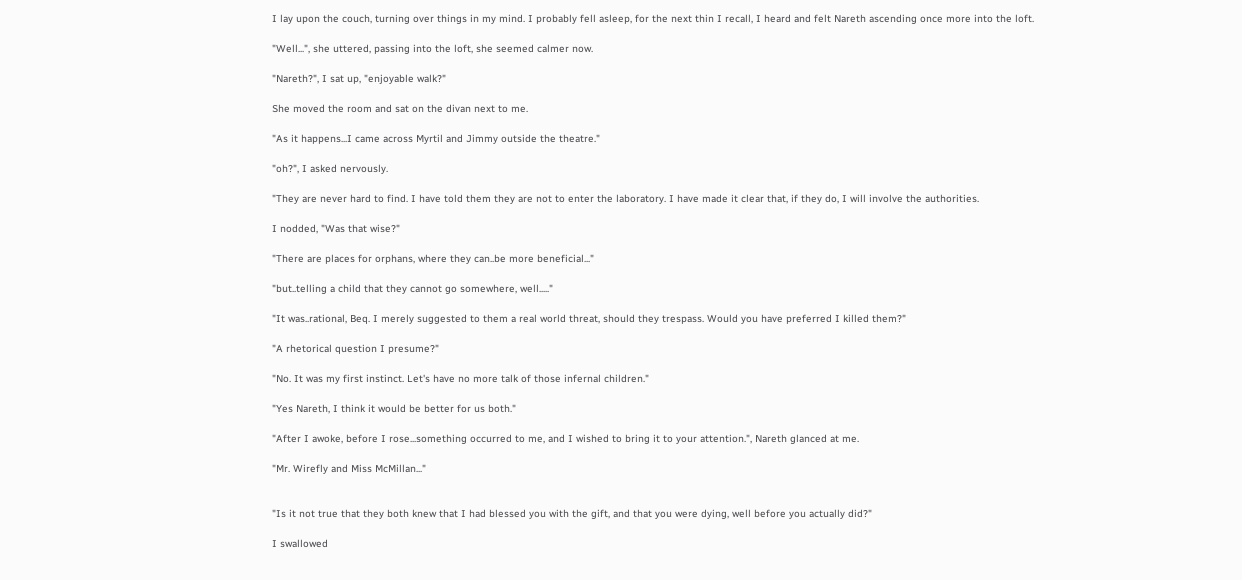I lay upon the couch, turning over things in my mind. I probably fell asleep, for the next thin I recall, I heard and felt Nareth ascending once more into the loft.

"Well...", she uttered, passing into the loft, she seemed calmer now.

"Nareth?", I sat up, "enjoyable walk?"

She moved the room and sat on the divan next to me.

"As it happens...I came across Myrtil and Jimmy outside the theatre."

"oh?", I asked nervously.

"They are never hard to find. I have told them they are not to enter the laboratory. I have made it clear that, if they do, I will involve the authorities.

I nodded, "Was that wise?"

"There are places for orphans, where they can..be more beneficial..."

"but..telling a child that they cannot go somewhere, well....."

"It was..rational, Beq. I merely suggested to them a real world threat, should they trespass. Would you have preferred I killed them?"

"A rhetorical question I presume?"

"No. It was my first instinct. Let's have no more talk of those infernal children."

"Yes Nareth, I think it would be better for us both."

"After I awoke, before I rose...something occurred to me, and I wished to bring it to your attention.", Nareth glanced at me.

"Mr. Wirefly and Miss McMillan..."


"Is it not true that they both knew that I had blessed you with the gift, and that you were dying, well before you actually did?"

I swallowed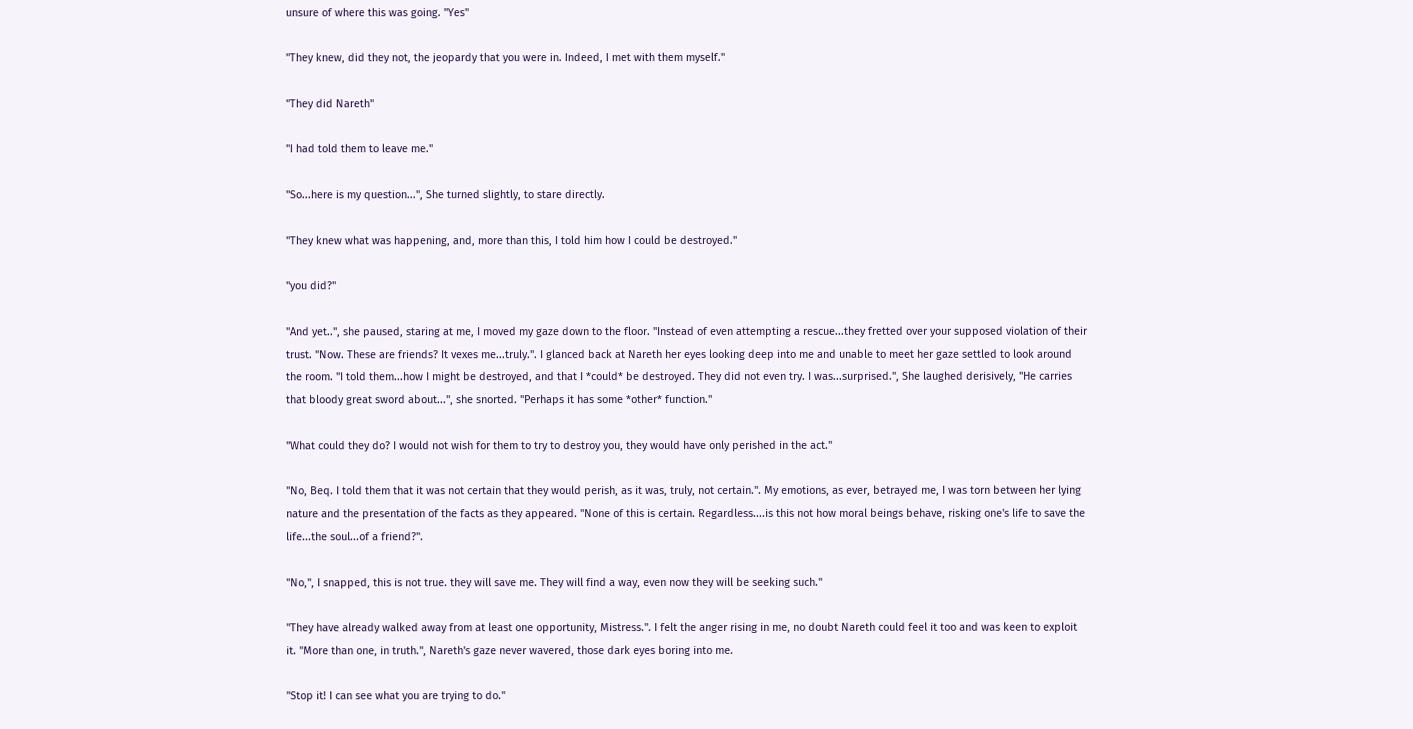unsure of where this was going. "Yes"

"They knew, did they not, the jeopardy that you were in. Indeed, I met with them myself."

"They did Nareth"

"I had told them to leave me."

"So...here is my question...", She turned slightly, to stare directly.

"They knew what was happening, and, more than this, I told him how I could be destroyed."

"you did?"

"And yet..", she paused, staring at me, I moved my gaze down to the floor. "Instead of even attempting a rescue...they fretted over your supposed violation of their trust. "Now. These are friends? It vexes me...truly.". I glanced back at Nareth her eyes looking deep into me and unable to meet her gaze settled to look around the room. "I told them...how I might be destroyed, and that I *could* be destroyed. They did not even try. I was...surprised.", She laughed derisively, "He carries that bloody great sword about...", she snorted. "Perhaps it has some *other* function."

"What could they do? I would not wish for them to try to destroy you, they would have only perished in the act."

"No, Beq. I told them that it was not certain that they would perish, as it was, truly, not certain.". My emotions, as ever, betrayed me, I was torn between her lying nature and the presentation of the facts as they appeared. "None of this is certain. Regardless....is this not how moral beings behave, risking one's life to save the life...the soul...of a friend?".

"No,", I snapped, this is not true. they will save me. They will find a way, even now they will be seeking such."

"They have already walked away from at least one opportunity, Mistress.". I felt the anger rising in me, no doubt Nareth could feel it too and was keen to exploit it. "More than one, in truth.", Nareth's gaze never wavered, those dark eyes boring into me.

"Stop it! I can see what you are trying to do."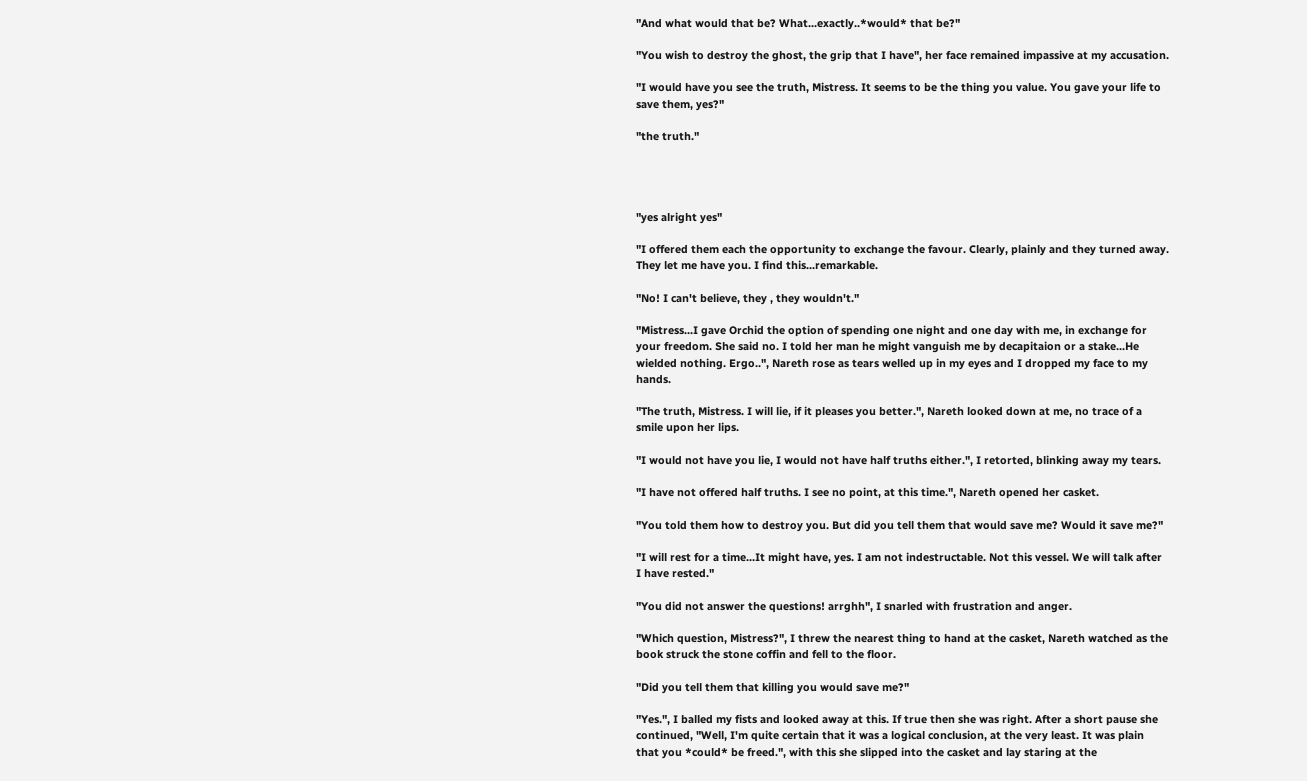"And what would that be? What...exactly..*would* that be?"

"You wish to destroy the ghost, the grip that I have", her face remained impassive at my accusation.

"I would have you see the truth, Mistress. It seems to be the thing you value. You gave your life to save them, yes?"

"the truth."




"yes alright yes"

"I offered them each the opportunity to exchange the favour. Clearly, plainly and they turned away. They let me have you. I find this...remarkable.

"No! I can't believe, they , they wouldn't."

"Mistress...I gave Orchid the option of spending one night and one day with me, in exchange for your freedom. She said no. I told her man he might vanguish me by decapitaion or a stake...He wielded nothing. Ergo..", Nareth rose as tears welled up in my eyes and I dropped my face to my hands.

"The truth, Mistress. I will lie, if it pleases you better.", Nareth looked down at me, no trace of a smile upon her lips.

"I would not have you lie, I would not have half truths either.", I retorted, blinking away my tears.

"I have not offered half truths. I see no point, at this time.", Nareth opened her casket.

"You told them how to destroy you. But did you tell them that would save me? Would it save me?"

"I will rest for a time...It might have, yes. I am not indestructable. Not this vessel. We will talk after I have rested."

"You did not answer the questions! arrghh", I snarled with frustration and anger.

"Which question, Mistress?", I threw the nearest thing to hand at the casket, Nareth watched as the book struck the stone coffin and fell to the floor.

"Did you tell them that killing you would save me?"

"Yes.", I balled my fists and looked away at this. If true then she was right. After a short pause she continued, "Well, I'm quite certain that it was a logical conclusion, at the very least. It was plain that you *could* be freed.", with this she slipped into the casket and lay staring at the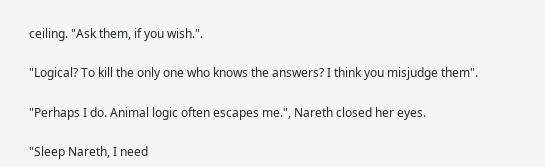ceiling. "Ask them, if you wish.".

"Logical? To kill the only one who knows the answers? I think you misjudge them".

"Perhaps I do. Animal logic often escapes me.", Nareth closed her eyes.

"Sleep Nareth, I need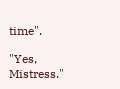time".

"Yes, Mistress."